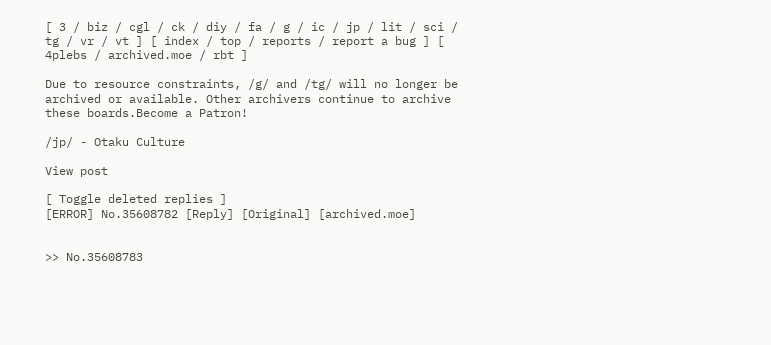[ 3 / biz / cgl / ck / diy / fa / g / ic / jp / lit / sci / tg / vr / vt ] [ index / top / reports / report a bug ] [ 4plebs / archived.moe / rbt ]

Due to resource constraints, /g/ and /tg/ will no longer be archived or available. Other archivers continue to archive these boards.Become a Patron!

/jp/ - Otaku Culture

View post

[ Toggle deleted replies ]
[ERROR] No.35608782 [Reply] [Original] [archived.moe]


>> No.35608783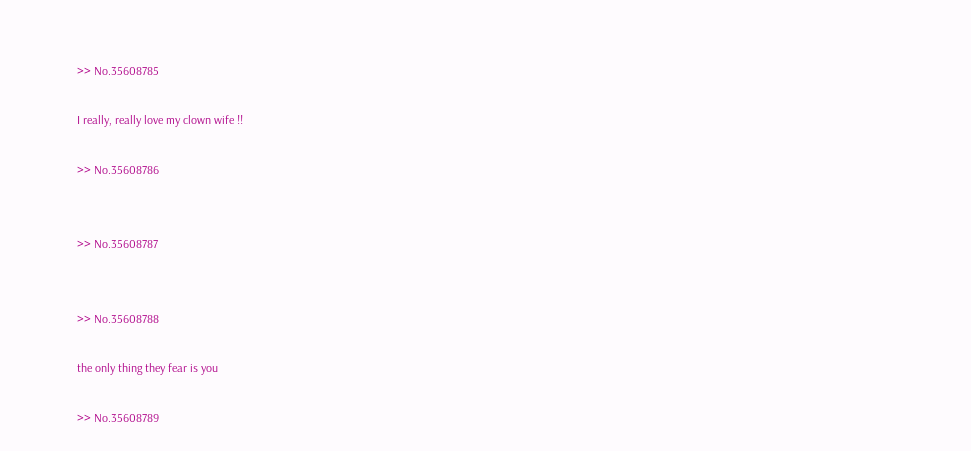>> No.35608785

I really, really love my clown wife !!

>> No.35608786


>> No.35608787


>> No.35608788

the only thing they fear is you

>> No.35608789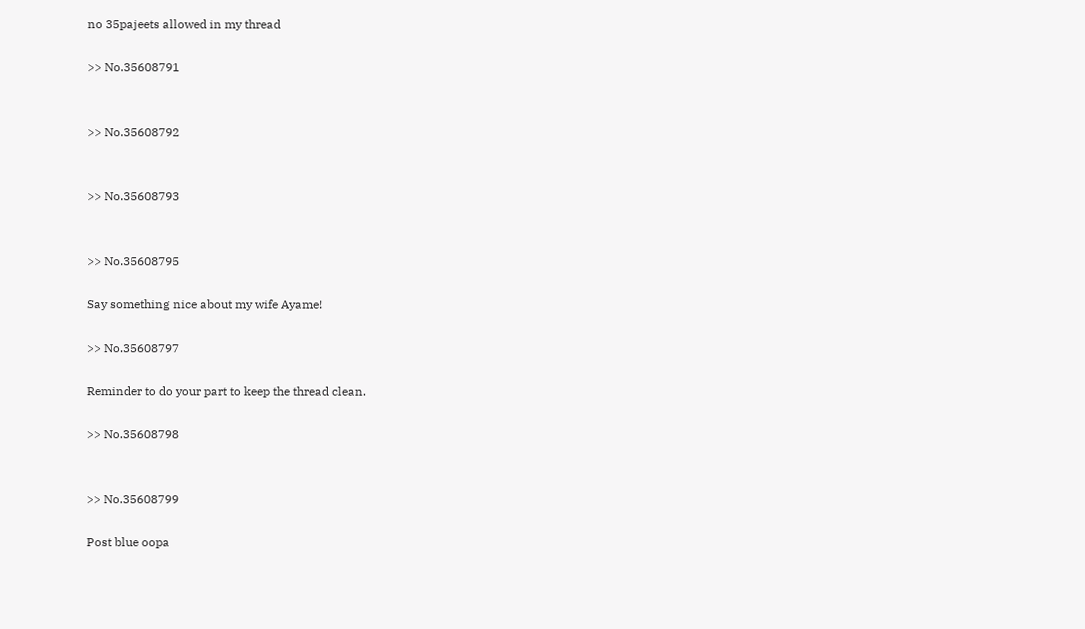no 35pajeets allowed in my thread

>> No.35608791


>> No.35608792


>> No.35608793


>> No.35608795

Say something nice about my wife Ayame!

>> No.35608797

Reminder to do your part to keep the thread clean.

>> No.35608798


>> No.35608799

Post blue oopa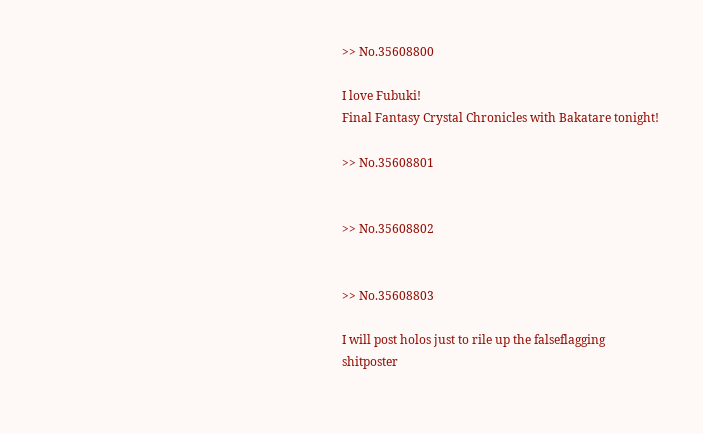>> No.35608800

I love Fubuki!
Final Fantasy Crystal Chronicles with Bakatare tonight!

>> No.35608801


>> No.35608802


>> No.35608803

I will post holos just to rile up the falseflagging shitposter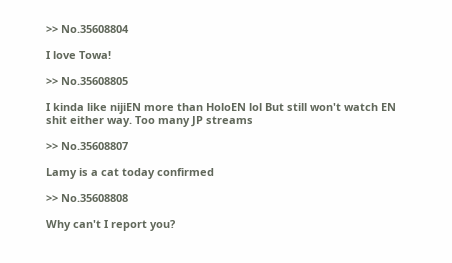>> No.35608804

I love Towa!

>> No.35608805

I kinda like nijiEN more than HoloEN lol But still won't watch EN shit either way. Too many JP streams

>> No.35608807

Lamy is a cat today confirmed

>> No.35608808

Why can't I report you?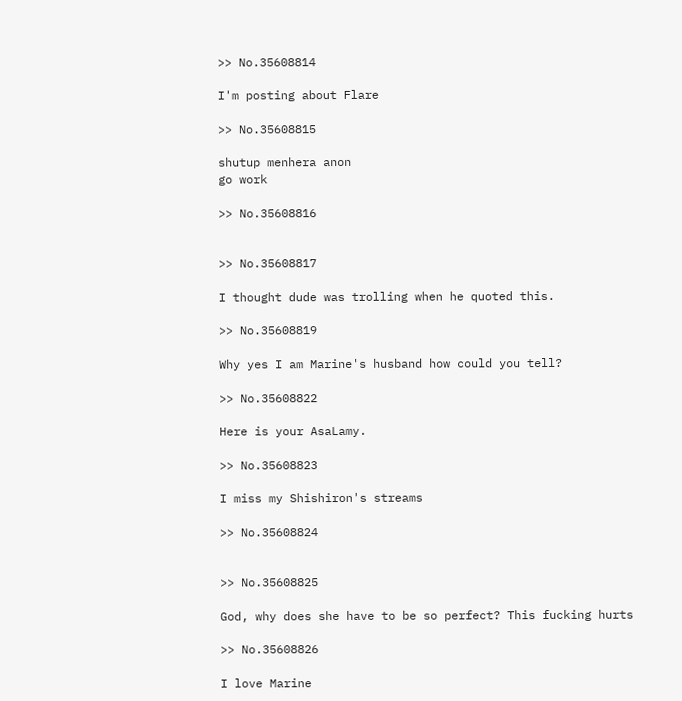>> No.35608814

I'm posting about Flare

>> No.35608815

shutup menhera anon
go work

>> No.35608816


>> No.35608817

I thought dude was trolling when he quoted this.

>> No.35608819

Why yes I am Marine's husband how could you tell?

>> No.35608822

Here is your AsaLamy.

>> No.35608823

I miss my Shishiron's streams

>> No.35608824


>> No.35608825

God, why does she have to be so perfect? This fucking hurts

>> No.35608826

I love Marine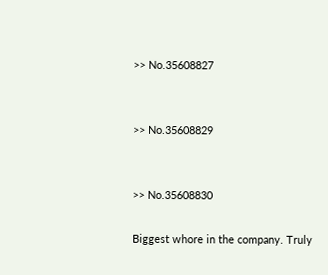>> No.35608827


>> No.35608829


>> No.35608830

Biggest whore in the company. Truly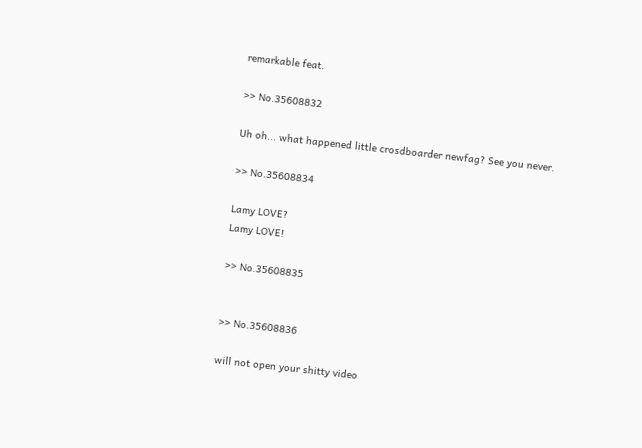remarkable feat.

>> No.35608832

Uh oh... what happened little crosdboarder newfag? See you never.

>> No.35608834

Lamy LOVE?
Lamy LOVE!

>> No.35608835


>> No.35608836

will not open your shitty video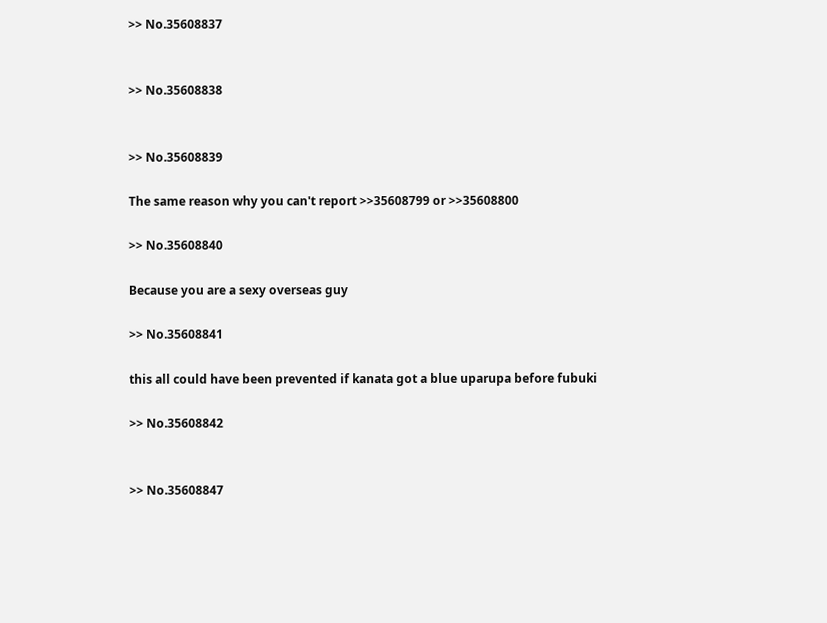>> No.35608837


>> No.35608838


>> No.35608839

The same reason why you can't report >>35608799 or >>35608800

>> No.35608840

Because you are a sexy overseas guy

>> No.35608841

this all could have been prevented if kanata got a blue uparupa before fubuki

>> No.35608842


>> No.35608847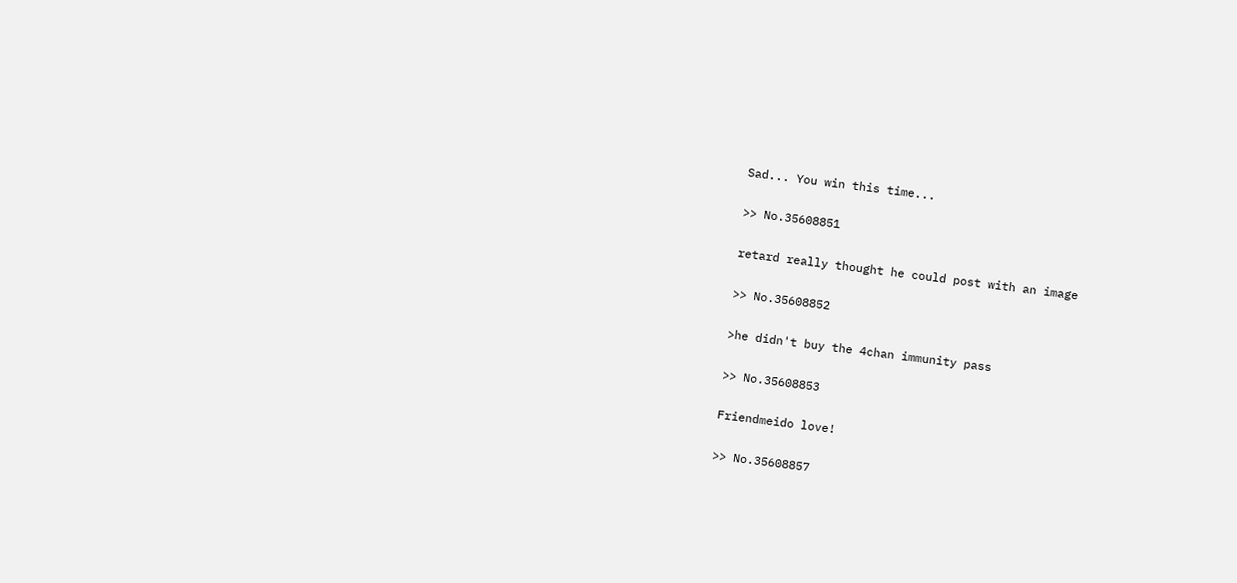Sad... You win this time...

>> No.35608851

retard really thought he could post with an image

>> No.35608852

>he didn't buy the 4chan immunity pass

>> No.35608853

Friendmeido love!

>> No.35608857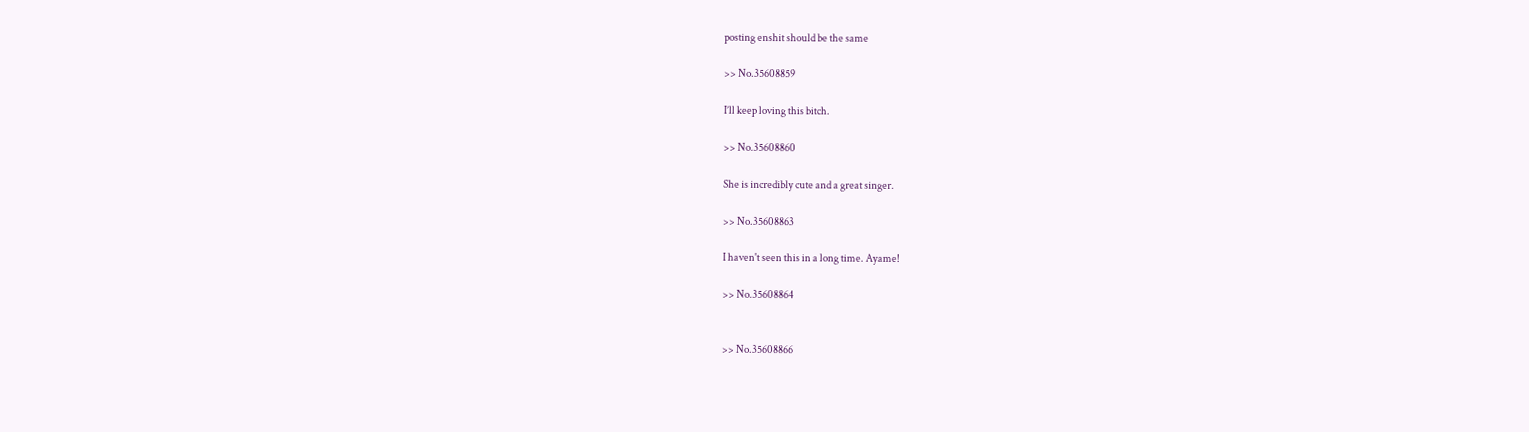posting enshit should be the same

>> No.35608859

I’ll keep loving this bitch.

>> No.35608860

She is incredibly cute and a great singer.

>> No.35608863

I haven't seen this in a long time. Ayame!

>> No.35608864


>> No.35608866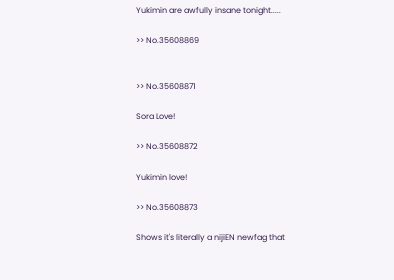Yukimin are awfully insane tonight.....

>> No.35608869


>> No.35608871

Sora Love!

>> No.35608872

Yukimin love!

>> No.35608873

Shows it's literally a nijiEN newfag that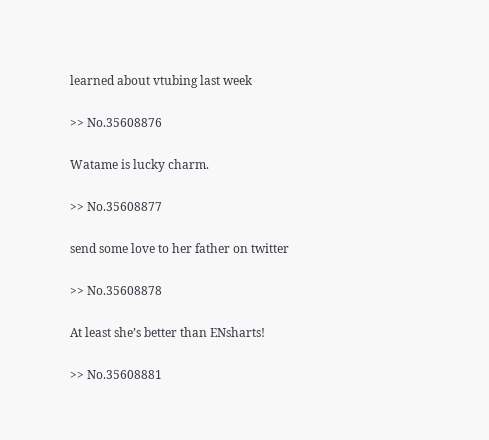learned about vtubing last week

>> No.35608876

Watame is lucky charm.

>> No.35608877

send some love to her father on twitter

>> No.35608878

At least she’s better than ENsharts!

>> No.35608881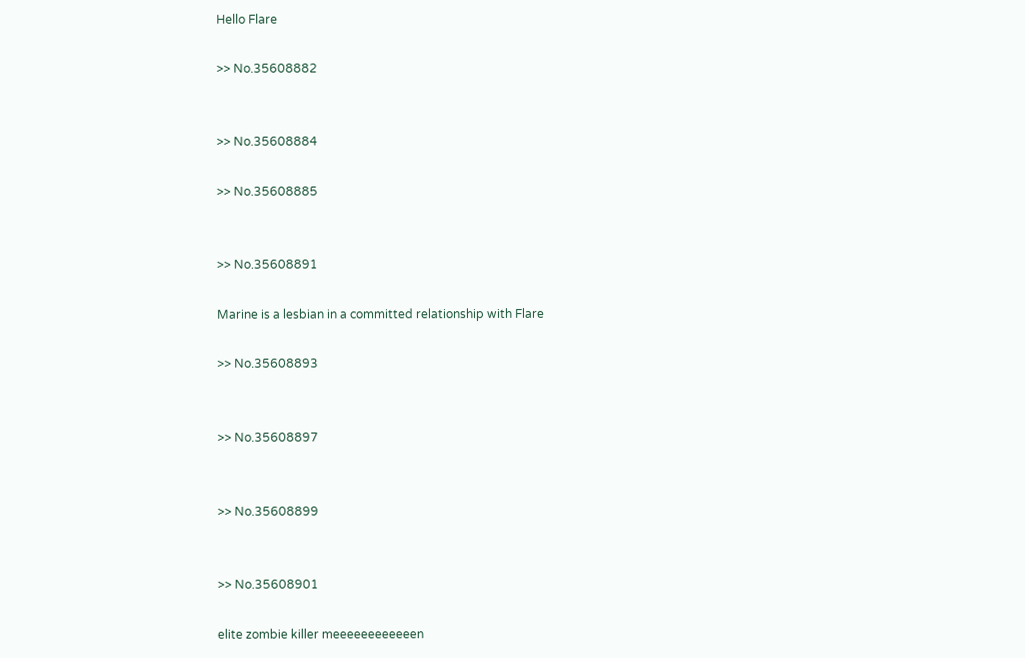Hello Flare

>> No.35608882


>> No.35608884

>> No.35608885


>> No.35608891

Marine is a lesbian in a committed relationship with Flare

>> No.35608893


>> No.35608897


>> No.35608899


>> No.35608901

elite zombie killer meeeeeeeeeeeen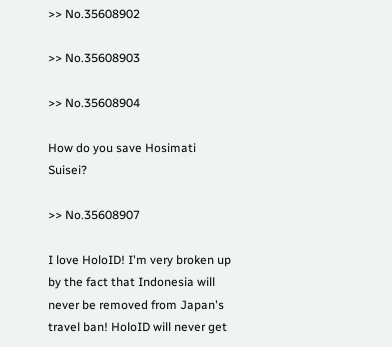>> No.35608902

>> No.35608903

>> No.35608904

How do you save Hosimati Suisei?

>> No.35608907

I love HoloID! I'm very broken up by the fact that Indonesia will never be removed from Japan's travel ban! HoloID will never get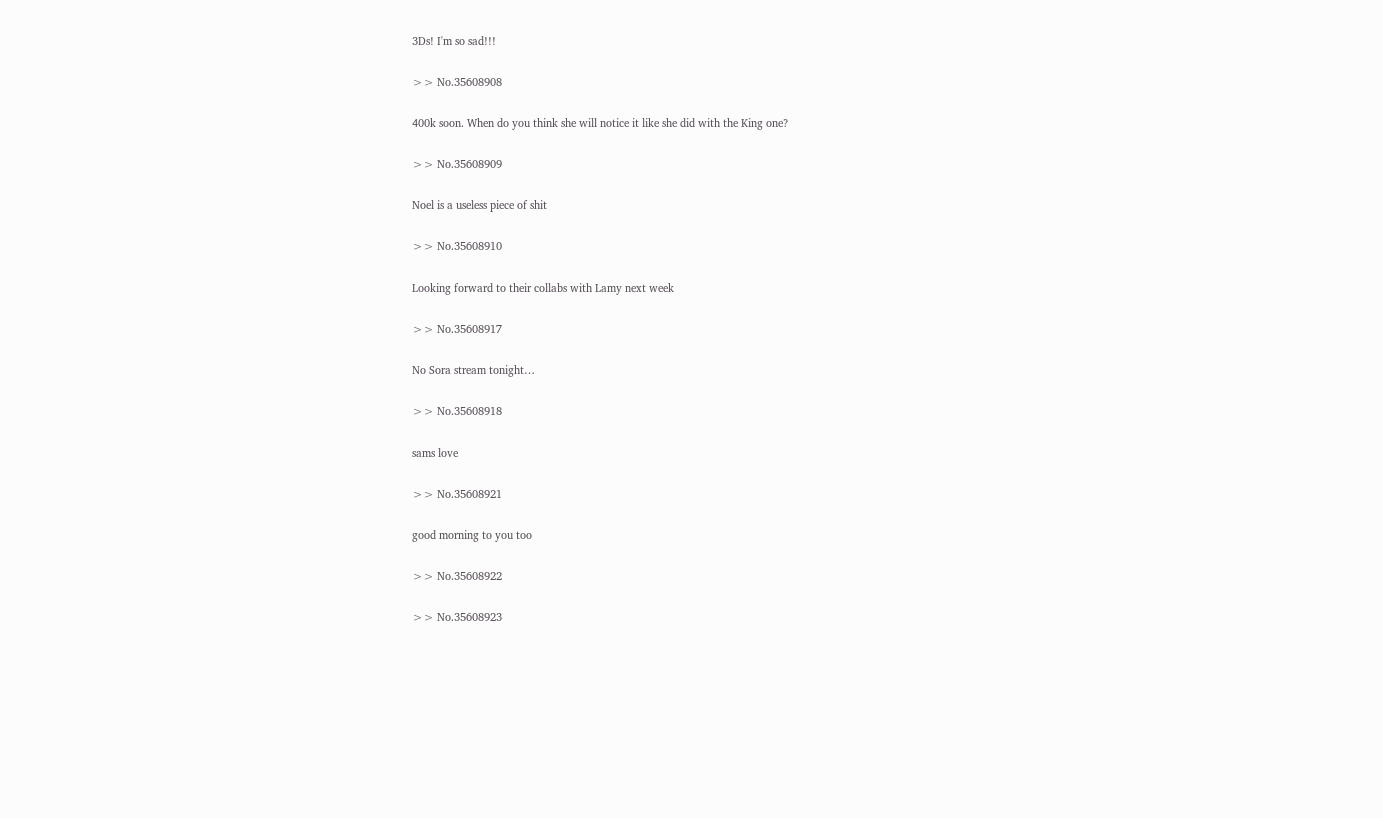3Ds! I'm so sad!!!

>> No.35608908

400k soon. When do you think she will notice it like she did with the King one?

>> No.35608909

Noel is a useless piece of shit

>> No.35608910

Looking forward to their collabs with Lamy next week

>> No.35608917

No Sora stream tonight…

>> No.35608918

sams love

>> No.35608921

good morning to you too

>> No.35608922

>> No.35608923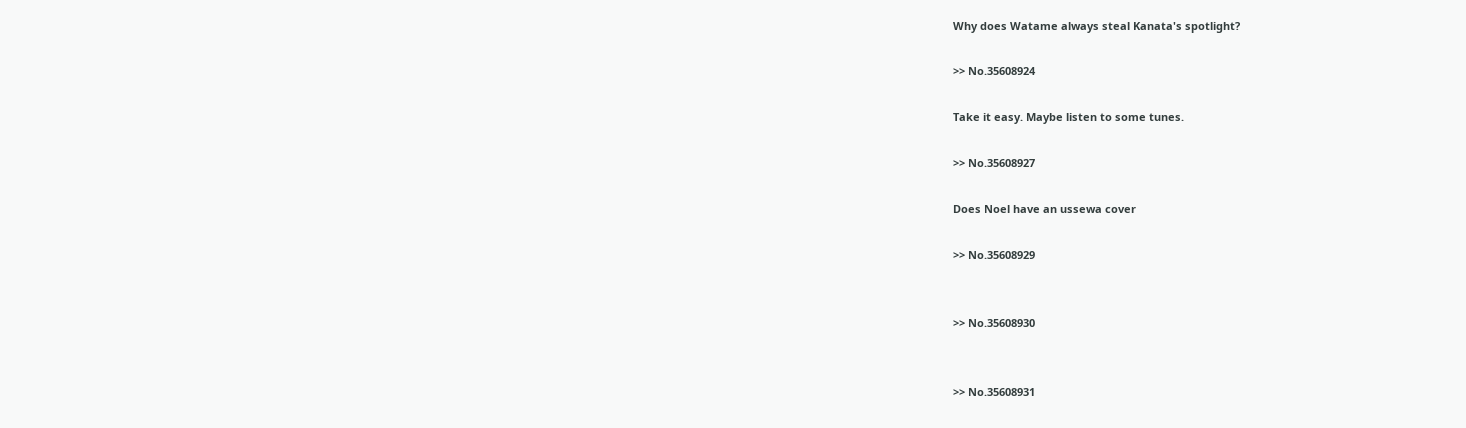Why does Watame always steal Kanata's spotlight?

>> No.35608924

Take it easy. Maybe listen to some tunes.

>> No.35608927

Does Noel have an ussewa cover

>> No.35608929


>> No.35608930


>> No.35608931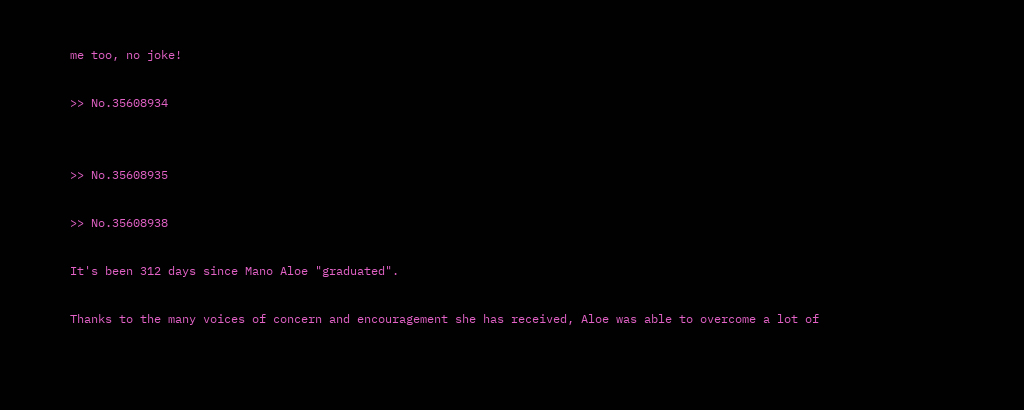me too, no joke!

>> No.35608934


>> No.35608935

>> No.35608938

It's been 312 days since Mano Aloe "graduated".

Thanks to the many voices of concern and encouragement she has received, Aloe was able to overcome a lot of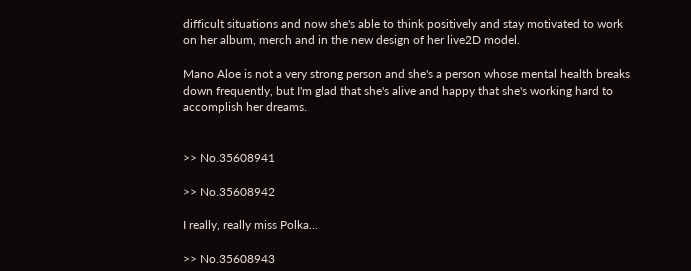difficult situations and now she's able to think positively and stay motivated to work on her album, merch and in the new design of her live2D model.

Mano Aloe is not a very strong person and she's a person whose mental health breaks down frequently, but I'm glad that she's alive and happy that she's working hard to accomplish her dreams.


>> No.35608941

>> No.35608942

I really, really miss Polka...

>> No.35608943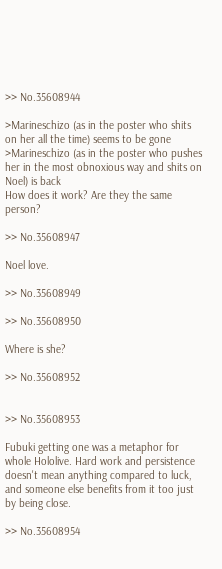>> No.35608944

>Marineschizo (as in the poster who shits on her all the time) seems to be gone
>Marineschizo (as in the poster who pushes her in the most obnoxious way and shits on Noel) is back
How does it work? Are they the same person?

>> No.35608947

Noel love.

>> No.35608949

>> No.35608950

Where is she?

>> No.35608952


>> No.35608953

Fubuki getting one was a metaphor for whole Hololive. Hard work and persistence doesn't mean anything compared to luck, and someone else benefits from it too just by being close.

>> No.35608954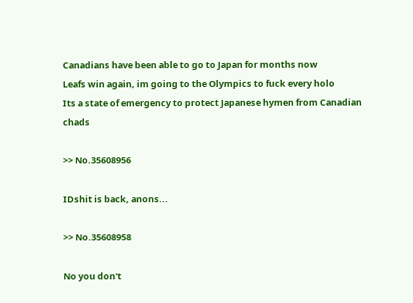Canadians have been able to go to Japan for months now
Leafs win again, im going to the Olympics to fuck every holo
Its a state of emergency to protect Japanese hymen from Canadian chads

>> No.35608956

IDshit is back, anons...

>> No.35608958

No you don't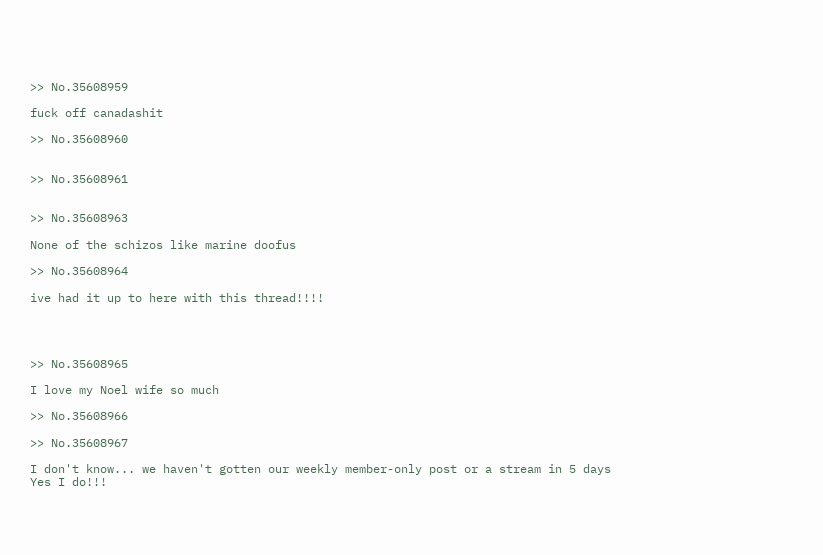>> No.35608959

fuck off canadashit

>> No.35608960


>> No.35608961


>> No.35608963

None of the schizos like marine doofus

>> No.35608964

ive had it up to here with this thread!!!!




>> No.35608965

I love my Noel wife so much

>> No.35608966

>> No.35608967

I don't know... we haven't gotten our weekly member-only post or a stream in 5 days
Yes I do!!!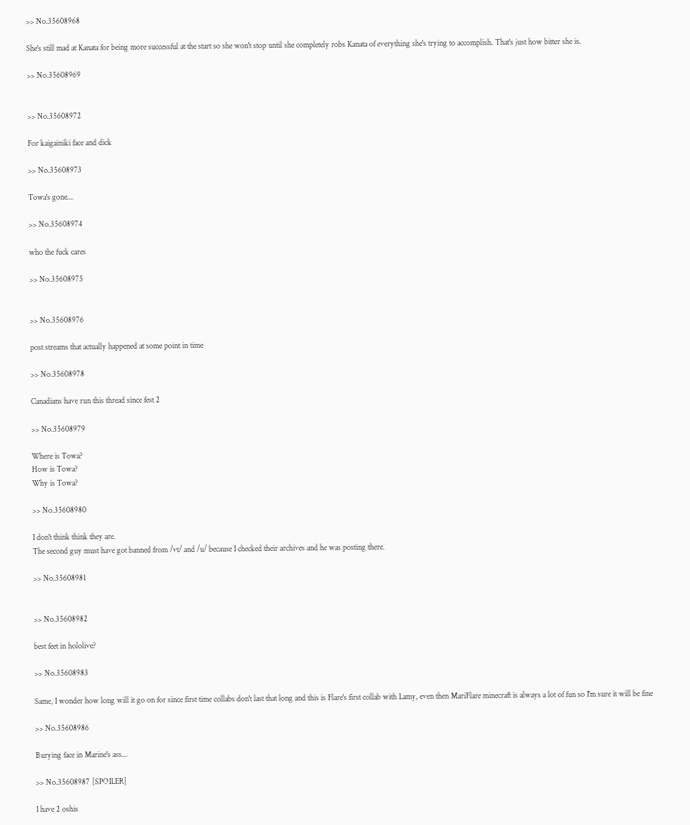>> No.35608968

She's still mad at Kanata for being more successful at the start so she won't stop until she completely robs Kanata of everything she's trying to accomplish. That's just how bitter she is.

>> No.35608969


>> No.35608972

For kaigainiki face and dick

>> No.35608973

Towa's gone...

>> No.35608974

who the fuck cares

>> No.35608975


>> No.35608976

post streams that actually happened at some point in time

>> No.35608978

Canadians have run this thread since fest 2

>> No.35608979

Where is Towa?
How is Towa?
Why is Towa?

>> No.35608980

I don't think think they are.
The second guy must have got banned from /vt/ and /u/ because I checked their archives and he was posting there.

>> No.35608981


>> No.35608982

best feet in hololive?

>> No.35608983

Same, I wonder how long will it go on for since first time collabs don't last that long and this is Flare's first collab with Lamy, even then MariFlare minecraft is always a lot of fun so I'm sure it will be fine

>> No.35608986

Burying face in Marine's ass...

>> No.35608987 [SPOILER]

I have 2 oshis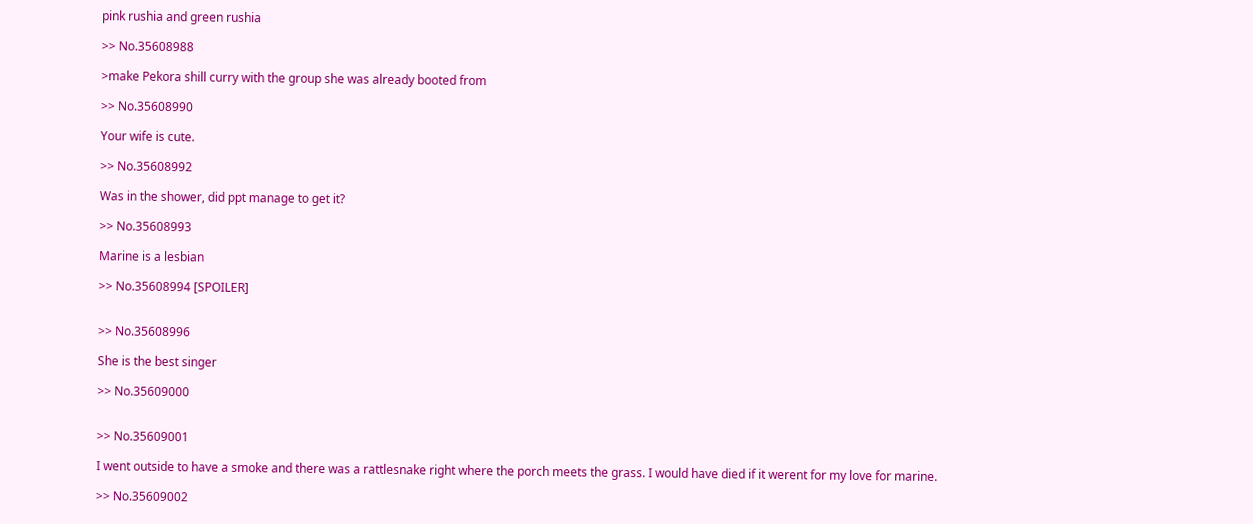pink rushia and green rushia

>> No.35608988

>make Pekora shill curry with the group she was already booted from

>> No.35608990

Your wife is cute.

>> No.35608992

Was in the shower, did ppt manage to get it?

>> No.35608993

Marine is a lesbian

>> No.35608994 [SPOILER]


>> No.35608996

She is the best singer

>> No.35609000


>> No.35609001

I went outside to have a smoke and there was a rattlesnake right where the porch meets the grass. I would have died if it werent for my love for marine.

>> No.35609002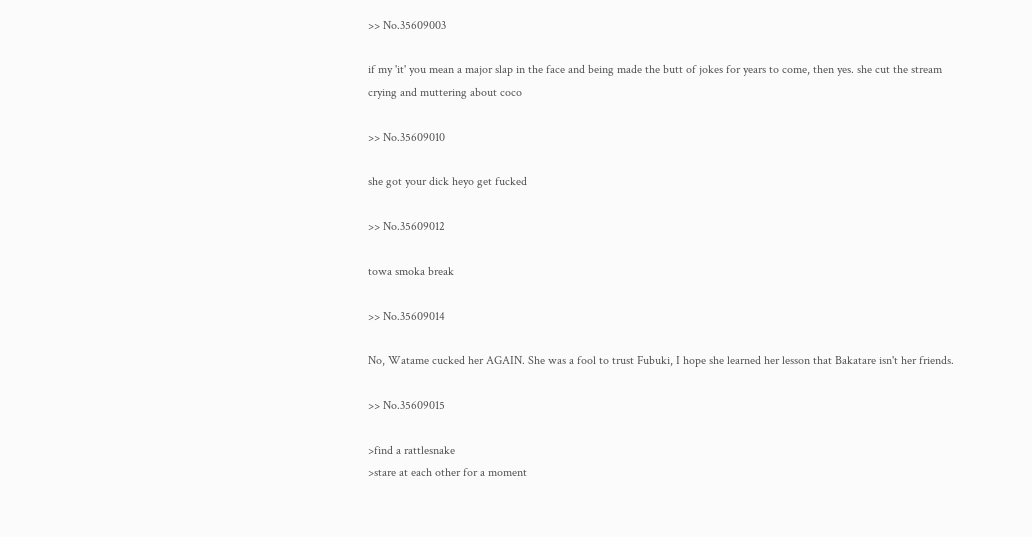>> No.35609003

if my 'it' you mean a major slap in the face and being made the butt of jokes for years to come, then yes. she cut the stream crying and muttering about coco

>> No.35609010

she got your dick heyo get fucked

>> No.35609012

towa smoka break

>> No.35609014

No, Watame cucked her AGAIN. She was a fool to trust Fubuki, I hope she learned her lesson that Bakatare isn't her friends.

>> No.35609015

>find a rattlesnake
>stare at each other for a moment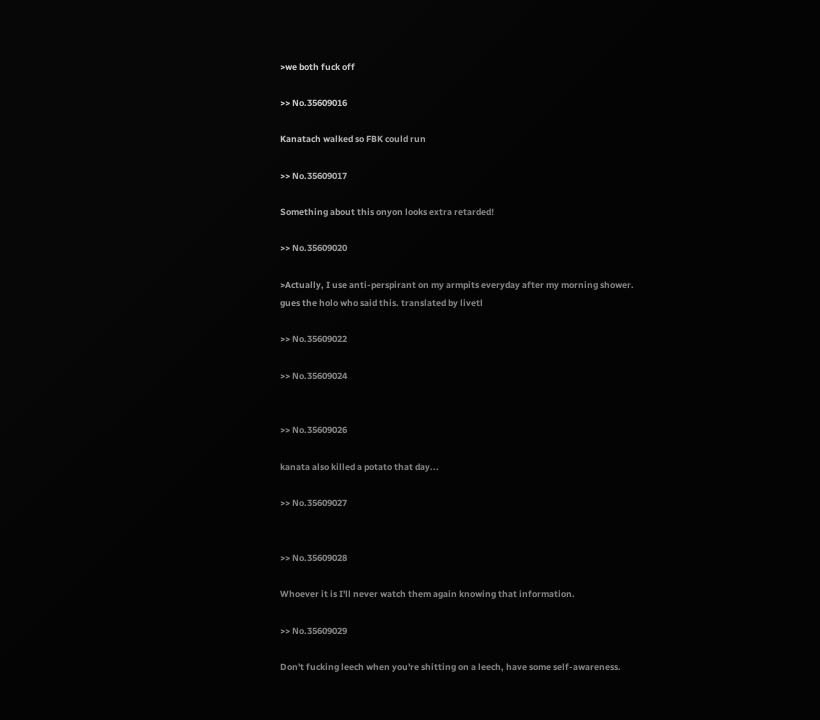>we both fuck off

>> No.35609016

Kanatach walked so FBK could run

>> No.35609017

Something about this onyon looks extra retarded!

>> No.35609020

>Actually, I use anti-perspirant on my armpits everyday after my morning shower.
gues the holo who said this. translated by livetl

>> No.35609022

>> No.35609024


>> No.35609026

kanata also killed a potato that day...

>> No.35609027


>> No.35609028

Whoever it is I'll never watch them again knowing that information.

>> No.35609029

Don't fucking leech when you're shitting on a leech, have some self-awareness.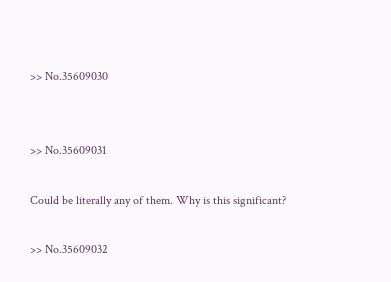>> No.35609030


>> No.35609031

Could be literally any of them. Why is this significant?

>> No.35609032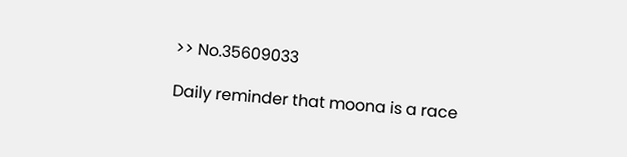>> No.35609033

Daily reminder that moona is a race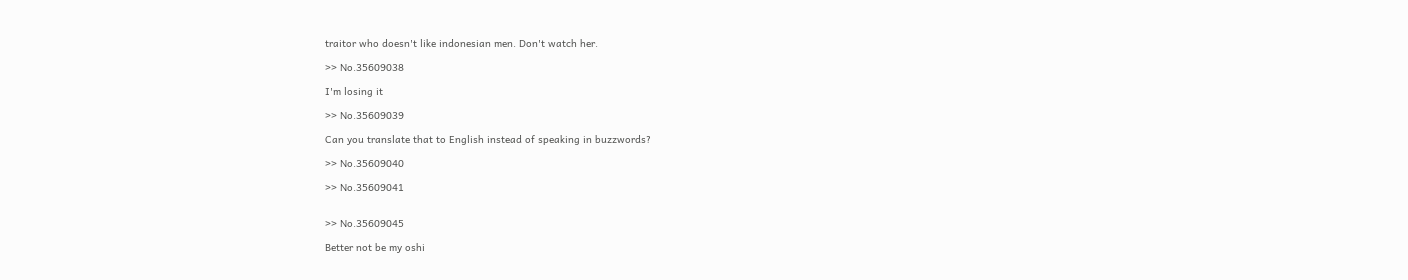traitor who doesn't like indonesian men. Don't watch her.

>> No.35609038

I'm losing it

>> No.35609039

Can you translate that to English instead of speaking in buzzwords?

>> No.35609040

>> No.35609041


>> No.35609045

Better not be my oshi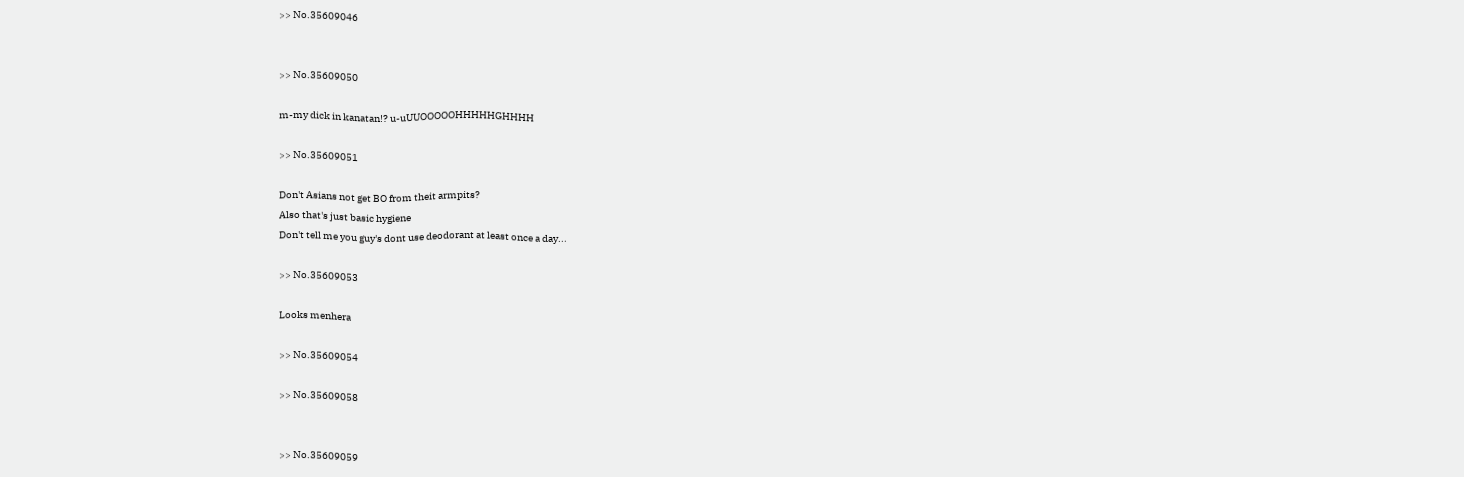>> No.35609046


>> No.35609050

m-my dick in kanatan!? u-uUUOOOOOHHHHHGHHHH

>> No.35609051

Don't Asians not get BO from theit armpits?
Also that's just basic hygiene
Don't tell me you guy's dont use deodorant at least once a day...

>> No.35609053

Looks menhera

>> No.35609054

>> No.35609058


>> No.35609059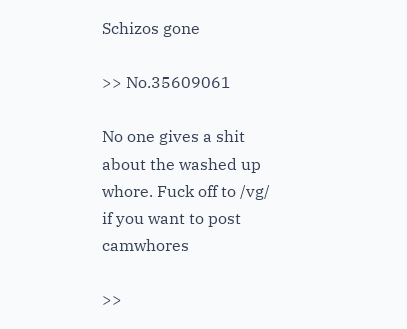Schizos gone

>> No.35609061

No one gives a shit about the washed up whore. Fuck off to /vg/ if you want to post camwhores

>>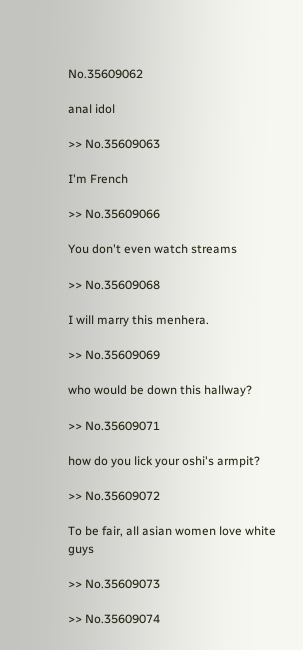No.35609062

anal idol

>> No.35609063

I'm French

>> No.35609066

You don't even watch streams

>> No.35609068

I will marry this menhera.

>> No.35609069

who would be down this hallway?

>> No.35609071

how do you lick your oshi's armpit?

>> No.35609072

To be fair, all asian women love white guys

>> No.35609073

>> No.35609074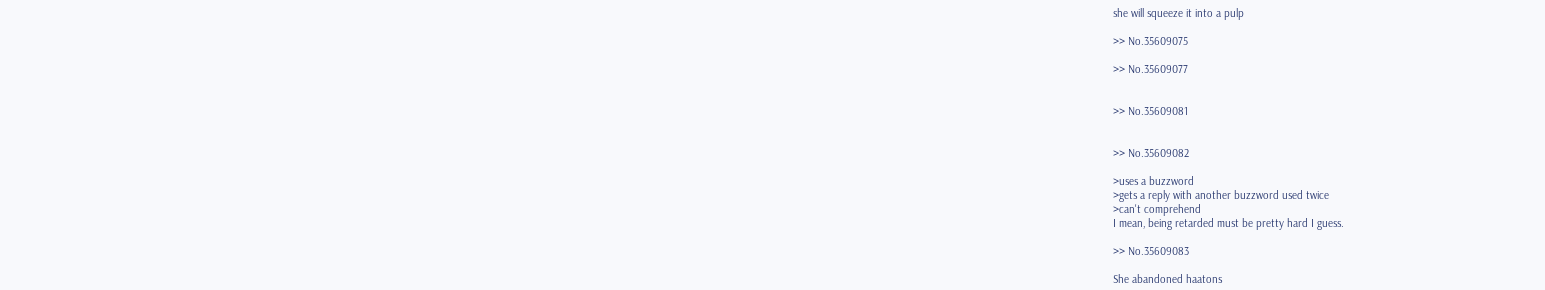she will squeeze it into a pulp

>> No.35609075

>> No.35609077


>> No.35609081


>> No.35609082

>uses a buzzword
>gets a reply with another buzzword used twice
>can't comprehend
I mean, being retarded must be pretty hard I guess.

>> No.35609083

She abandoned haatons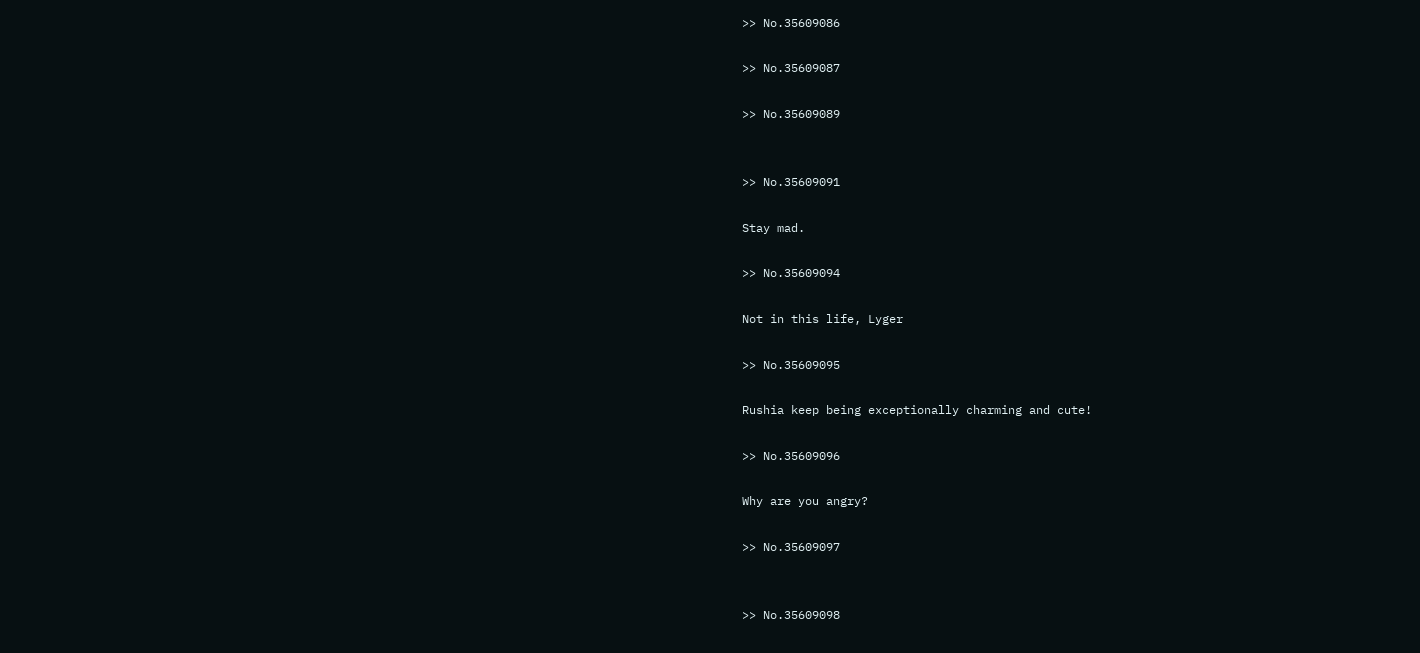>> No.35609086

>> No.35609087

>> No.35609089


>> No.35609091

Stay mad.

>> No.35609094

Not in this life, Lyger

>> No.35609095

Rushia keep being exceptionally charming and cute!

>> No.35609096

Why are you angry?

>> No.35609097


>> No.35609098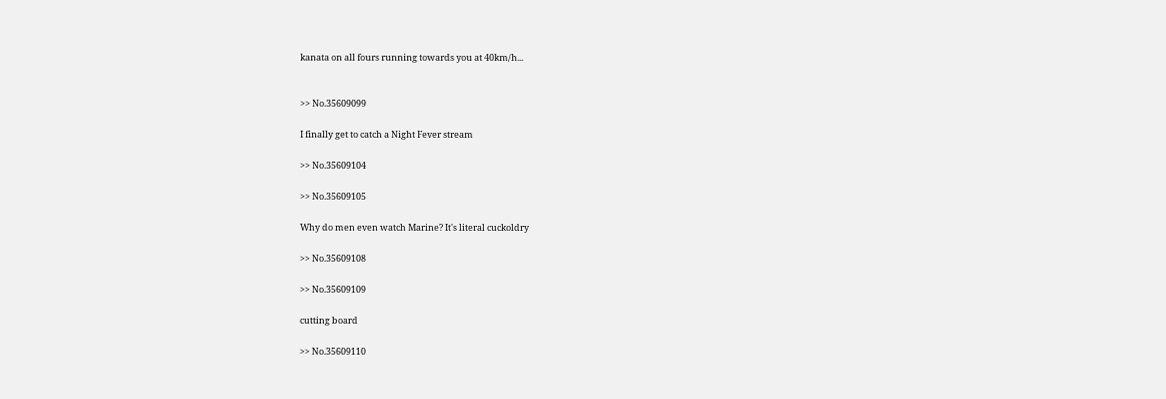kanata on all fours running towards you at 40km/h...


>> No.35609099

I finally get to catch a Night Fever stream

>> No.35609104

>> No.35609105

Why do men even watch Marine? It's literal cuckoldry

>> No.35609108

>> No.35609109

cutting board

>> No.35609110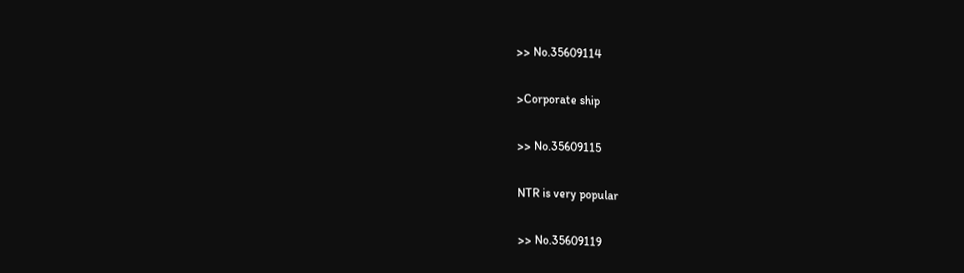>> No.35609114

>Corporate ship

>> No.35609115

NTR is very popular

>> No.35609119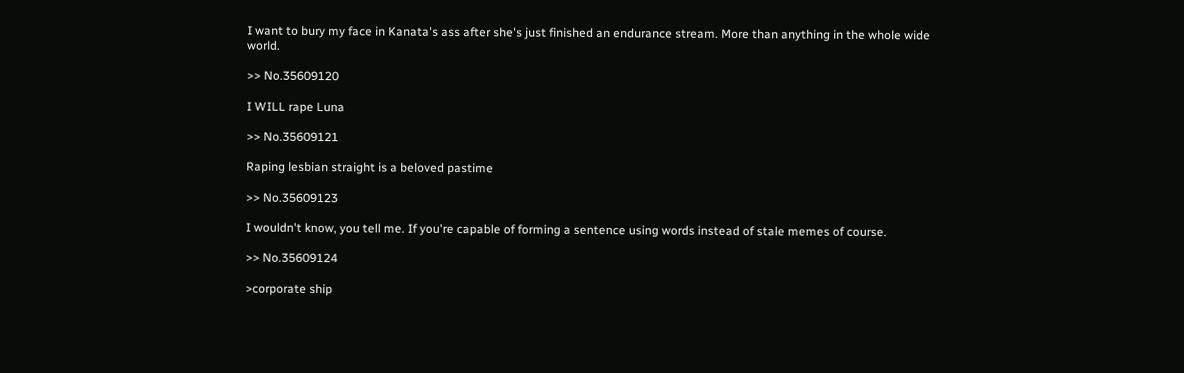I want to bury my face in Kanata's ass after she's just finished an endurance stream. More than anything in the whole wide world.

>> No.35609120

I WILL rape Luna

>> No.35609121

Raping lesbian straight is a beloved pastime

>> No.35609123

I wouldn't know, you tell me. If you're capable of forming a sentence using words instead of stale memes of course.

>> No.35609124

>corporate ship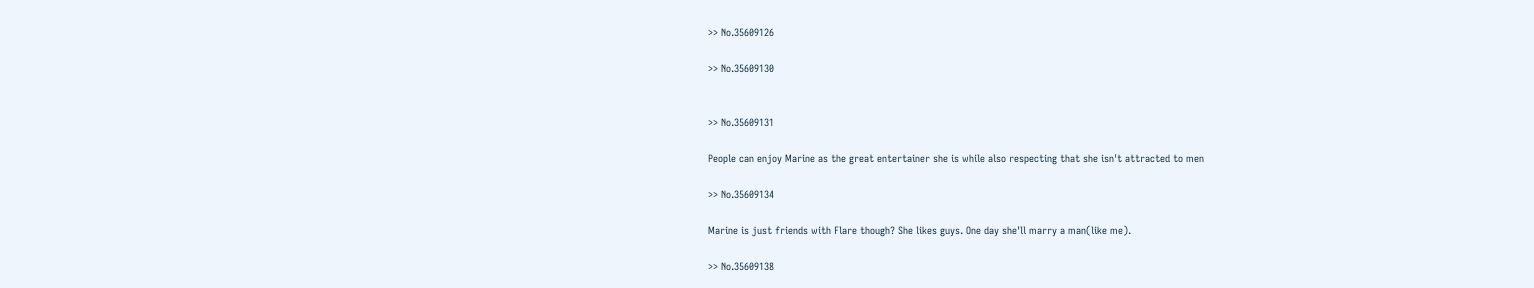>> No.35609126

>> No.35609130


>> No.35609131

People can enjoy Marine as the great entertainer she is while also respecting that she isn't attracted to men

>> No.35609134

Marine is just friends with Flare though? She likes guys. One day she'll marry a man(like me).

>> No.35609138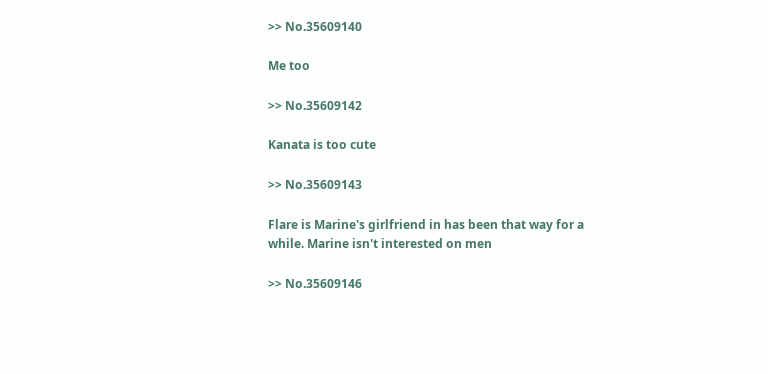>> No.35609140

Me too

>> No.35609142

Kanata is too cute

>> No.35609143

Flare is Marine's girlfriend in has been that way for a while. Marine isn't interested on men

>> No.35609146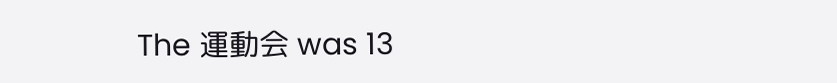The 運動会 was 13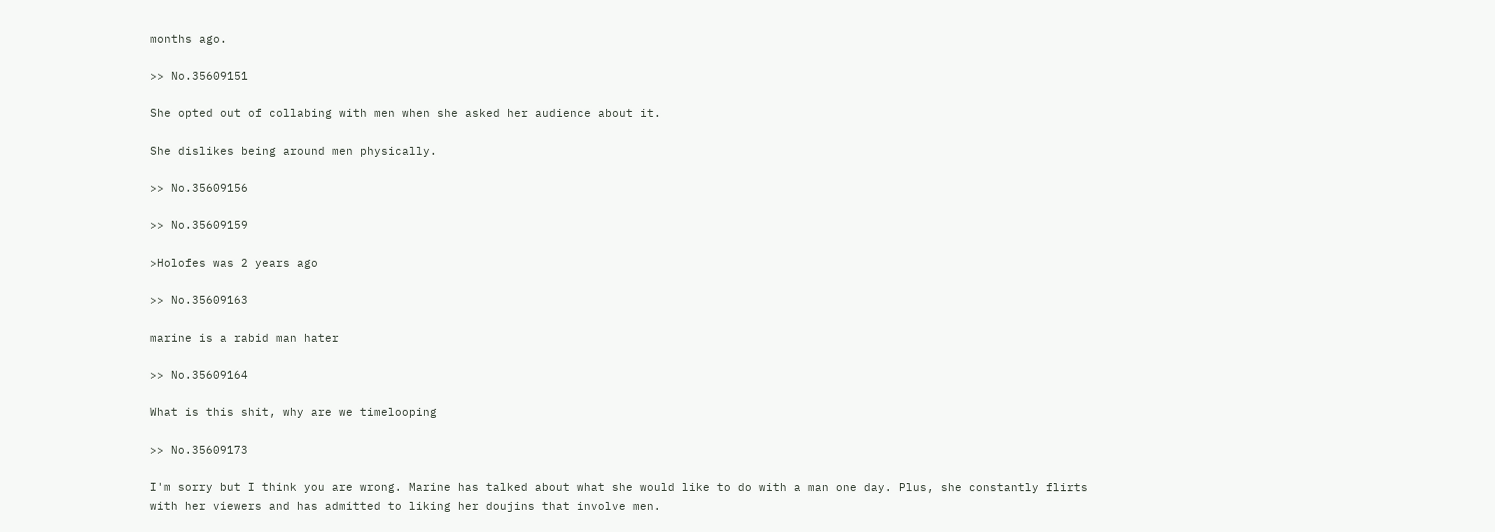months ago.

>> No.35609151

She opted out of collabing with men when she asked her audience about it.

She dislikes being around men physically.

>> No.35609156

>> No.35609159

>Holofes was 2 years ago

>> No.35609163

marine is a rabid man hater

>> No.35609164

What is this shit, why are we timelooping

>> No.35609173

I'm sorry but I think you are wrong. Marine has talked about what she would like to do with a man one day. Plus, she constantly flirts with her viewers and has admitted to liking her doujins that involve men.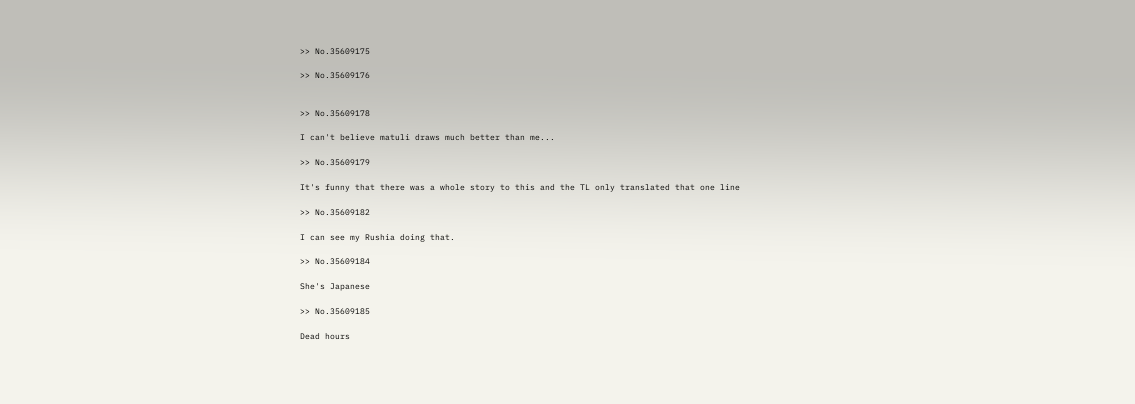>> No.35609175

>> No.35609176


>> No.35609178

I can't believe matuli draws much better than me...

>> No.35609179

It's funny that there was a whole story to this and the TL only translated that one line

>> No.35609182

I can see my Rushia doing that.

>> No.35609184

She's Japanese

>> No.35609185

Dead hours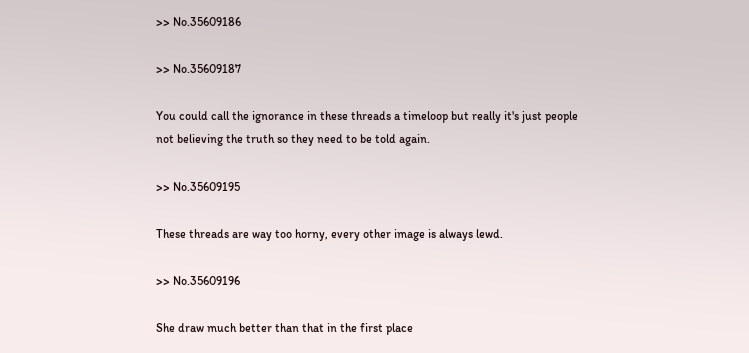>> No.35609186

>> No.35609187

You could call the ignorance in these threads a timeloop but really it's just people not believing the truth so they need to be told again.

>> No.35609195

These threads are way too horny, every other image is always lewd.

>> No.35609196

She draw much better than that in the first place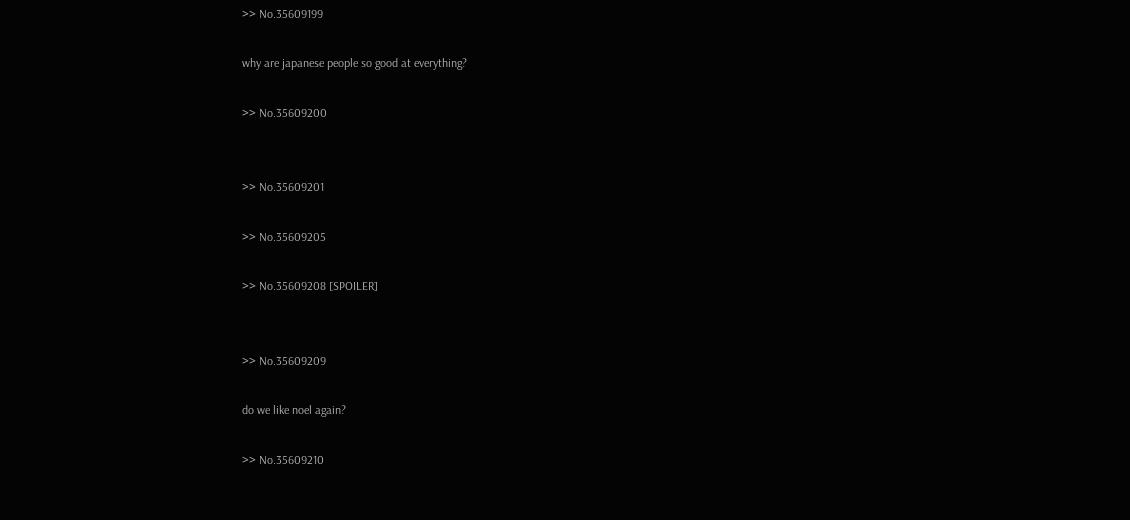>> No.35609199

why are japanese people so good at everything?

>> No.35609200


>> No.35609201

>> No.35609205

>> No.35609208 [SPOILER]


>> No.35609209

do we like noel again?

>> No.35609210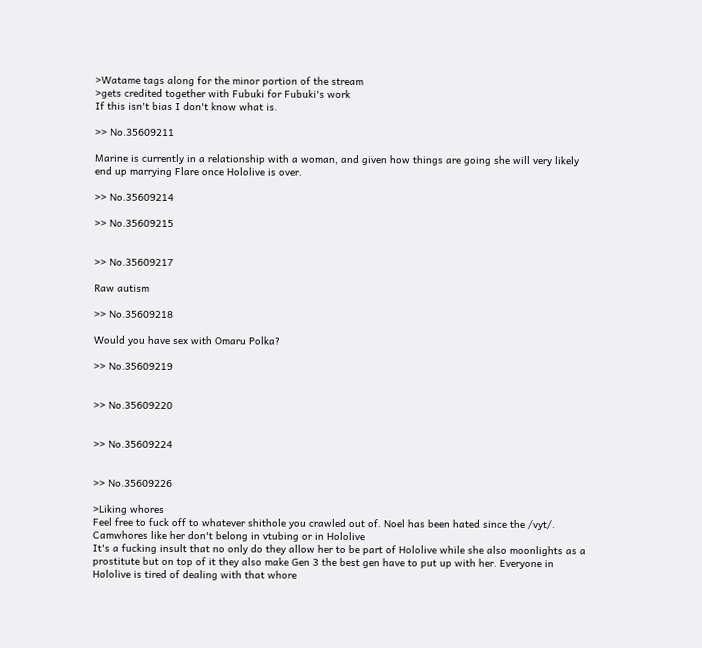>Watame tags along for the minor portion of the stream
>gets credited together with Fubuki for Fubuki's work
If this isn't bias I don't know what is.

>> No.35609211

Marine is currently in a relationship with a woman, and given how things are going she will very likely end up marrying Flare once Hololive is over.

>> No.35609214

>> No.35609215


>> No.35609217

Raw autism

>> No.35609218

Would you have sex with Omaru Polka?

>> No.35609219


>> No.35609220


>> No.35609224


>> No.35609226

>Liking whores
Feel free to fuck off to whatever shithole you crawled out of. Noel has been hated since the /vyt/. Camwhores like her don't belong in vtubing or in Hololive
It's a fucking insult that no only do they allow her to be part of Hololive while she also moonlights as a prostitute but on top of it they also make Gen 3 the best gen have to put up with her. Everyone in Hololive is tired of dealing with that whore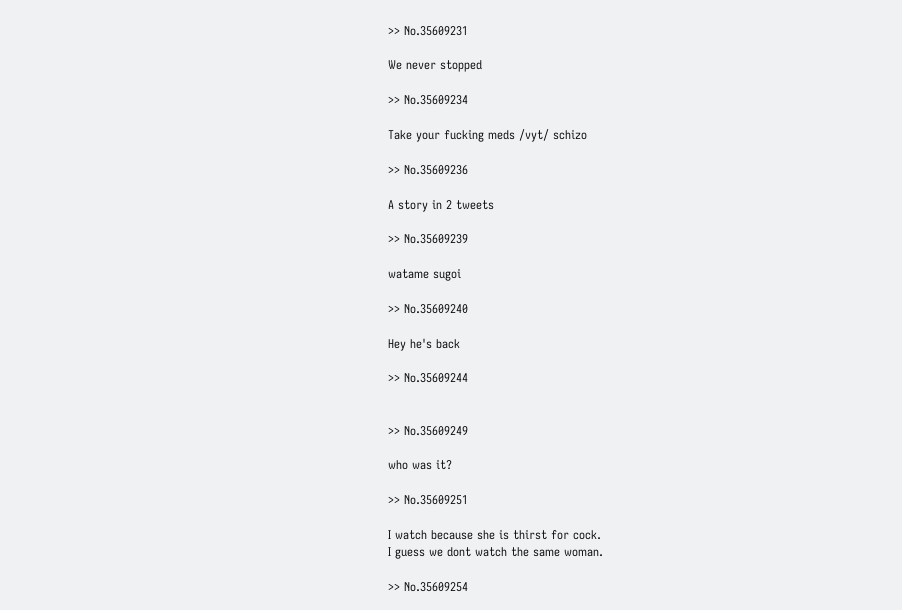>> No.35609231

We never stopped

>> No.35609234

Take your fucking meds /vyt/ schizo

>> No.35609236

A story in 2 tweets

>> No.35609239

watame sugoi

>> No.35609240

Hey he's back

>> No.35609244


>> No.35609249

who was it?

>> No.35609251

I watch because she is thirst for cock.
I guess we dont watch the same woman.

>> No.35609254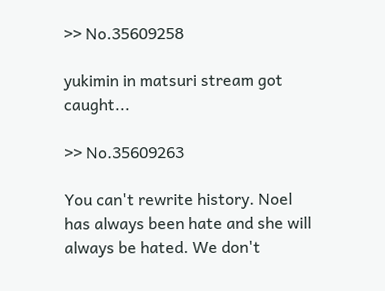>> No.35609258

yukimin in matsuri stream got caught...

>> No.35609263

You can't rewrite history. Noel has always been hate and she will always be hated. We don't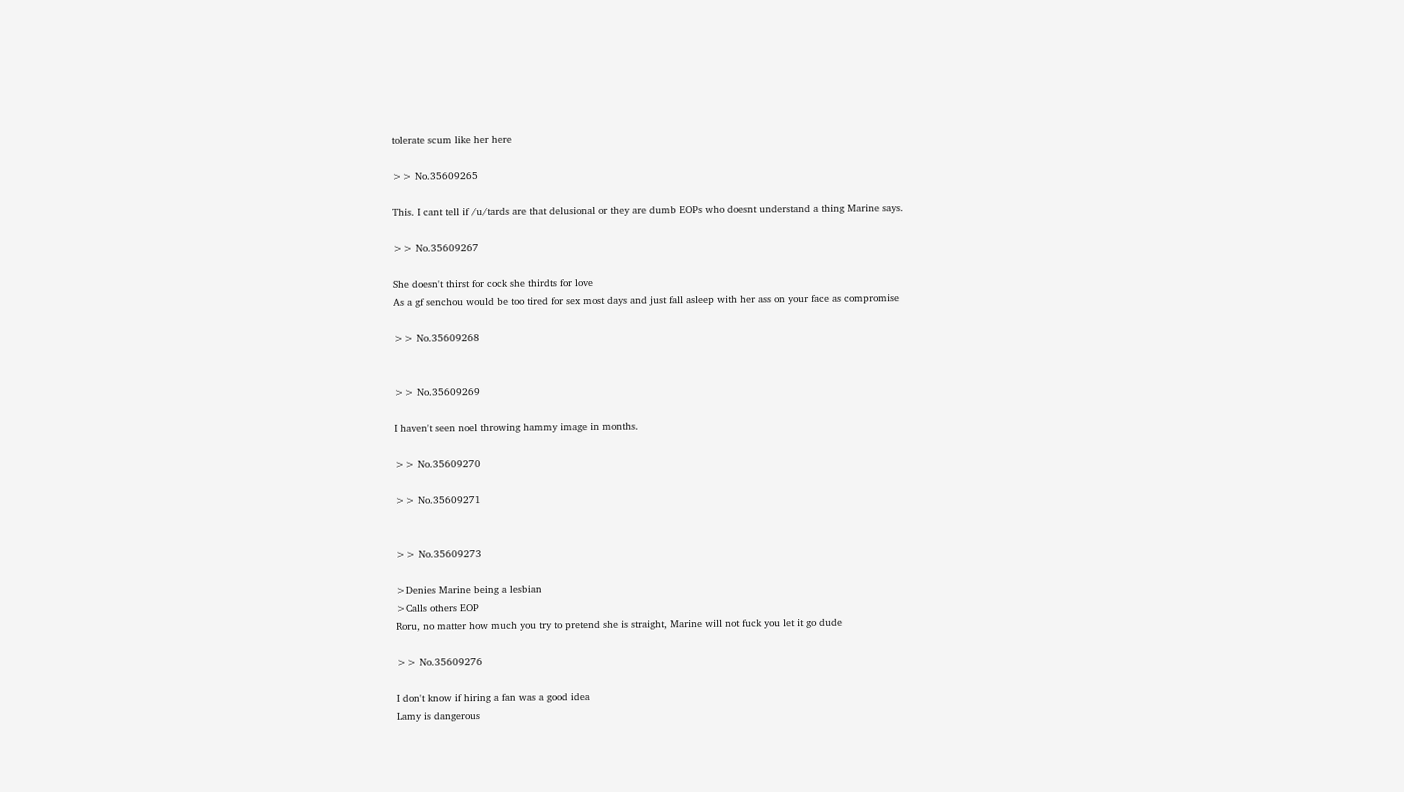tolerate scum like her here

>> No.35609265

This. I cant tell if /u/tards are that delusional or they are dumb EOPs who doesnt understand a thing Marine says.

>> No.35609267

She doesn't thirst for cock she thirdts for love
As a gf senchou would be too tired for sex most days and just fall asleep with her ass on your face as compromise

>> No.35609268


>> No.35609269

I haven't seen noel throwing hammy image in months.

>> No.35609270

>> No.35609271


>> No.35609273

>Denies Marine being a lesbian
>Calls others EOP
Roru, no matter how much you try to pretend she is straight, Marine will not fuck you let it go dude

>> No.35609276

I don't know if hiring a fan was a good idea
Lamy is dangerous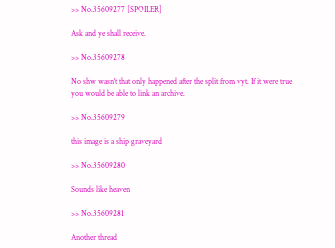>> No.35609277 [SPOILER]

Ask and ye shall receive.

>> No.35609278

No shw wasn't that only happened after the split from vyt. If it were true you would be able to link an archive.

>> No.35609279

this image is a ship graveyard

>> No.35609280

Sounds like heaven

>> No.35609281

Another thread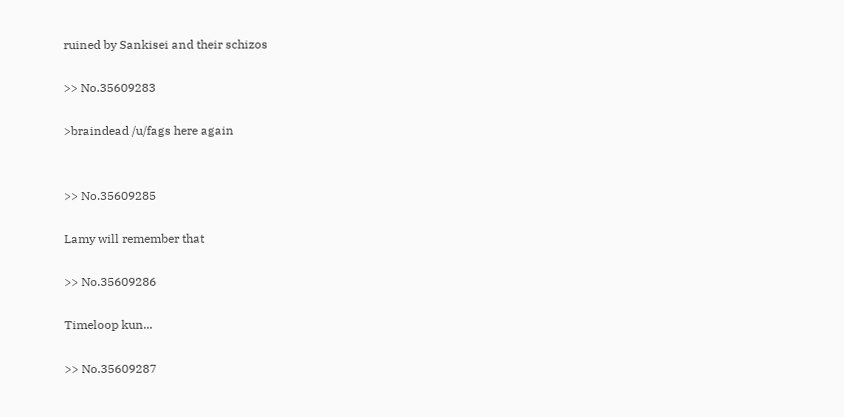ruined by Sankisei and their schizos

>> No.35609283

>braindead /u/fags here again


>> No.35609285

Lamy will remember that

>> No.35609286

Timeloop kun...

>> No.35609287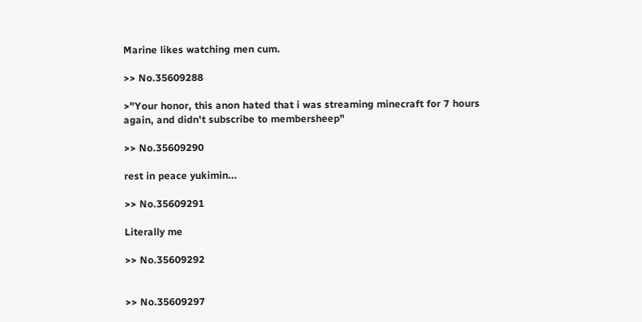Marine likes watching men cum.

>> No.35609288

>"Your honor, this anon hated that i was streaming minecraft for 7 hours again, and didn't subscribe to membersheep"

>> No.35609290

rest in peace yukimin...

>> No.35609291

Literally me

>> No.35609292


>> No.35609297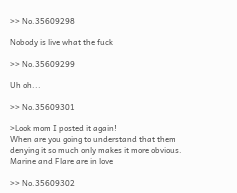>> No.35609298

Nobody is live what the fuck

>> No.35609299

Uh oh...

>> No.35609301

>Look mom I posted it again!
When are you going to understand that them denying it so much only makes it more obvious. Marine and Flare are in love

>> No.35609302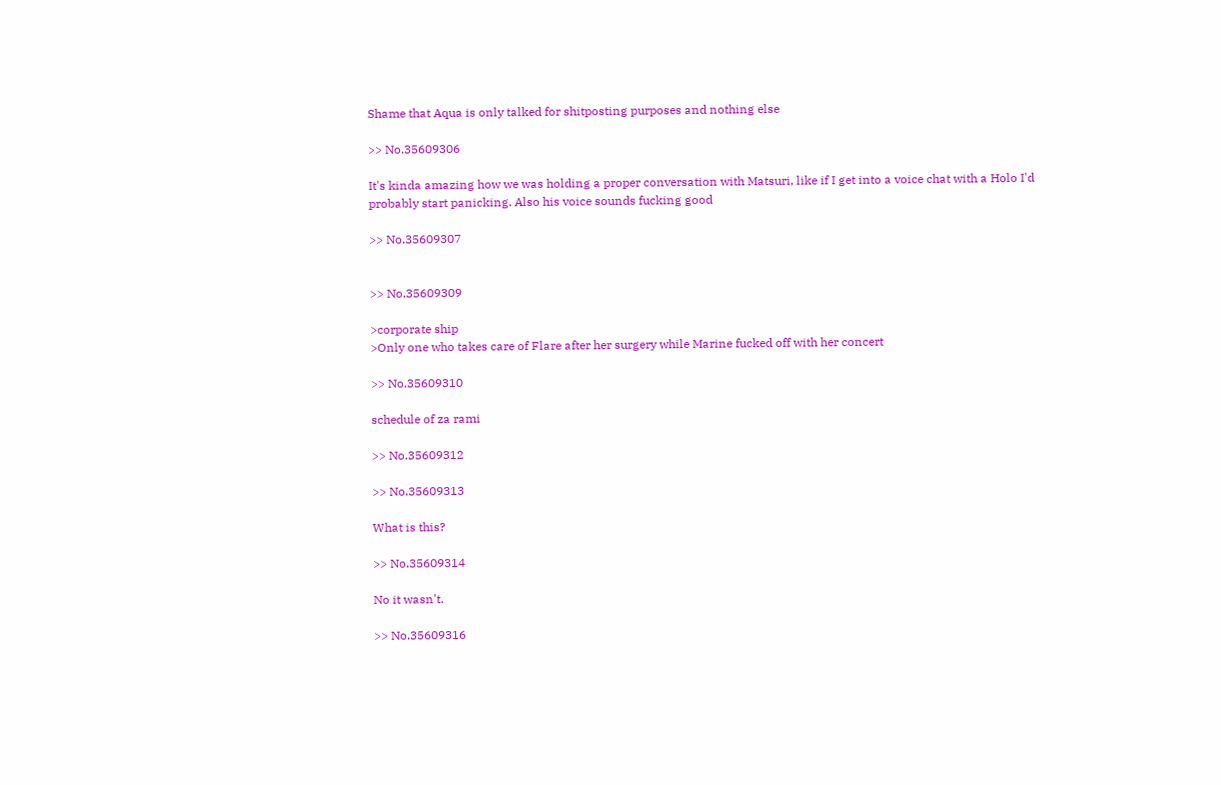Shame that Aqua is only talked for shitposting purposes and nothing else

>> No.35609306

It's kinda amazing how we was holding a proper conversation with Matsuri, like if I get into a voice chat with a Holo I'd probably start panicking. Also his voice sounds fucking good

>> No.35609307


>> No.35609309

>corporate ship
>Only one who takes care of Flare after her surgery while Marine fucked off with her concert

>> No.35609310

schedule of za rami

>> No.35609312

>> No.35609313

What is this?

>> No.35609314

No it wasn't.

>> No.35609316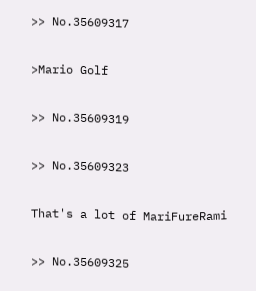>> No.35609317

>Mario Golf

>> No.35609319

>> No.35609323

That's a lot of MariFureRami

>> No.35609325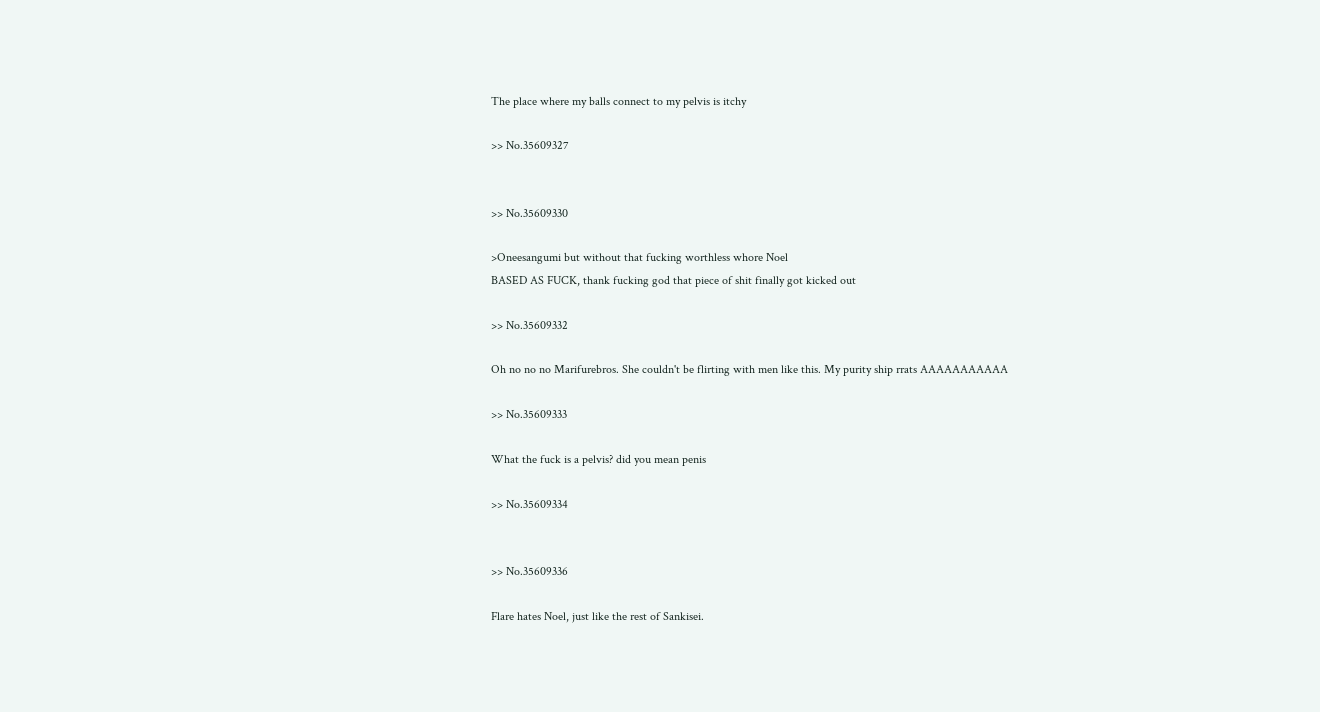The place where my balls connect to my pelvis is itchy

>> No.35609327


>> No.35609330

>Oneesangumi but without that fucking worthless whore Noel
BASED AS FUCK, thank fucking god that piece of shit finally got kicked out

>> No.35609332

Oh no no no Marifurebros. She couldn't be flirting with men like this. My purity ship rrats AAAAAAAAAAA

>> No.35609333

What the fuck is a pelvis? did you mean penis

>> No.35609334


>> No.35609336

Flare hates Noel, just like the rest of Sankisei.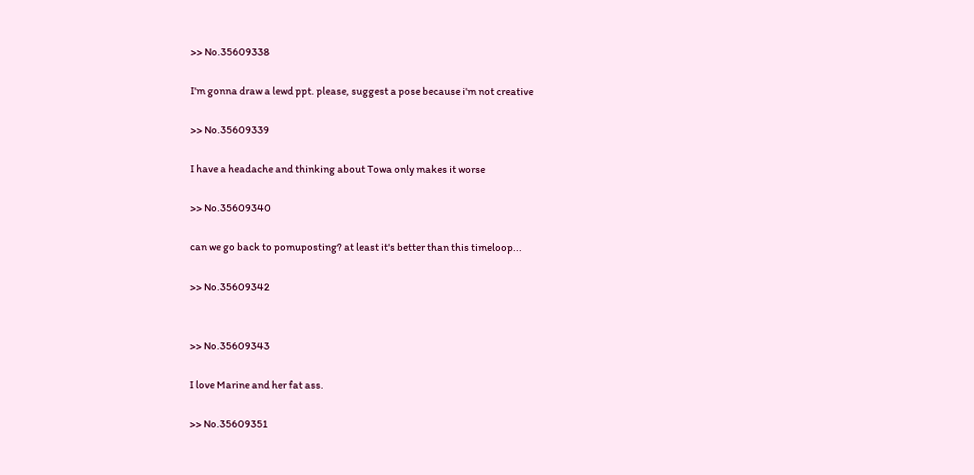>> No.35609338

I'm gonna draw a lewd ppt. please, suggest a pose because i'm not creative

>> No.35609339

I have a headache and thinking about Towa only makes it worse

>> No.35609340

can we go back to pomuposting? at least it's better than this timeloop...

>> No.35609342


>> No.35609343

I love Marine and her fat ass.

>> No.35609351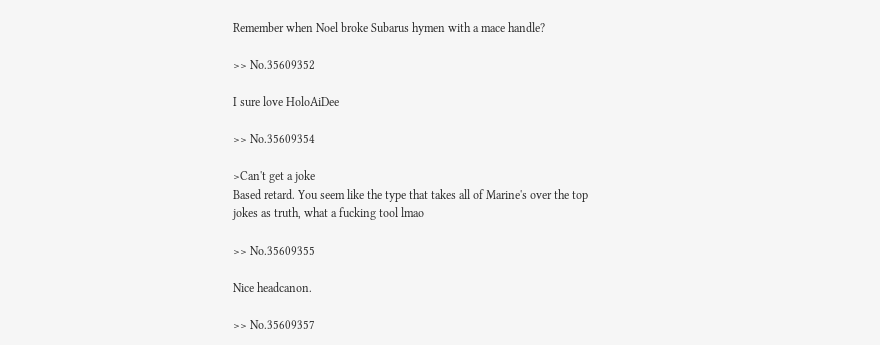Remember when Noel broke Subarus hymen with a mace handle?

>> No.35609352

I sure love HoloAiDee

>> No.35609354

>Can't get a joke
Based retard. You seem like the type that takes all of Marine's over the top jokes as truth, what a fucking tool lmao

>> No.35609355

Nice headcanon.

>> No.35609357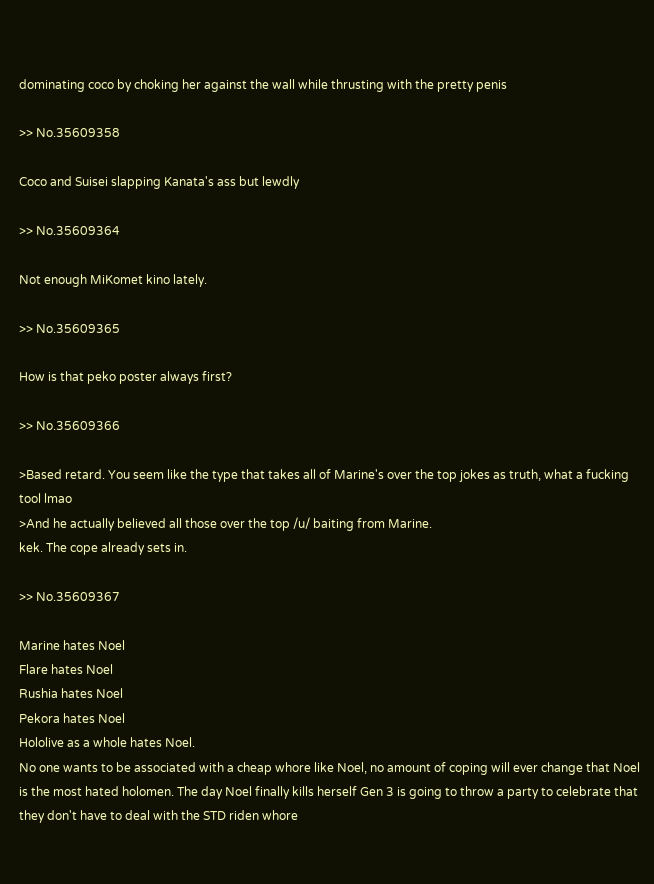dominating coco by choking her against the wall while thrusting with the pretty penis

>> No.35609358

Coco and Suisei slapping Kanata's ass but lewdly

>> No.35609364

Not enough MiKomet kino lately.

>> No.35609365

How is that peko poster always first?

>> No.35609366

>Based retard. You seem like the type that takes all of Marine's over the top jokes as truth, what a fucking tool lmao
>And he actually believed all those over the top /u/ baiting from Marine.
kek. The cope already sets in.

>> No.35609367

Marine hates Noel
Flare hates Noel
Rushia hates Noel
Pekora hates Noel
Hololive as a whole hates Noel.
No one wants to be associated with a cheap whore like Noel, no amount of coping will ever change that Noel is the most hated holomen. The day Noel finally kills herself Gen 3 is going to throw a party to celebrate that they don't have to deal with the STD riden whore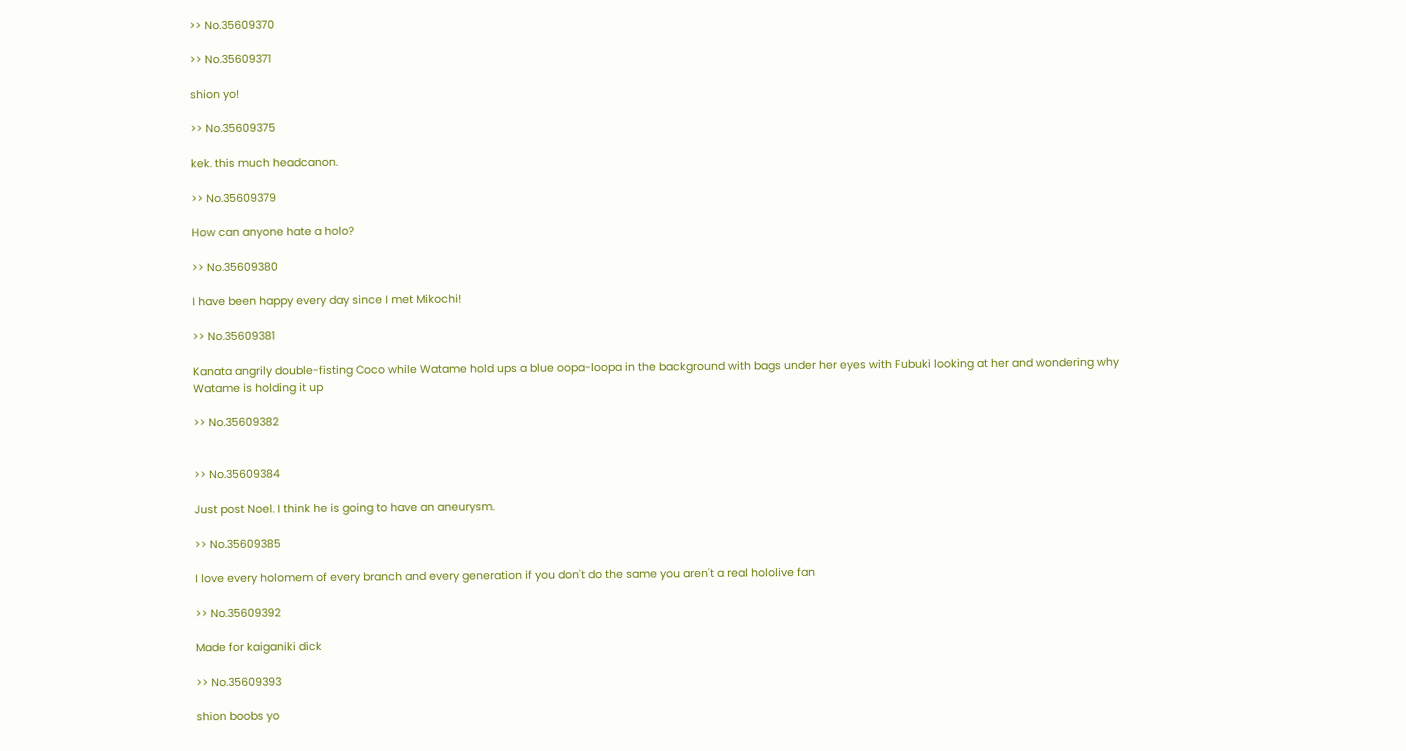>> No.35609370

>> No.35609371

shion yo!

>> No.35609375

kek. this much headcanon.

>> No.35609379

How can anyone hate a holo?

>> No.35609380

I have been happy every day since I met Mikochi!

>> No.35609381

Kanata angrily double-fisting Coco while Watame hold ups a blue oopa-loopa in the background with bags under her eyes with Fubuki looking at her and wondering why Watame is holding it up

>> No.35609382


>> No.35609384

Just post Noel. I think he is going to have an aneurysm.

>> No.35609385

I love every holomem of every branch and every generation if you don't do the same you aren't a real hololive fan

>> No.35609392

Made for kaiganiki dick

>> No.35609393

shion boobs yo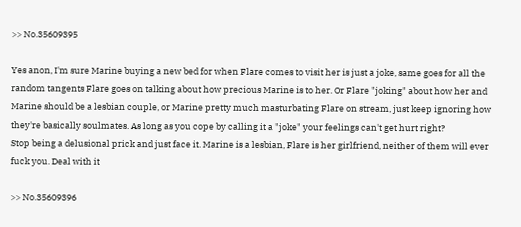>> No.35609395

Yes anon, I'm sure Marine buying a new bed for when Flare comes to visit her is just a joke, same goes for all the random tangents Flare goes on talking about how precious Marine is to her. Or Flare "joking" about how her and Marine should be a lesbian couple, or Marine pretty much masturbating Flare on stream, just keep ignoring how they're basically soulmates. As long as you cope by calling it a "joke" your feelings can't get hurt right?
Stop being a delusional prick and just face it. Marine is a lesbian, Flare is her girlfriend, neither of them will ever fuck you. Deal with it

>> No.35609396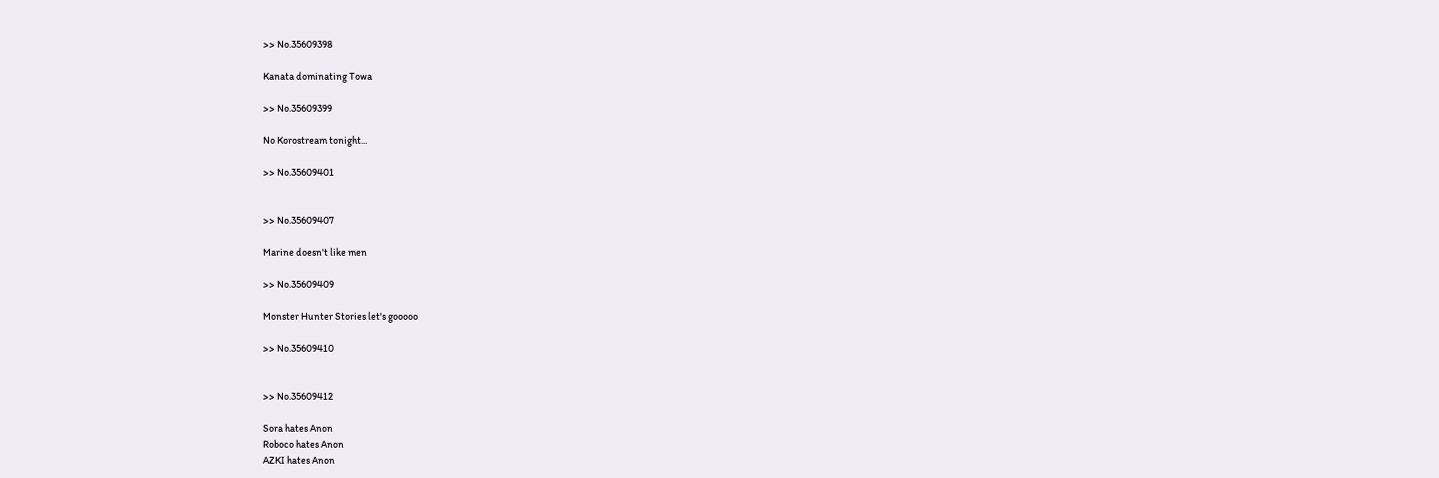>> No.35609398

Kanata dominating Towa

>> No.35609399

No Korostream tonight...

>> No.35609401


>> No.35609407

Marine doesn't like men

>> No.35609409

Monster Hunter Stories let's gooooo

>> No.35609410


>> No.35609412

Sora hates Anon
Roboco hates Anon
AZKI hates Anon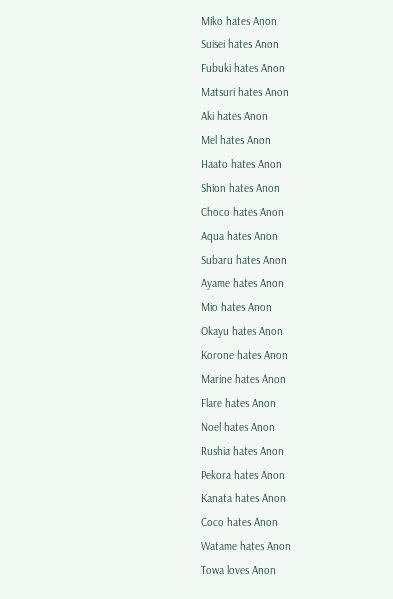Miko hates Anon
Suisei hates Anon
Fubuki hates Anon
Matsuri hates Anon
Aki hates Anon
Mel hates Anon
Haato hates Anon
Shion hates Anon
Choco hates Anon
Aqua hates Anon
Subaru hates Anon
Ayame hates Anon
Mio hates Anon
Okayu hates Anon
Korone hates Anon
Marine hates Anon
Flare hates Anon
Noel hates Anon
Rushia hates Anon
Pekora hates Anon
Kanata hates Anon
Coco hates Anon
Watame hates Anon
Towa loves Anon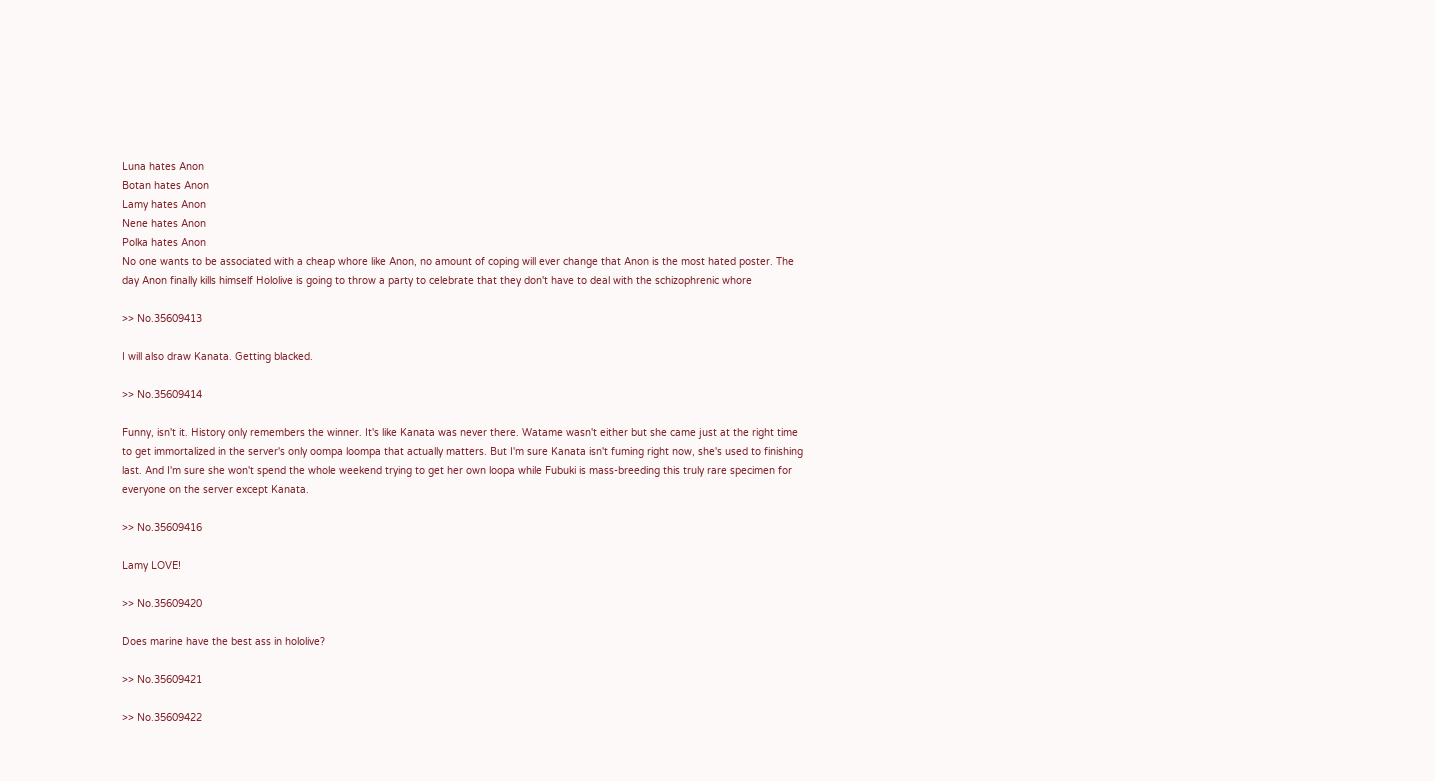Luna hates Anon
Botan hates Anon
Lamy hates Anon
Nene hates Anon
Polka hates Anon
No one wants to be associated with a cheap whore like Anon, no amount of coping will ever change that Anon is the most hated poster. The day Anon finally kills himself Hololive is going to throw a party to celebrate that they don't have to deal with the schizophrenic whore

>> No.35609413

I will also draw Kanata. Getting blacked.

>> No.35609414

Funny, isn't it. History only remembers the winner. It's like Kanata was never there. Watame wasn't either but she came just at the right time to get immortalized in the server's only oompa loompa that actually matters. But I'm sure Kanata isn't fuming right now, she's used to finishing last. And I'm sure she won't spend the whole weekend trying to get her own loopa while Fubuki is mass-breeding this truly rare specimen for everyone on the server except Kanata.

>> No.35609416

Lamy LOVE!

>> No.35609420

Does marine have the best ass in hololive?

>> No.35609421

>> No.35609422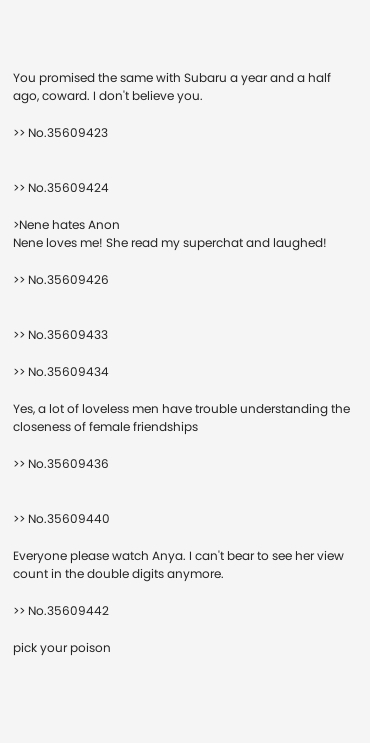You promised the same with Subaru a year and a half ago, coward. I don't believe you.

>> No.35609423


>> No.35609424

>Nene hates Anon
Nene loves me! She read my superchat and laughed!

>> No.35609426


>> No.35609433

>> No.35609434

Yes, a lot of loveless men have trouble understanding the closeness of female friendships

>> No.35609436


>> No.35609440

Everyone please watch Anya. I can't bear to see her view count in the double digits anymore.

>> No.35609442

pick your poison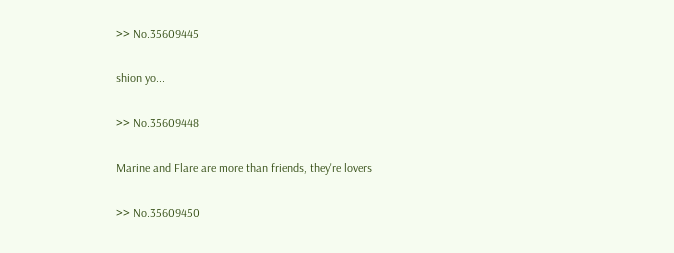>> No.35609445

shion yo...

>> No.35609448

Marine and Flare are more than friends, they're lovers

>> No.35609450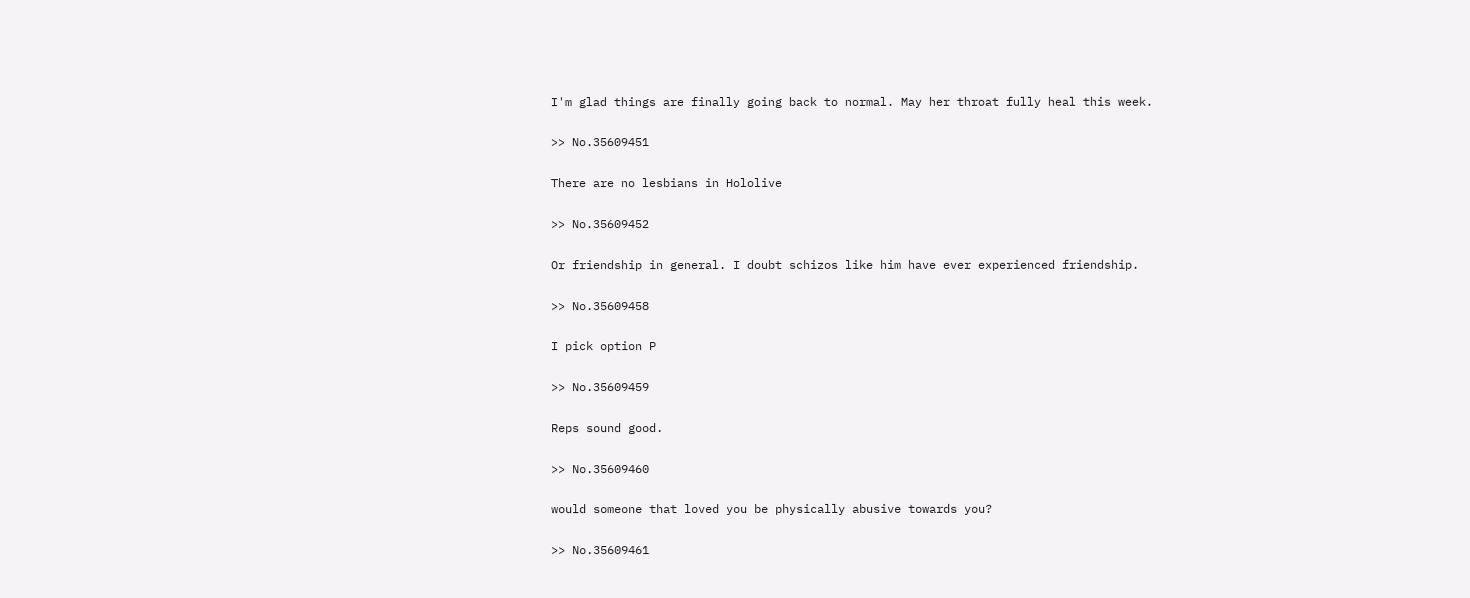I'm glad things are finally going back to normal. May her throat fully heal this week.

>> No.35609451

There are no lesbians in Hololive

>> No.35609452

Or friendship in general. I doubt schizos like him have ever experienced friendship.

>> No.35609458

I pick option P

>> No.35609459

Reps sound good.

>> No.35609460

would someone that loved you be physically abusive towards you?

>> No.35609461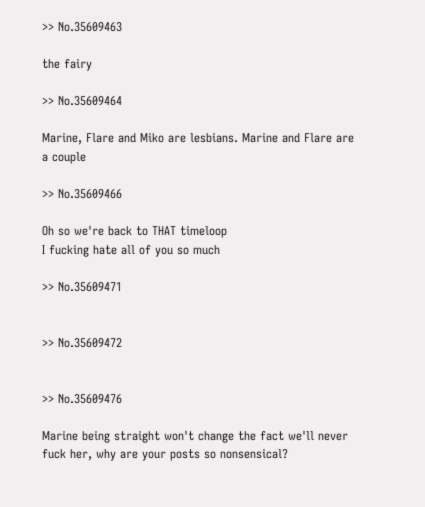>> No.35609463

the fairy

>> No.35609464

Marine, Flare and Miko are lesbians. Marine and Flare are a couple

>> No.35609466

Oh so we're back to THAT timeloop
I fucking hate all of you so much

>> No.35609471


>> No.35609472


>> No.35609476

Marine being straight won't change the fact we'll never fuck her, why are your posts so nonsensical?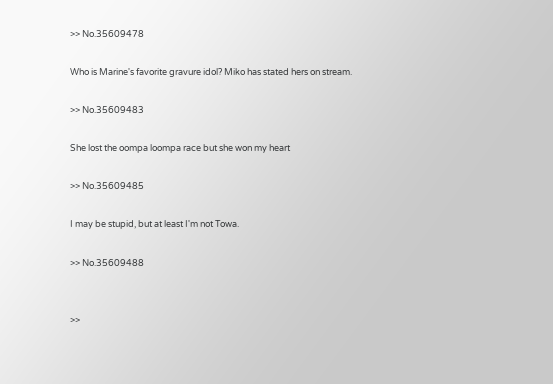>> No.35609478

Who is Marine's favorite gravure idol? Miko has stated hers on stream.

>> No.35609483

She lost the oompa loompa race but she won my heart

>> No.35609485

I may be stupid, but at least I'm not Towa.

>> No.35609488


>>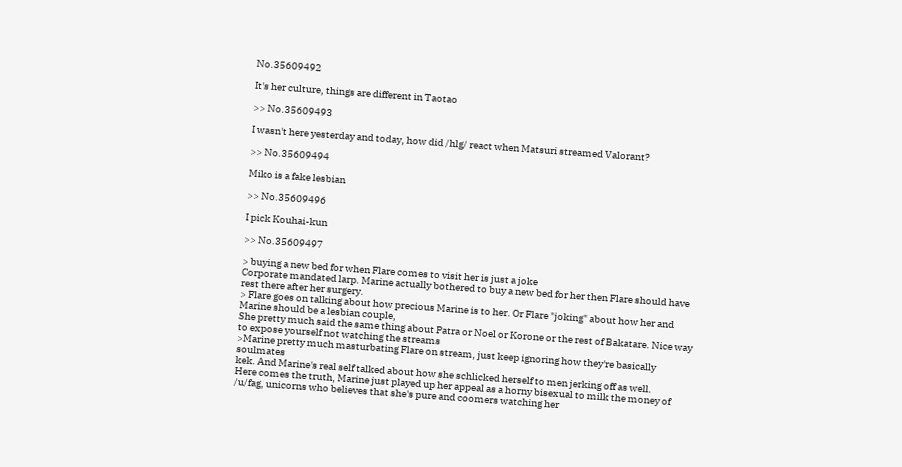No.35609492

It's her culture, things are different in Taotao

>> No.35609493

I wasn't here yesterday and today, how did /hlg/ react when Matsuri streamed Valorant?

>> No.35609494

Miko is a fake lesbian

>> No.35609496

I pick Kouhai-kun

>> No.35609497

> buying a new bed for when Flare comes to visit her is just a joke
Corporate mandated larp. Marine actually bothered to buy a new bed for her then Flare should have rest there after her surgery.
> Flare goes on talking about how precious Marine is to her. Or Flare "joking" about how her and Marine should be a lesbian couple,
She pretty much said the same thing about Patra or Noel or Korone or the rest of Bakatare. Nice way to expose yourself not watching the streams
>Marine pretty much masturbating Flare on stream, just keep ignoring how they're basically soulmates
kek. And Marine's real self talked about how she schlicked herself to men jerking off as well.
Here comes the truth, Marine just played up her appeal as a horny bisexual to milk the money of /u/fag, unicorns who believes that she's pure and coomers watching her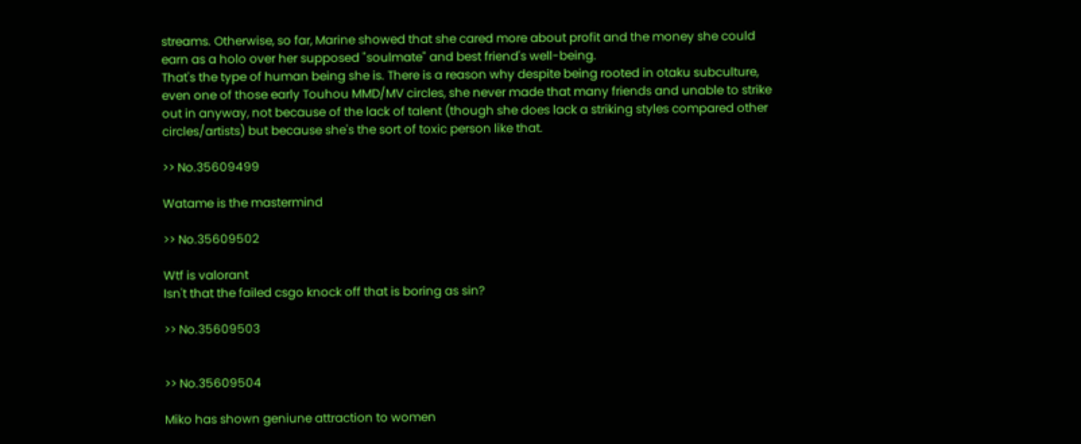streams. Otherwise, so far, Marine showed that she cared more about profit and the money she could earn as a holo over her supposed "soulmate" and best friend's well-being.
That's the type of human being she is. There is a reason why despite being rooted in otaku subculture, even one of those early Touhou MMD/MV circles, she never made that many friends and unable to strike out in anyway, not because of the lack of talent (though she does lack a striking styles compared other circles/artists) but because she's the sort of toxic person like that.

>> No.35609499

Watame is the mastermind

>> No.35609502

Wtf is valorant
Isn't that the failed csgo knock off that is boring as sin?

>> No.35609503


>> No.35609504

Miko has shown geniune attraction to women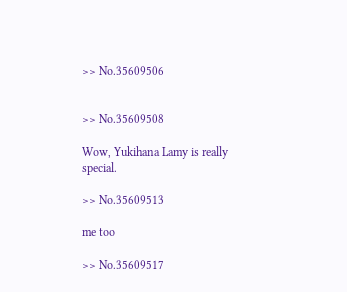>> No.35609506


>> No.35609508

Wow, Yukihana Lamy is really special.

>> No.35609513

me too

>> No.35609517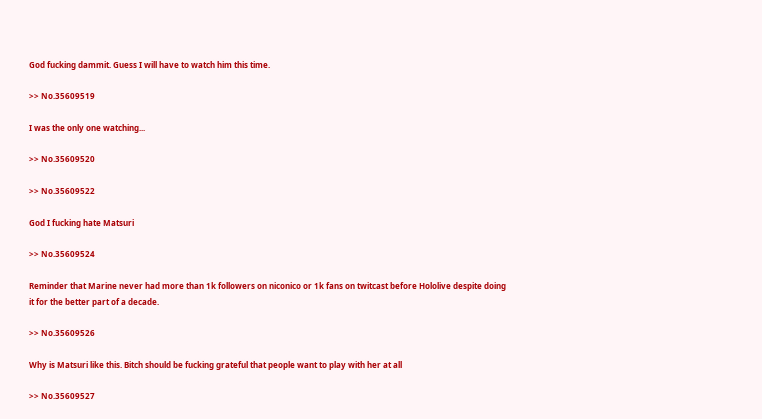God fucking dammit. Guess I will have to watch him this time.

>> No.35609519

I was the only one watching...

>> No.35609520

>> No.35609522

God I fucking hate Matsuri

>> No.35609524

Reminder that Marine never had more than 1k followers on niconico or 1k fans on twitcast before Hololive despite doing it for the better part of a decade.

>> No.35609526

Why is Matsuri like this. Bitch should be fucking grateful that people want to play with her at all

>> No.35609527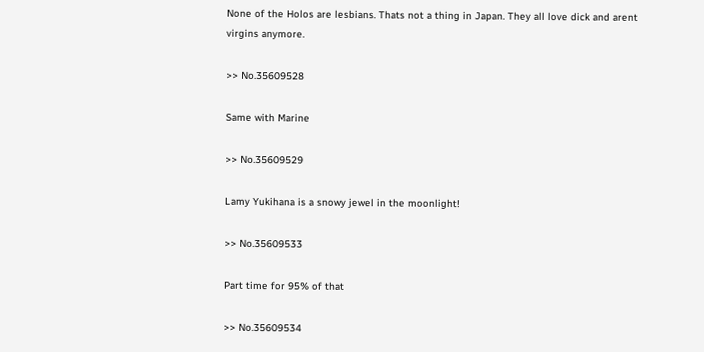None of the Holos are lesbians. Thats not a thing in Japan. They all love dick and arent virgins anymore.

>> No.35609528

Same with Marine

>> No.35609529

Lamy Yukihana is a snowy jewel in the moonlight!

>> No.35609533

Part time for 95% of that

>> No.35609534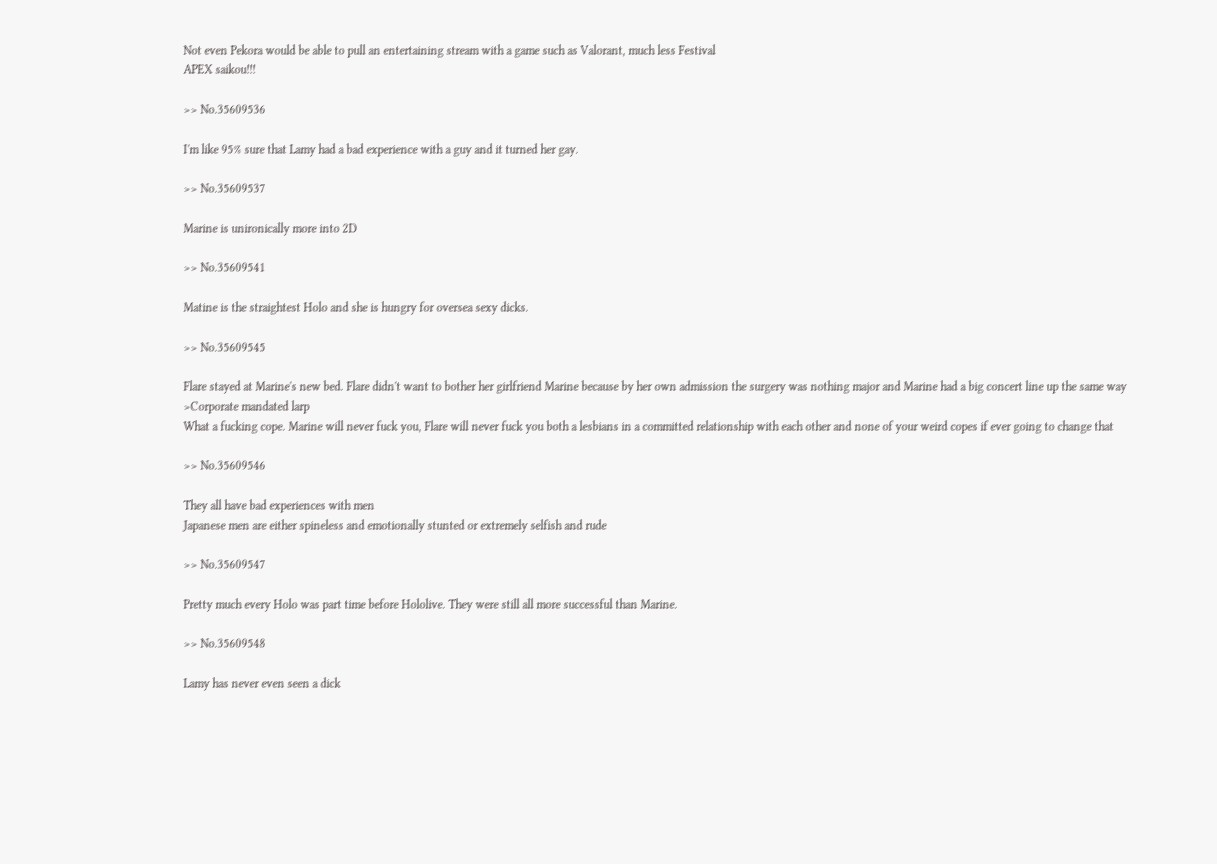Not even Pekora would be able to pull an entertaining stream with a game such as Valorant, much less Festival
APEX saikou!!!

>> No.35609536

I'm like 95% sure that Lamy had a bad experience with a guy and it turned her gay.

>> No.35609537

Marine is unironically more into 2D

>> No.35609541

Matine is the straightest Holo and she is hungry for oversea sexy dicks.

>> No.35609545

Flare stayed at Marine's new bed. Flare didn't want to bother her girlfriend Marine because by her own admission the surgery was nothing major and Marine had a big concert line up the same way
>Corporate mandated larp
What a fucking cope. Marine will never fuck you, Flare will never fuck you both a lesbians in a committed relationship with each other and none of your weird copes if ever going to change that

>> No.35609546

They all have bad experiences with men
Japanese men are either spineless and emotionally stunted or extremely selfish and rude

>> No.35609547

Pretty much every Holo was part time before Hololive. They were still all more successful than Marine.

>> No.35609548

Lamy has never even seen a dick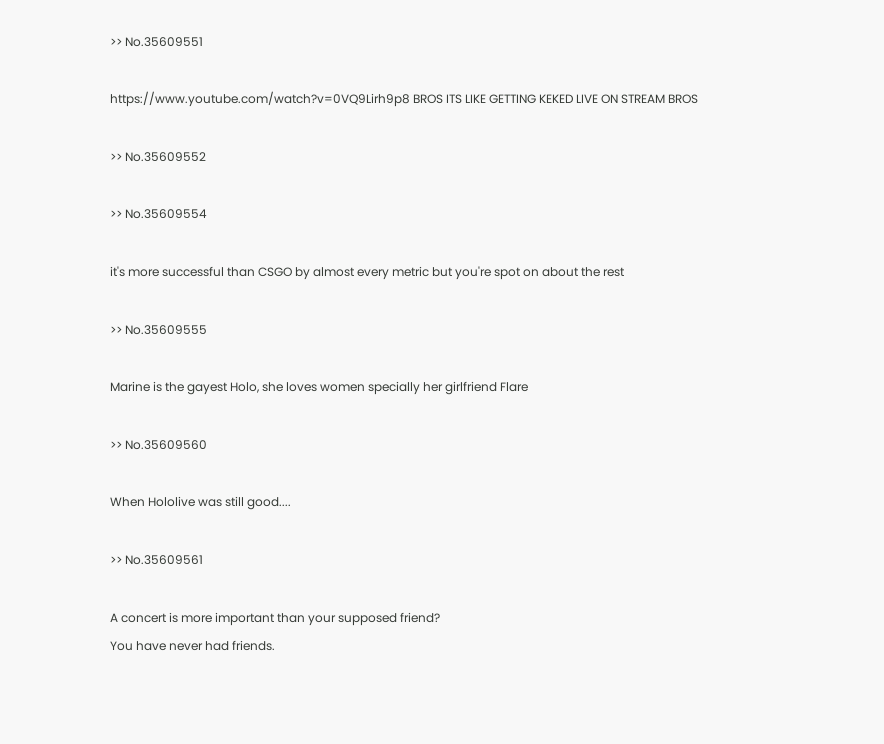>> No.35609551

https://www.youtube.com/watch?v=0VQ9Lirh9p8 BROS ITS LIKE GETTING KEKED LIVE ON STREAM BROS

>> No.35609552

>> No.35609554

it's more successful than CSGO by almost every metric but you're spot on about the rest

>> No.35609555

Marine is the gayest Holo, she loves women specially her girlfriend Flare

>> No.35609560

When Hololive was still good....

>> No.35609561

A concert is more important than your supposed friend?
You have never had friends.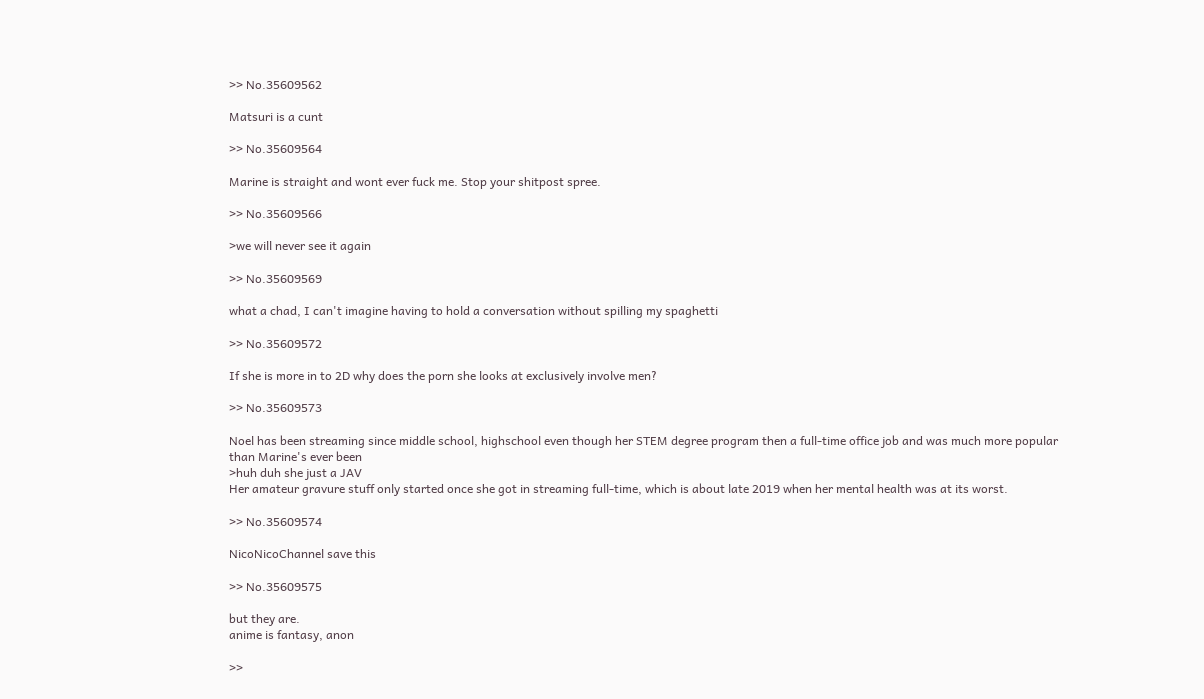>> No.35609562

Matsuri is a cunt

>> No.35609564

Marine is straight and wont ever fuck me. Stop your shitpost spree.

>> No.35609566

>we will never see it again

>> No.35609569

what a chad, I can't imagine having to hold a conversation without spilling my spaghetti

>> No.35609572

If she is more in to 2D why does the porn she looks at exclusively involve men?

>> No.35609573

Noel has been streaming since middle school, highschool even though her STEM degree program then a full-time office job and was much more popular than Marine's ever been
>huh duh she just a JAV
Her amateur gravure stuff only started once she got in streaming full-time, which is about late 2019 when her mental health was at its worst.

>> No.35609574

NicoNicoChannel save this

>> No.35609575

but they are.
anime is fantasy, anon

>>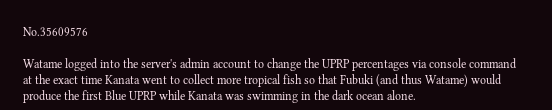No.35609576

Watame logged into the server's admin account to change the UPRP percentages via console command at the exact time Kanata went to collect more tropical fish so that Fubuki (and thus Watame) would produce the first Blue UPRP while Kanata was swimming in the dark ocean alone.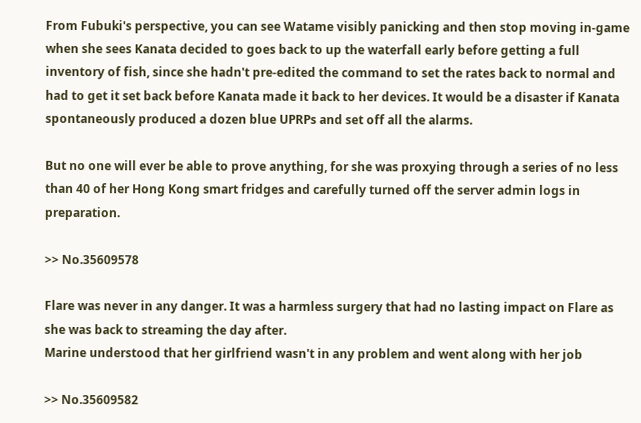From Fubuki's perspective, you can see Watame visibly panicking and then stop moving in-game when she sees Kanata decided to goes back to up the waterfall early before getting a full inventory of fish, since she hadn't pre-edited the command to set the rates back to normal and had to get it set back before Kanata made it back to her devices. It would be a disaster if Kanata spontaneously produced a dozen blue UPRPs and set off all the alarms.

But no one will ever be able to prove anything, for she was proxying through a series of no less than 40 of her Hong Kong smart fridges and carefully turned off the server admin logs in preparation.

>> No.35609578

Flare was never in any danger. It was a harmless surgery that had no lasting impact on Flare as she was back to streaming the day after.
Marine understood that her girlfriend wasn't in any problem and went along with her job

>> No.35609582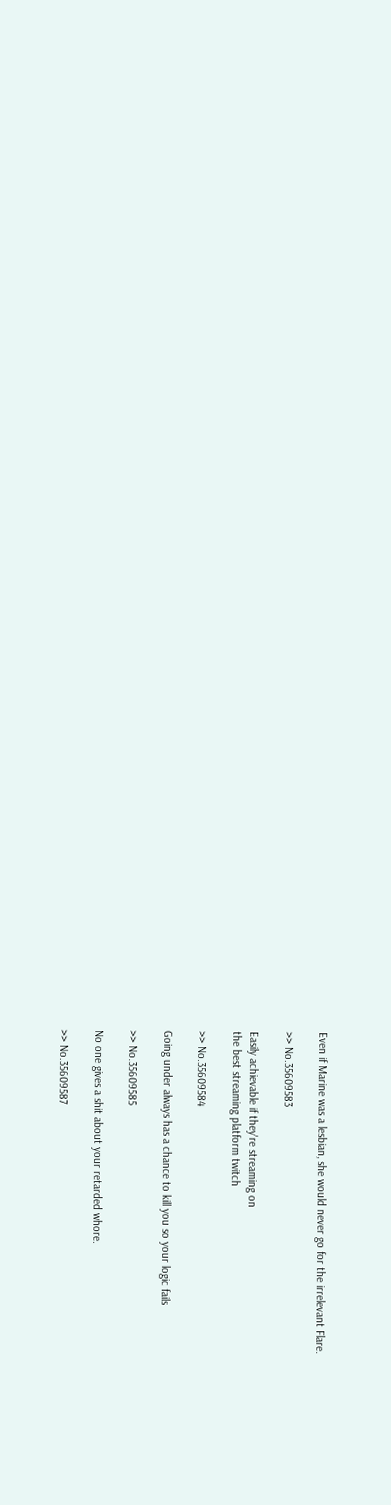Even if Marine was a lesbian, she would never go for the irrelevant Flare.

>> No.35609583

Easily achievable if they're streaming on
the best streaming platform twitch

>> No.35609584

Going under always has a chance to kill you so your logic fails

>> No.35609585

No one gives a shit about your retarded whore.

>> No.35609587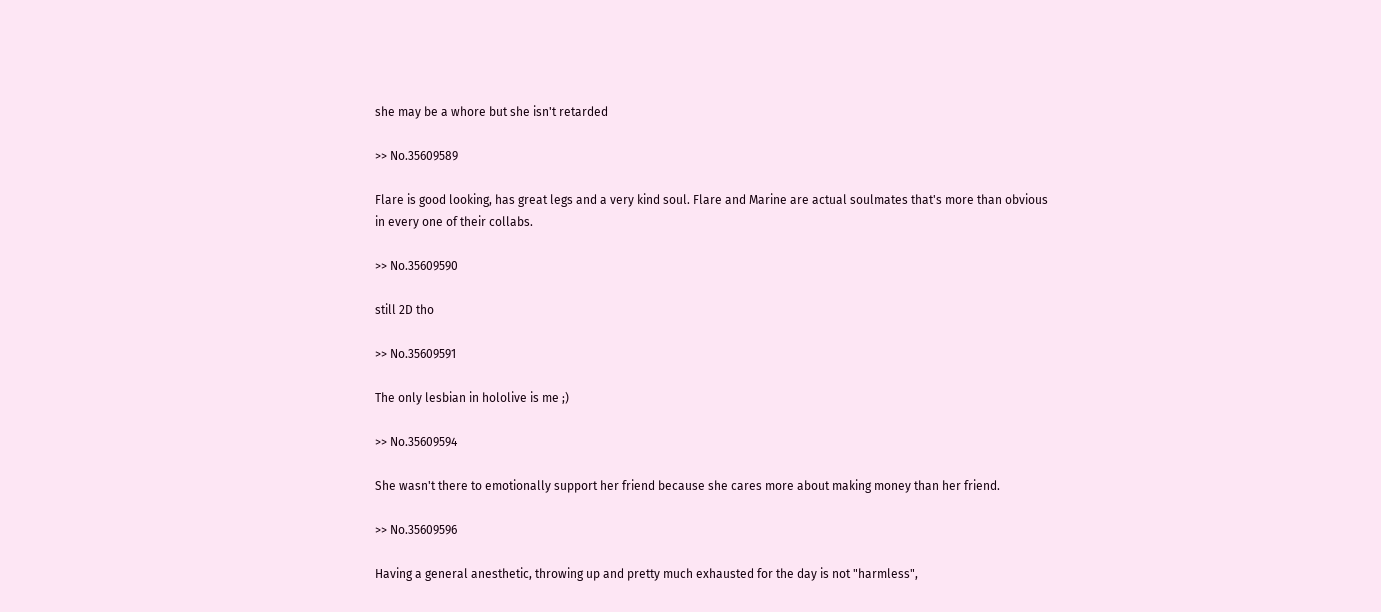she may be a whore but she isn't retarded

>> No.35609589

Flare is good looking, has great legs and a very kind soul. Flare and Marine are actual soulmates that's more than obvious in every one of their collabs.

>> No.35609590

still 2D tho

>> No.35609591

The only lesbian in hololive is me ;)

>> No.35609594

She wasn't there to emotionally support her friend because she cares more about making money than her friend.

>> No.35609596

Having a general anesthetic, throwing up and pretty much exhausted for the day is not "harmless",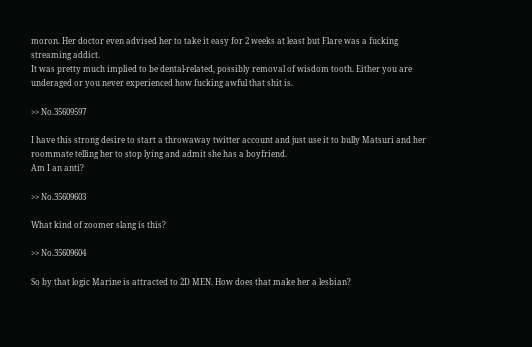moron. Her doctor even advised her to take it easy for 2 weeks at least but Flare was a fucking streaming addict.
It was pretty much implied to be dental-related, possibly removal of wisdom tooth. Either you are underaged or you never experienced how fucking awful that shit is.

>> No.35609597

I have this strong desire to start a throwaway twitter account and just use it to bully Matsuri and her roommate telling her to stop lying and admit she has a boyfriend.
Am I an anti?

>> No.35609603

What kind of zoomer slang is this?

>> No.35609604

So by that logic Marine is attracted to 2D MEN. How does that make her a lesbian?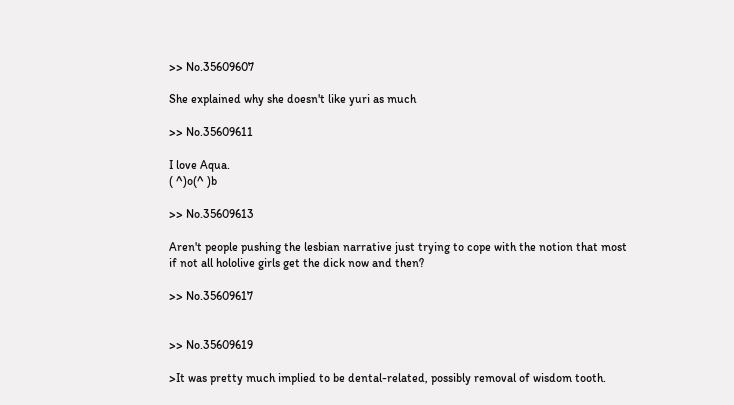>> No.35609607

She explained why she doesn't like yuri as much

>> No.35609611

I love Aqua.
( ^)o(^ )b

>> No.35609613

Aren't people pushing the lesbian narrative just trying to cope with the notion that most if not all hololive girls get the dick now and then?

>> No.35609617


>> No.35609619

>It was pretty much implied to be dental-related, possibly removal of wisdom tooth.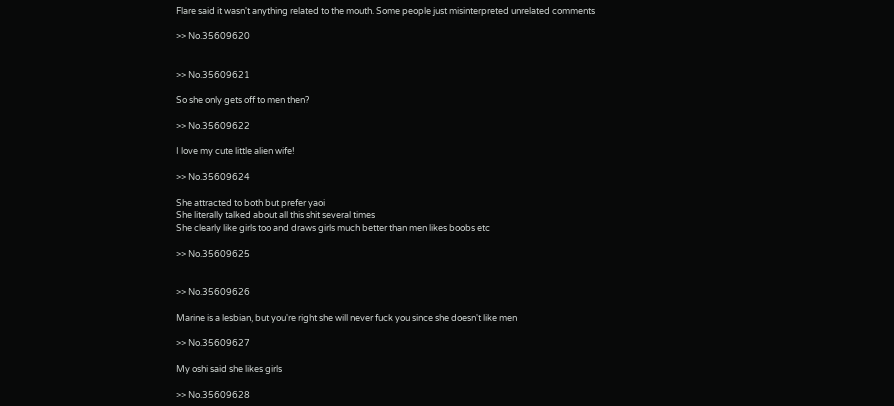Flare said it wasn't anything related to the mouth. Some people just misinterpreted unrelated comments

>> No.35609620


>> No.35609621

So she only gets off to men then?

>> No.35609622

I love my cute little alien wife!

>> No.35609624

She attracted to both but prefer yaoi
She literally talked about all this shit several times
She clearly like girls too and draws girls much better than men likes boobs etc

>> No.35609625


>> No.35609626

Marine is a lesbian, but you're right she will never fuck you since she doesn't like men

>> No.35609627

My oshi said she likes girls

>> No.35609628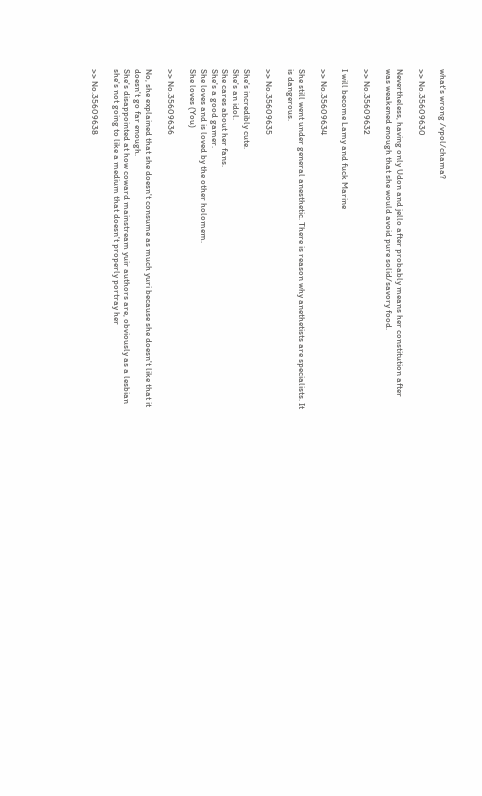what's wrong /vpol/chama?

>> No.35609630

Nevertheless, having only Udon and jello after probably means her constitution after was weakened enough that she would avoid pure solid/savory food.

>> No.35609632

I will become Lamy and fuck Marine

>> No.35609634

She still went under general anesthetic. There is reason why anethetists are specialists. It is dangerous.

>> No.35609635

She's incredibly cute.
She's an idol.
She cares about her fans.
She's a good gamer.
She loves and is loved by the other holomem.
She loves (You)

>> No.35609636

No, she explained that she doesn't consume as much yuri because she doesn't like that it doesn't go far enough.
She's disappointed at how coward mainstream yuir authors are, obviously as a lesbian she's not going to like a medium that doesn't properly portray her

>> No.35609638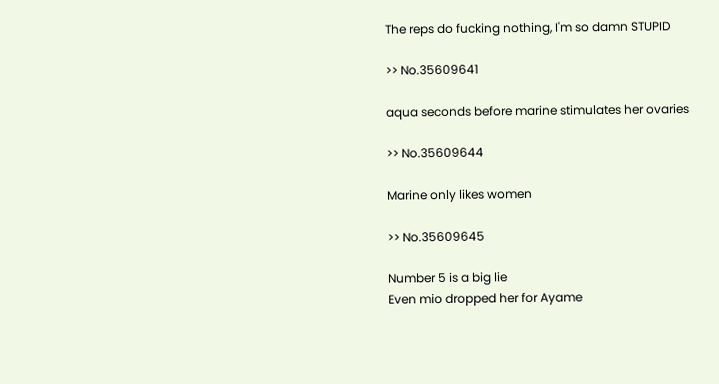The reps do fucking nothing, I'm so damn STUPID

>> No.35609641

aqua seconds before marine stimulates her ovaries

>> No.35609644

Marine only likes women

>> No.35609645

Number 5 is a big lie
Even mio dropped her for Ayame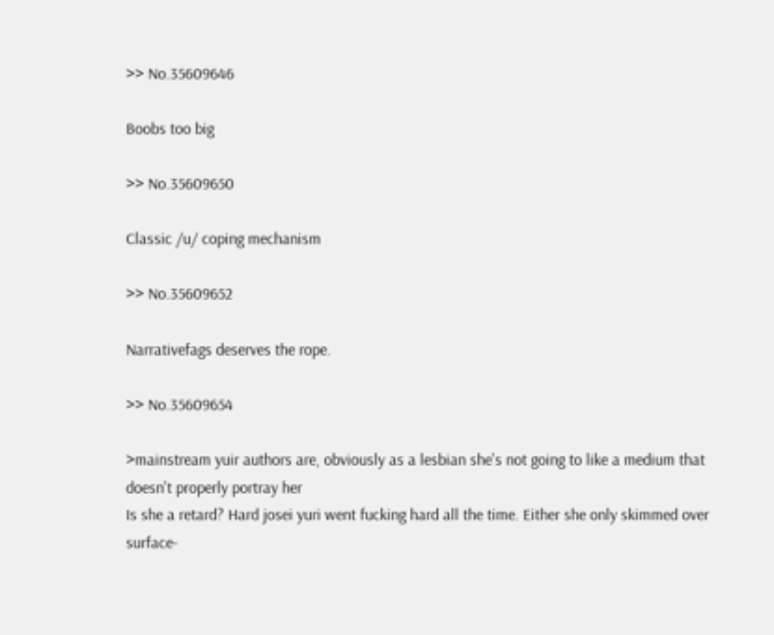>> No.35609646

Boobs too big

>> No.35609650

Classic /u/ coping mechanism

>> No.35609652

Narrativefags deserves the rope.

>> No.35609654

>mainstream yuir authors are, obviously as a lesbian she's not going to like a medium that doesn't properly portray her
Is she a retard? Hard josei yuri went fucking hard all the time. Either she only skimmed over surface-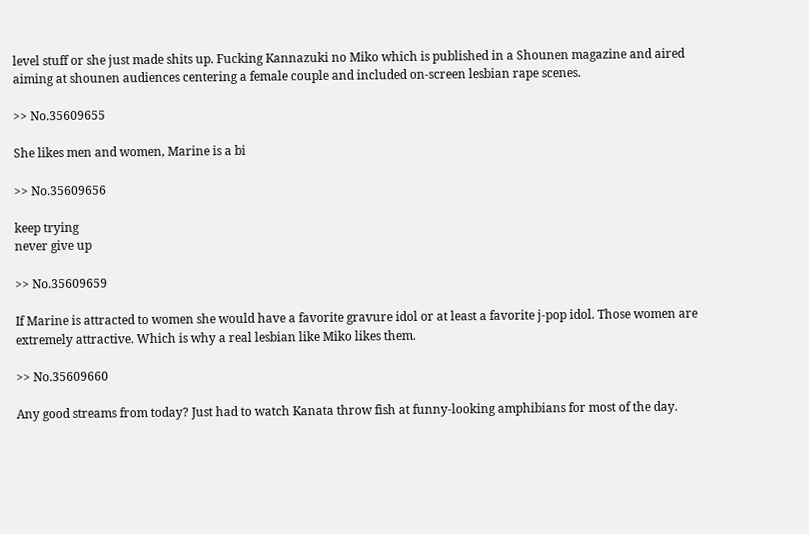level stuff or she just made shits up. Fucking Kannazuki no Miko which is published in a Shounen magazine and aired aiming at shounen audiences centering a female couple and included on-screen lesbian rape scenes.

>> No.35609655

She likes men and women, Marine is a bi

>> No.35609656

keep trying
never give up

>> No.35609659

If Marine is attracted to women she would have a favorite gravure idol or at least a favorite j-pop idol. Those women are extremely attractive. Which is why a real lesbian like Miko likes them.

>> No.35609660

Any good streams from today? Just had to watch Kanata throw fish at funny-looking amphibians for most of the day.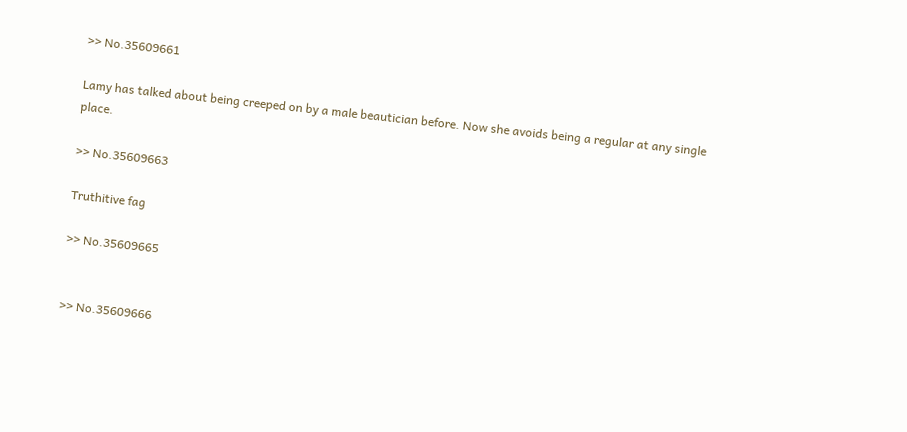>> No.35609661

Lamy has talked about being creeped on by a male beautician before. Now she avoids being a regular at any single place.

>> No.35609663

Truthitive fag

>> No.35609665


>> No.35609666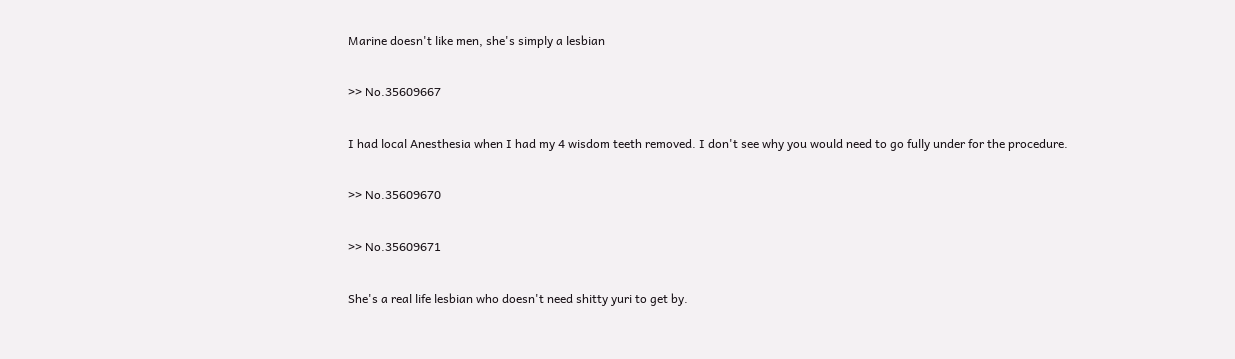Marine doesn't like men, she's simply a lesbian

>> No.35609667

I had local Anesthesia when I had my 4 wisdom teeth removed. I don't see why you would need to go fully under for the procedure.

>> No.35609670

>> No.35609671

She's a real life lesbian who doesn't need shitty yuri to get by.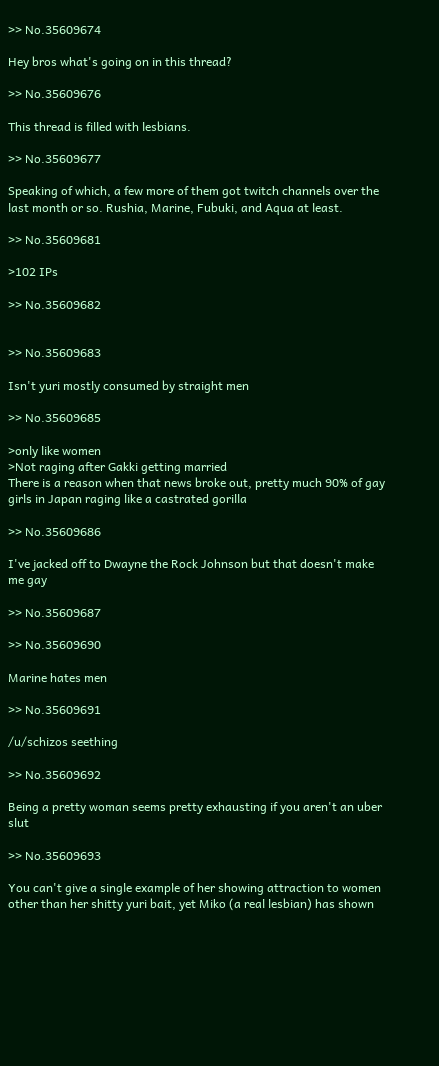>> No.35609674

Hey bros what's going on in this thread?

>> No.35609676

This thread is filled with lesbians.

>> No.35609677

Speaking of which, a few more of them got twitch channels over the last month or so. Rushia, Marine, Fubuki, and Aqua at least.

>> No.35609681

>102 IPs

>> No.35609682


>> No.35609683

Isn't yuri mostly consumed by straight men

>> No.35609685

>only like women
>Not raging after Gakki getting married
There is a reason when that news broke out, pretty much 90% of gay girls in Japan raging like a castrated gorilla

>> No.35609686

I've jacked off to Dwayne the Rock Johnson but that doesn't make me gay

>> No.35609687

>> No.35609690

Marine hates men

>> No.35609691

/u/schizos seething

>> No.35609692

Being a pretty woman seems pretty exhausting if you aren't an uber slut

>> No.35609693

You can't give a single example of her showing attraction to women other than her shitty yuri bait, yet Miko (a real lesbian) has shown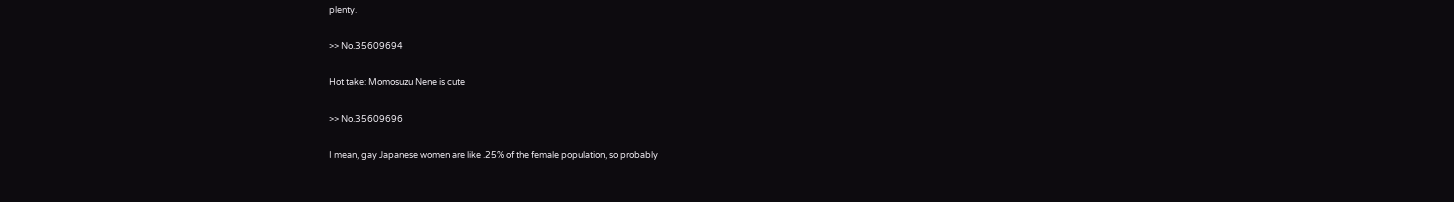plenty.

>> No.35609694

Hot take: Momosuzu Nene is cute

>> No.35609696

I mean, gay Japanese women are like .25% of the female population, so probably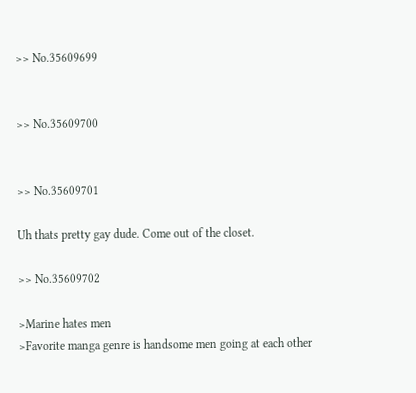>> No.35609699


>> No.35609700


>> No.35609701

Uh thats pretty gay dude. Come out of the closet.

>> No.35609702

>Marine hates men
>Favorite manga genre is handsome men going at each other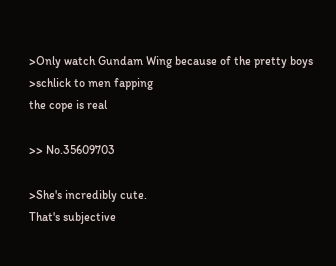>Only watch Gundam Wing because of the pretty boys
>schlick to men fapping
the cope is real

>> No.35609703

>She's incredibly cute.
That's subjective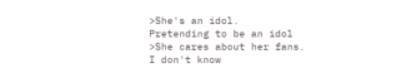>She's an idol.
Pretending to be an idol
>She cares about her fans.
I don't know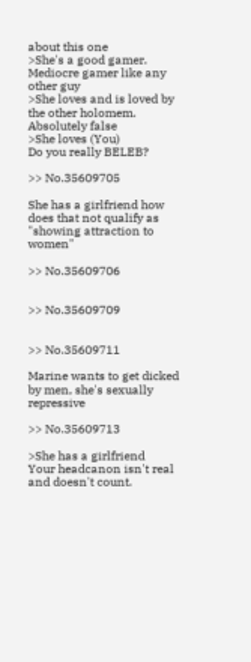about this one
>She's a good gamer.
Mediocre gamer like any other guy
>She loves and is loved by the other holomem.
Absolutely false
>She loves (You)
Do you really BELEB?

>> No.35609705

She has a girlfriend how does that not qualify as "showing attraction to women"

>> No.35609706


>> No.35609709


>> No.35609711

Marine wants to get dicked by men, she's sexually repressive

>> No.35609713

>She has a girlfriend
Your headcanon isn't real and doesn't count.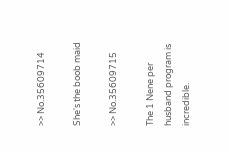>> No.35609714

She's the boob maid

>> No.35609715

The 1 Nene per husband program is incredible.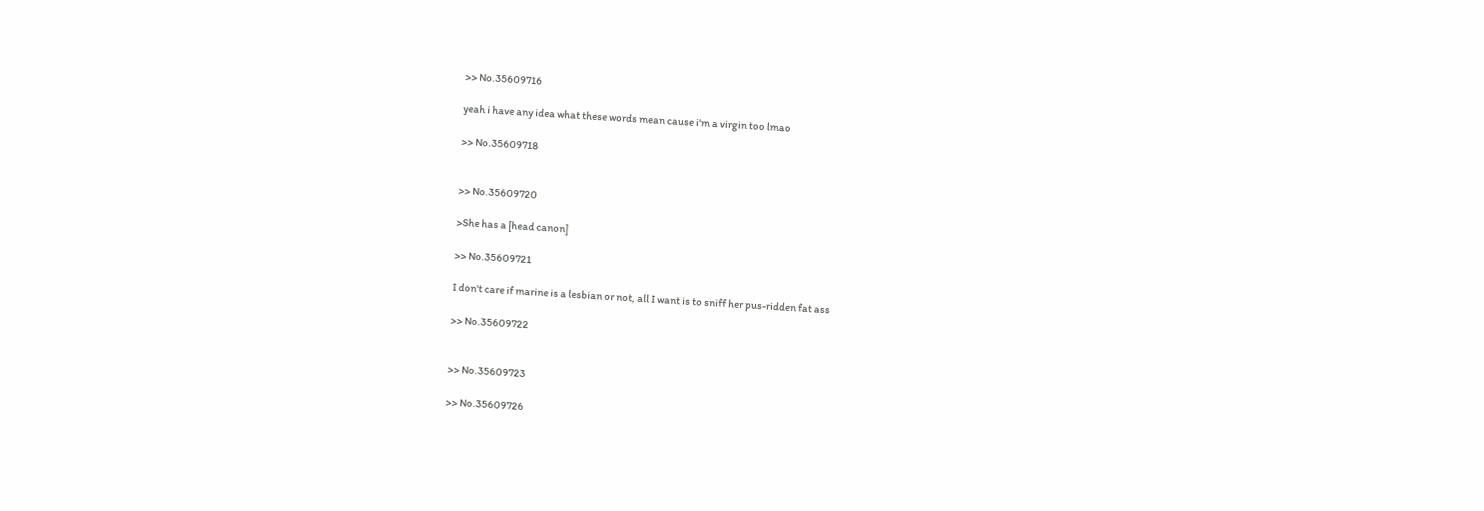>> No.35609716

yeah i have any idea what these words mean cause i'm a virgin too lmao

>> No.35609718


>> No.35609720

>She has a [head canon]

>> No.35609721

I don't care if marine is a lesbian or not, all I want is to sniff her pus-ridden fat ass

>> No.35609722


>> No.35609723

>> No.35609726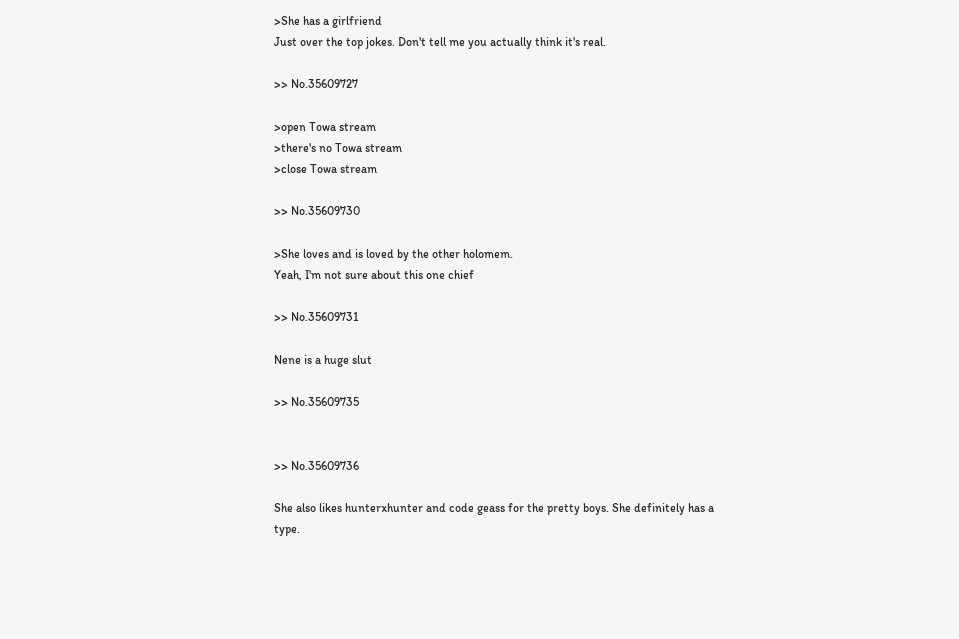>She has a girlfriend
Just over the top jokes. Don't tell me you actually think it's real.

>> No.35609727

>open Towa stream
>there's no Towa stream
>close Towa stream

>> No.35609730

>She loves and is loved by the other holomem.
Yeah, I'm not sure about this one chief

>> No.35609731

Nene is a huge slut

>> No.35609735


>> No.35609736

She also likes hunterxhunter and code geass for the pretty boys. She definitely has a type.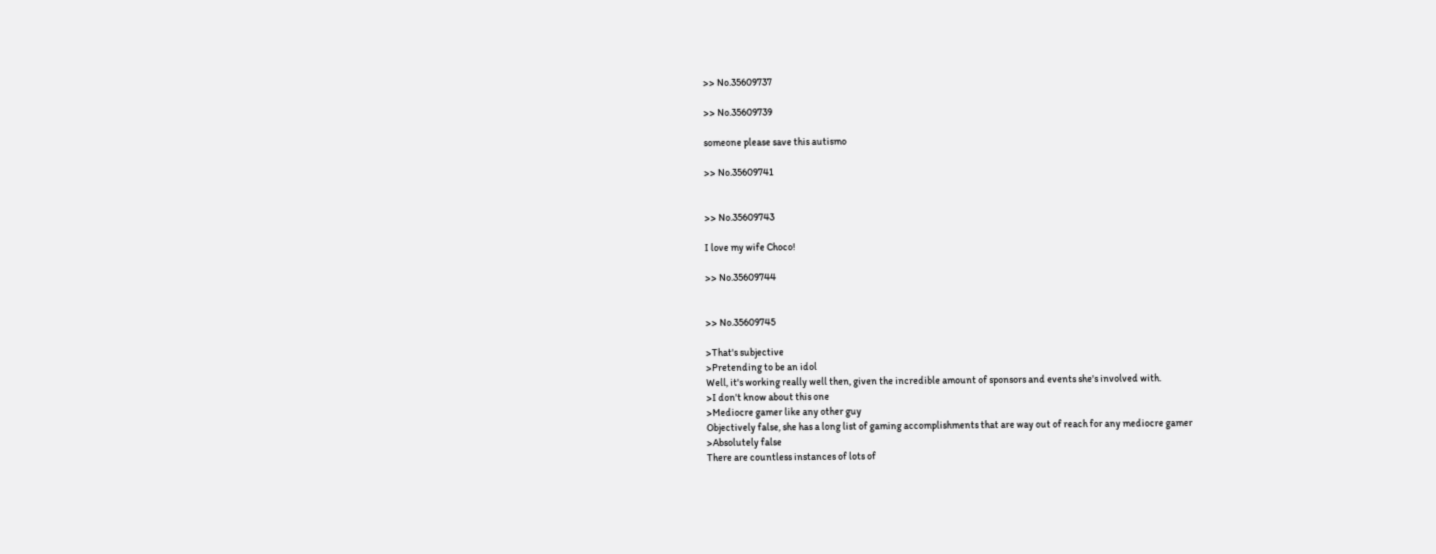>> No.35609737

>> No.35609739

someone please save this autismo

>> No.35609741


>> No.35609743

I love my wife Choco!

>> No.35609744


>> No.35609745

>That's subjective
>Pretending to be an idol
Well, it's working really well then, given the incredible amount of sponsors and events she's involved with.
>I don't know about this one
>Mediocre gamer like any other guy
Objectively false, she has a long list of gaming accomplishments that are way out of reach for any mediocre gamer
>Absolutely false
There are countless instances of lots of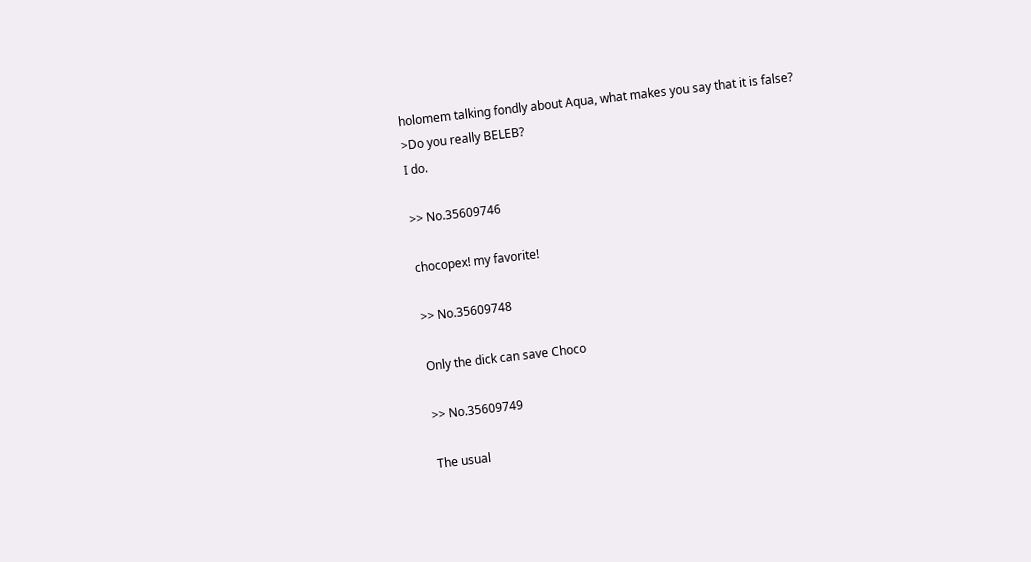holomem talking fondly about Aqua, what makes you say that it is false?
>Do you really BELEB?
I do.

>> No.35609746

chocopex! my favorite!

>> No.35609748

Only the dick can save Choco

>> No.35609749

The usual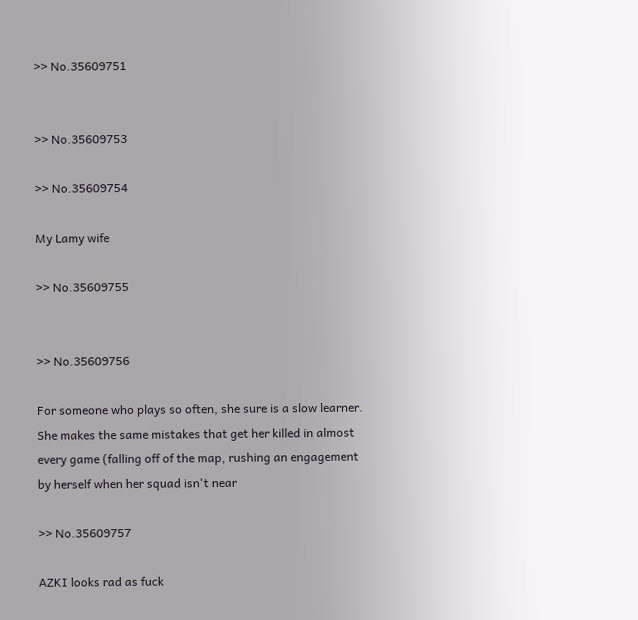>> No.35609751


>> No.35609753

>> No.35609754

My Lamy wife

>> No.35609755


>> No.35609756

For someone who plays so often, she sure is a slow learner. She makes the same mistakes that get her killed in almost every game (falling off of the map, rushing an engagement by herself when her squad isn't near

>> No.35609757

AZKI looks rad as fuck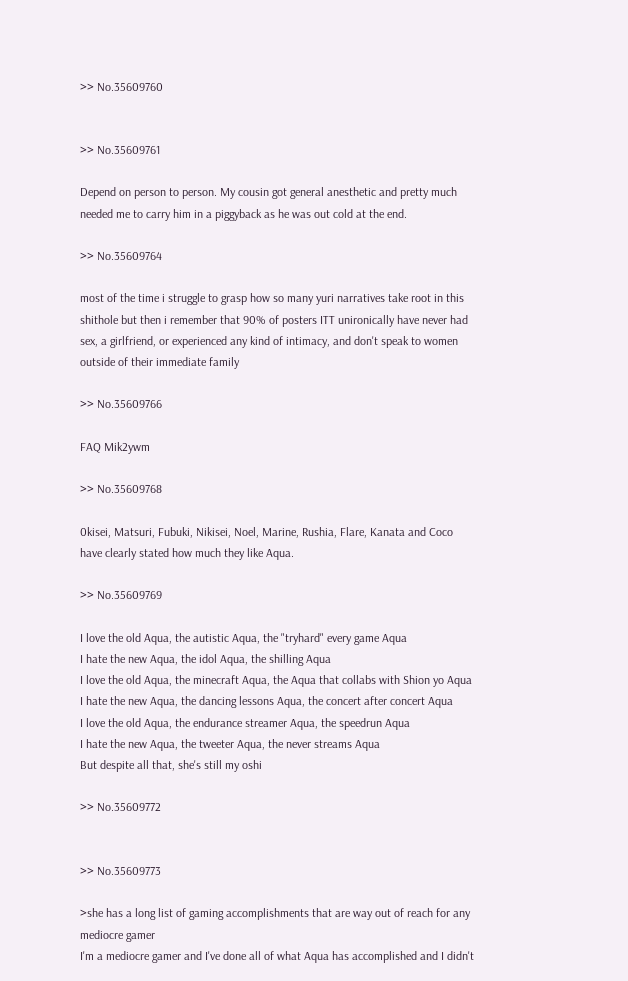>> No.35609760


>> No.35609761

Depend on person to person. My cousin got general anesthetic and pretty much needed me to carry him in a piggyback as he was out cold at the end.

>> No.35609764

most of the time i struggle to grasp how so many yuri narratives take root in this shithole but then i remember that 90% of posters ITT unironically have never had sex, a girlfriend, or experienced any kind of intimacy, and don't speak to women outside of their immediate family

>> No.35609766

FAQ Mik2ywm

>> No.35609768

0kisei, Matsuri, Fubuki, Nikisei, Noel, Marine, Rushia, Flare, Kanata and Coco have clearly stated how much they like Aqua.

>> No.35609769

I love the old Aqua, the autistic Aqua, the "tryhard" every game Aqua
I hate the new Aqua, the idol Aqua, the shilling Aqua
I love the old Aqua, the minecraft Aqua, the Aqua that collabs with Shion yo Aqua
I hate the new Aqua, the dancing lessons Aqua, the concert after concert Aqua
I love the old Aqua, the endurance streamer Aqua, the speedrun Aqua
I hate the new Aqua, the tweeter Aqua, the never streams Aqua
But despite all that, she's still my oshi

>> No.35609772


>> No.35609773

>she has a long list of gaming accomplishments that are way out of reach for any mediocre gamer
I'm a mediocre gamer and I've done all of what Aqua has accomplished and I didn't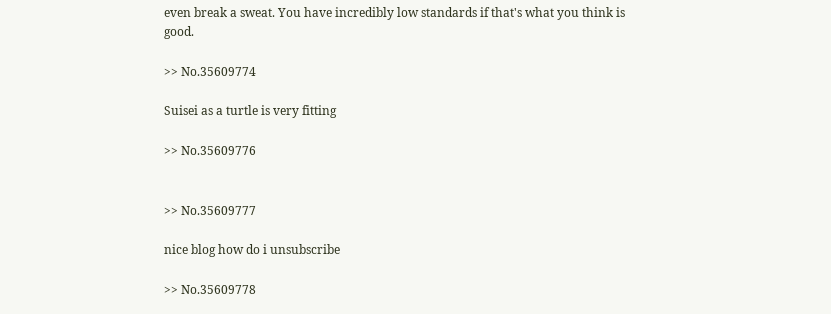even break a sweat. You have incredibly low standards if that's what you think is good.

>> No.35609774

Suisei as a turtle is very fitting

>> No.35609776


>> No.35609777

nice blog how do i unsubscribe

>> No.35609778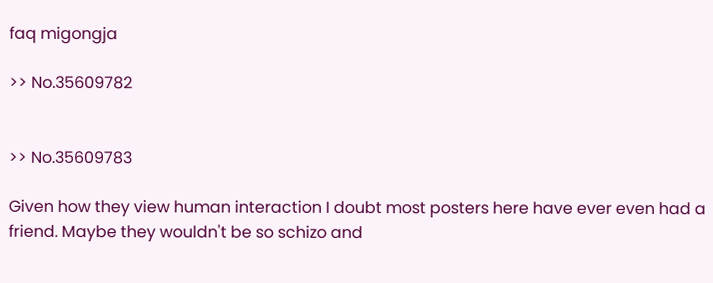faq migongja

>> No.35609782


>> No.35609783

Given how they view human interaction I doubt most posters here have ever even had a friend. Maybe they wouldn't be so schizo and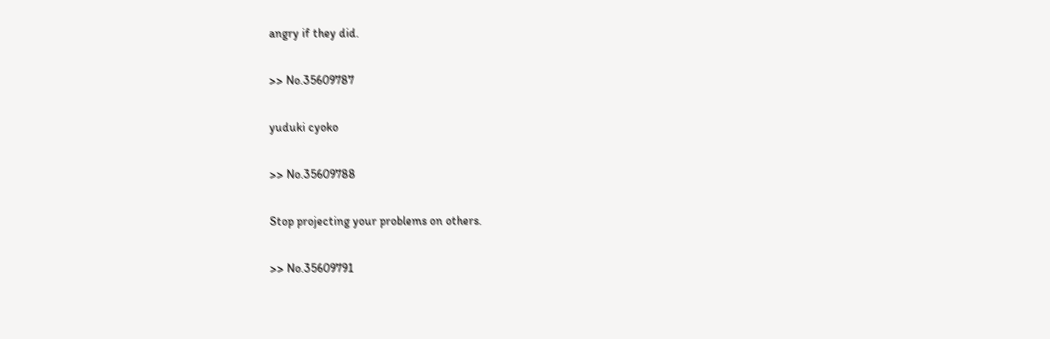angry if they did.

>> No.35609787

yuduki cyoko

>> No.35609788

Stop projecting your problems on others.

>> No.35609791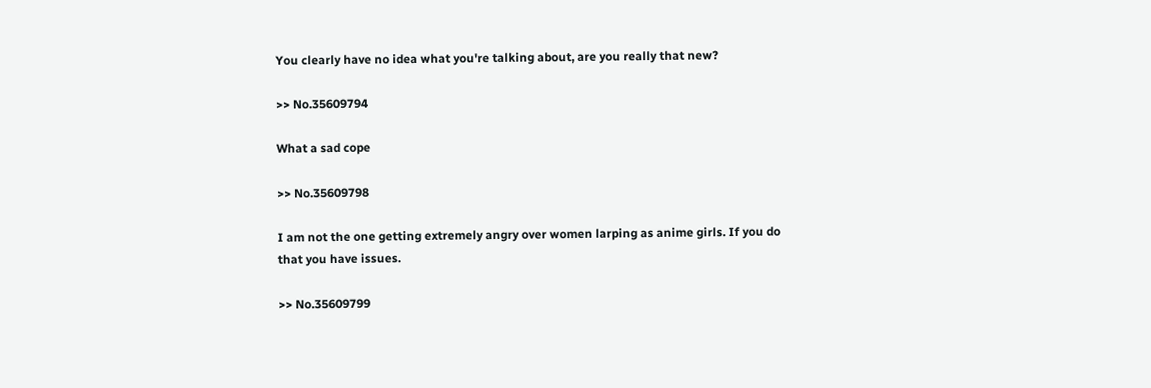You clearly have no idea what you're talking about, are you really that new?

>> No.35609794

What a sad cope

>> No.35609798

I am not the one getting extremely angry over women larping as anime girls. If you do that you have issues.

>> No.35609799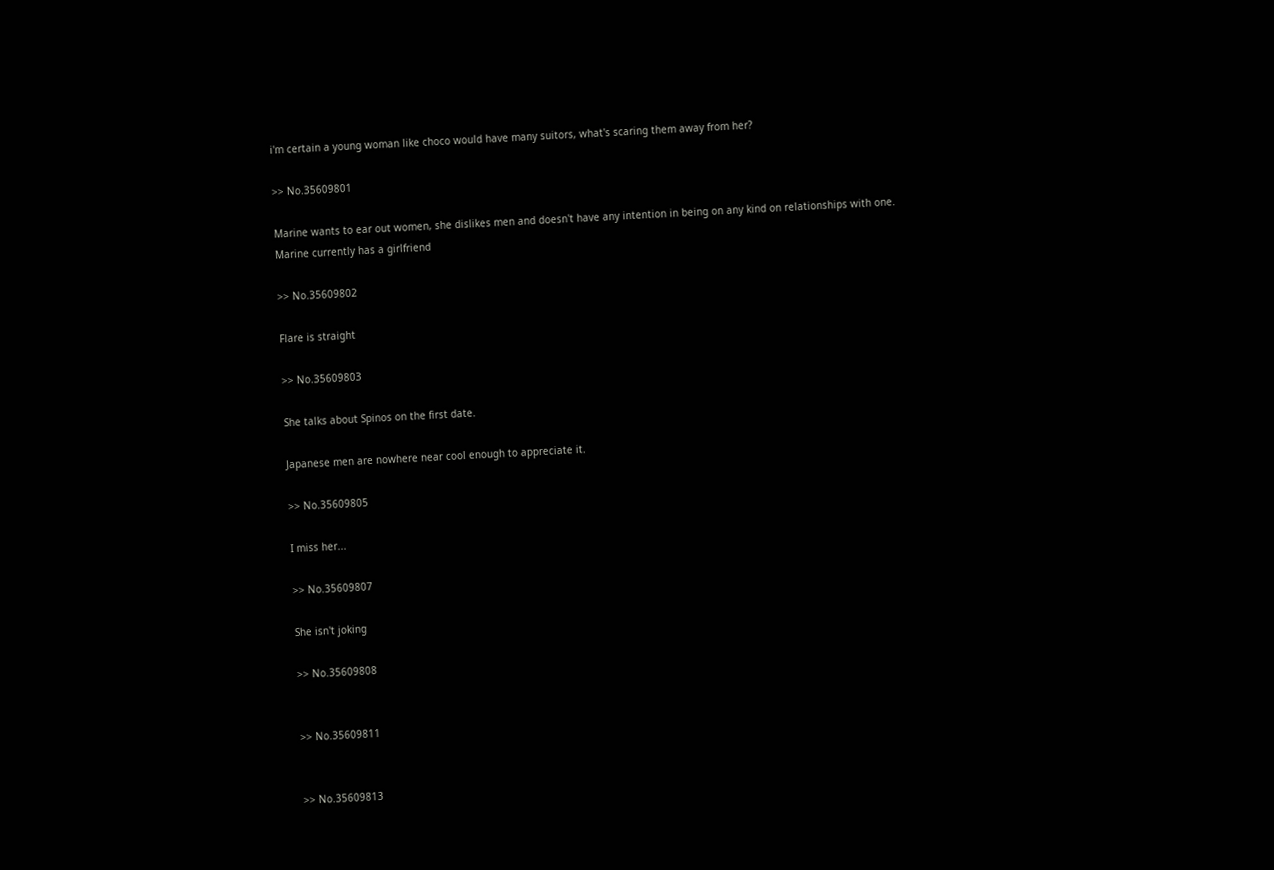i'm certain a young woman like choco would have many suitors, what's scaring them away from her?

>> No.35609801

Marine wants to ear out women, she dislikes men and doesn't have any intention in being on any kind on relationships with one.
Marine currently has a girlfriend

>> No.35609802

Flare is straight

>> No.35609803

She talks about Spinos on the first date.

Japanese men are nowhere near cool enough to appreciate it.

>> No.35609805

I miss her...

>> No.35609807

She isn't joking

>> No.35609808


>> No.35609811


>> No.35609813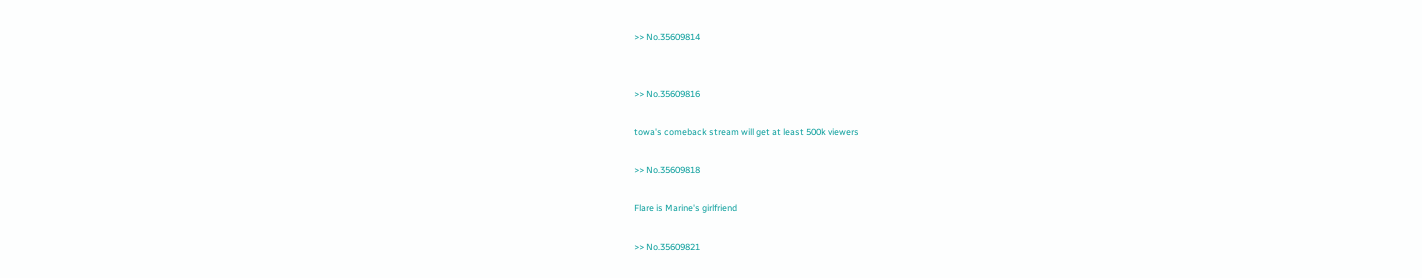>> No.35609814


>> No.35609816

towa's comeback stream will get at least 500k viewers

>> No.35609818

Flare is Marine's girlfriend

>> No.35609821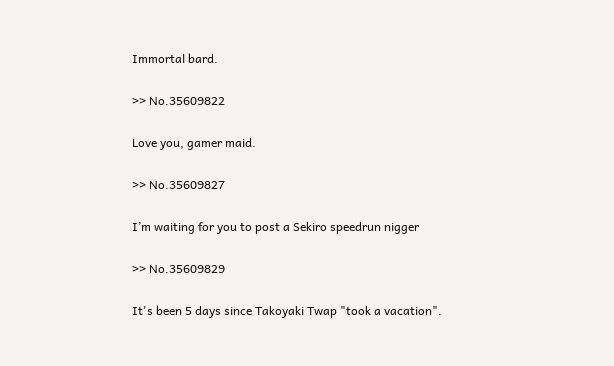Immortal bard.

>> No.35609822

Love you, gamer maid.

>> No.35609827

I’m waiting for you to post a Sekiro speedrun nigger

>> No.35609829

It's been 5 days since Takoyaki Twap "took a vacation".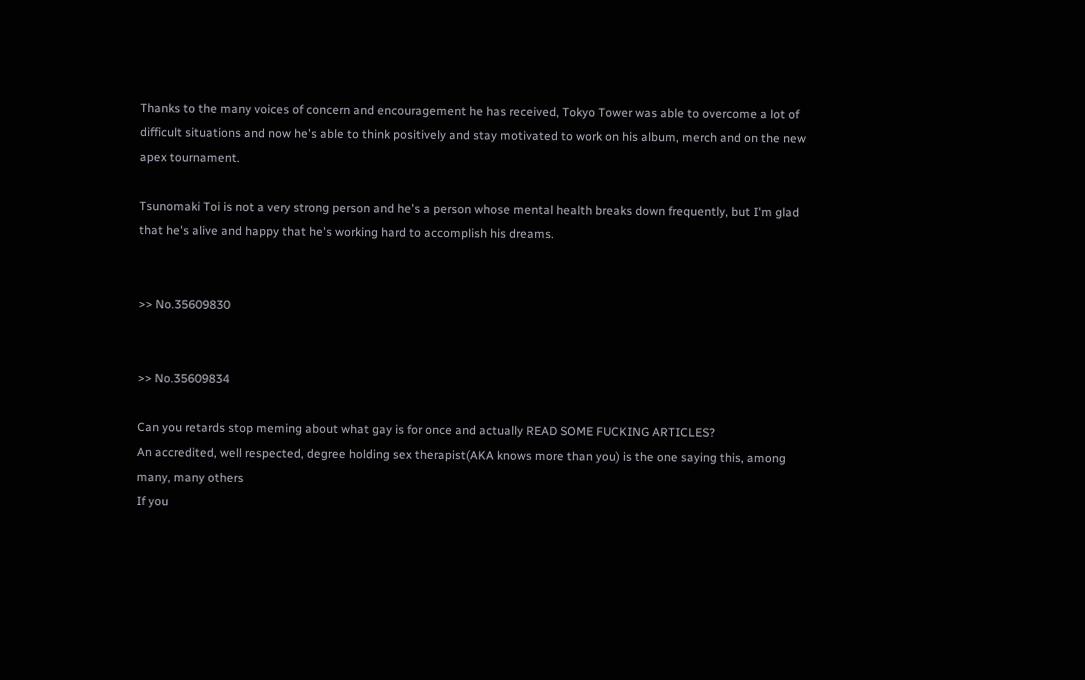Thanks to the many voices of concern and encouragement he has received, Tokyo Tower was able to overcome a lot of difficult situations and now he's able to think positively and stay motivated to work on his album, merch and on the new apex tournament.

Tsunomaki Toi is not a very strong person and he's a person whose mental health breaks down frequently, but I'm glad that he's alive and happy that he's working hard to accomplish his dreams.


>> No.35609830


>> No.35609834

Can you retards stop meming about what gay is for once and actually READ SOME FUCKING ARTICLES?
An accredited, well respected, degree holding sex therapist(AKA knows more than you) is the one saying this, among many, many others
If you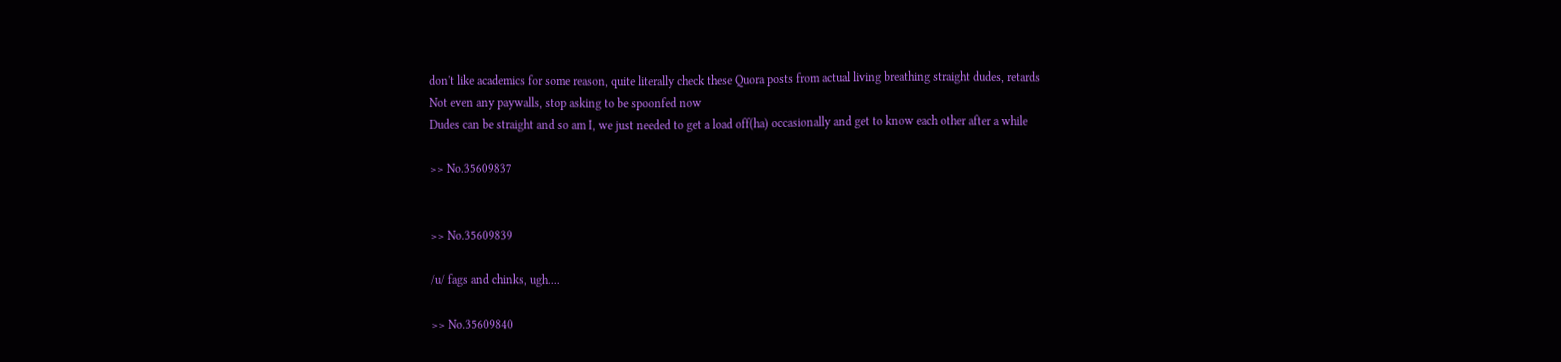don't like academics for some reason, quite literally check these Quora posts from actual living breathing straight dudes, retards
Not even any paywalls, stop asking to be spoonfed now
Dudes can be straight and so am I, we just needed to get a load off(ha) occasionally and get to know each other after a while

>> No.35609837


>> No.35609839

/u/ fags and chinks, ugh....

>> No.35609840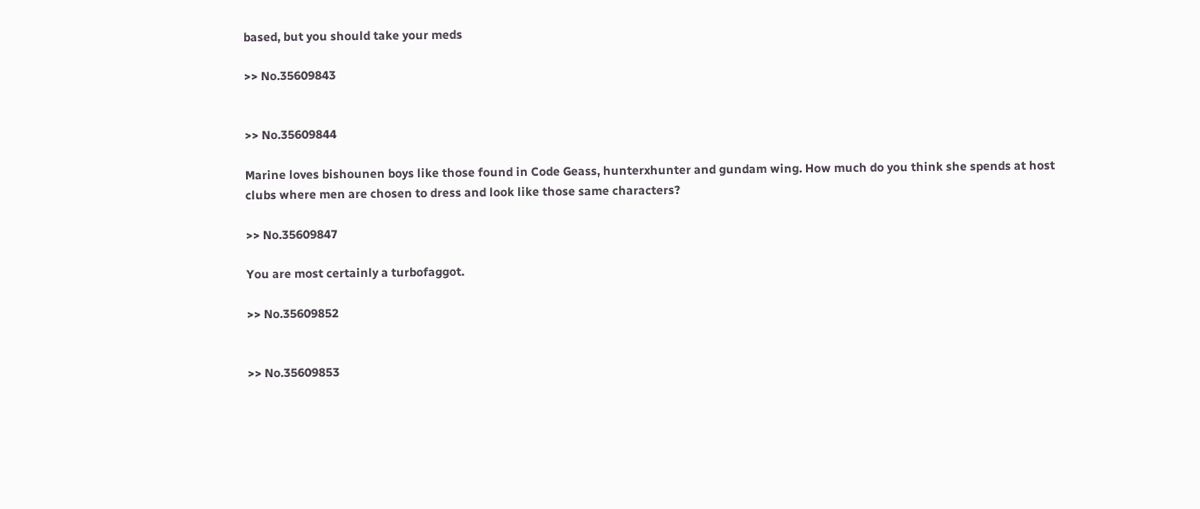based, but you should take your meds

>> No.35609843


>> No.35609844

Marine loves bishounen boys like those found in Code Geass, hunterxhunter and gundam wing. How much do you think she spends at host clubs where men are chosen to dress and look like those same characters?

>> No.35609847

You are most certainly a turbofaggot.

>> No.35609852


>> No.35609853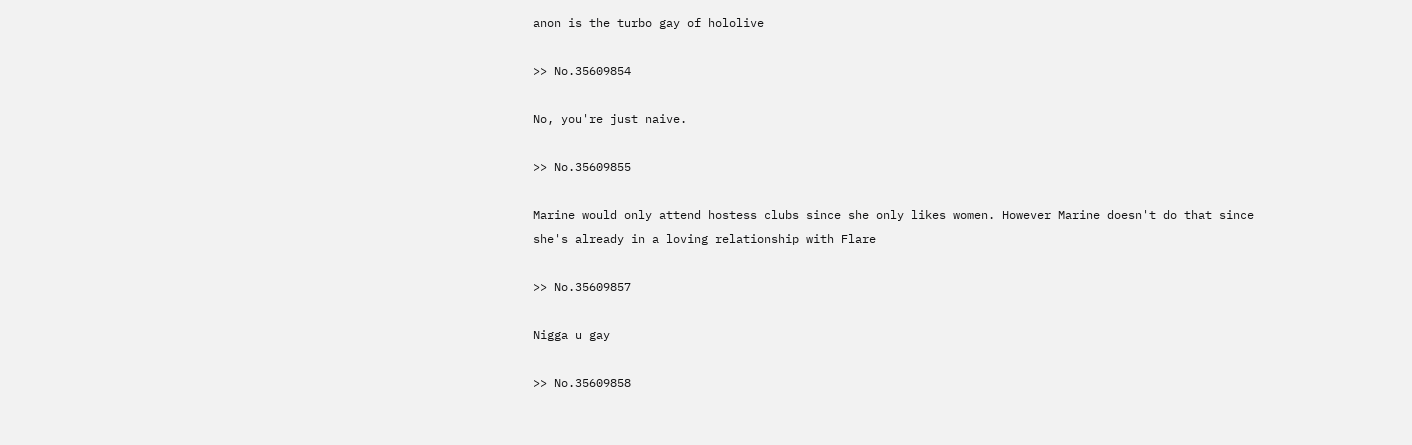anon is the turbo gay of hololive

>> No.35609854

No, you're just naive.

>> No.35609855

Marine would only attend hostess clubs since she only likes women. However Marine doesn't do that since she's already in a loving relationship with Flare

>> No.35609857

Nigga u gay

>> No.35609858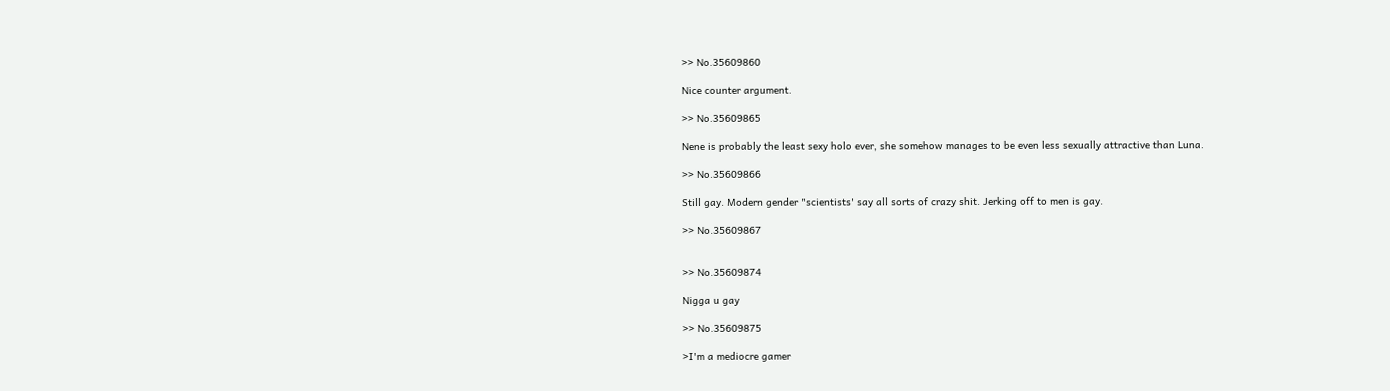>> No.35609860

Nice counter argument.

>> No.35609865

Nene is probably the least sexy holo ever, she somehow manages to be even less sexually attractive than Luna.

>> No.35609866

Still gay. Modern gender "scientists' say all sorts of crazy shit. Jerking off to men is gay.

>> No.35609867


>> No.35609874

Nigga u gay

>> No.35609875

>I'm a mediocre gamer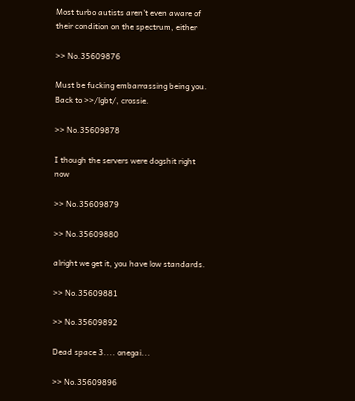Most turbo autists aren't even aware of their condition on the spectrum, either

>> No.35609876

Must be fucking embarrassing being you.
Back to >>/lgbt/, crossie.

>> No.35609878

I though the servers were dogshit right now

>> No.35609879

>> No.35609880

alright we get it, you have low standards.

>> No.35609881

>> No.35609892

Dead space 3.... onegai...

>> No.35609896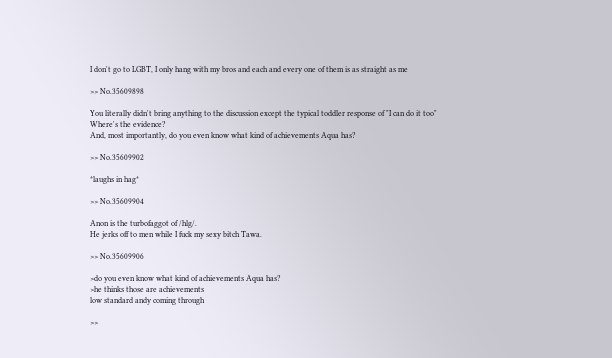I don't go to LGBT, I only hang with my bros and each and every one of them is as straight as me

>> No.35609898

You literally didn't bring anything to the discussion except the typical toddler response of "I can do it too"
Where's the evidence?
And, most importantly, do you even know what kind of achievements Aqua has?

>> No.35609902

*laughs in hag*

>> No.35609904

Anon is the turbofaggot of /hlg/.
He jerks off to men while I fuck my sexy bitch Tawa.

>> No.35609906

>do you even know what kind of achievements Aqua has?
>he thinks those are achievements
low standard andy coming through

>>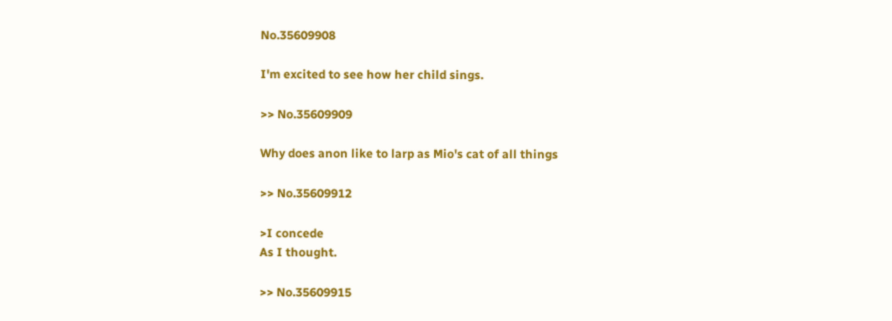No.35609908

I'm excited to see how her child sings.

>> No.35609909

Why does anon like to larp as Mio's cat of all things

>> No.35609912

>I concede
As I thought.

>> No.35609915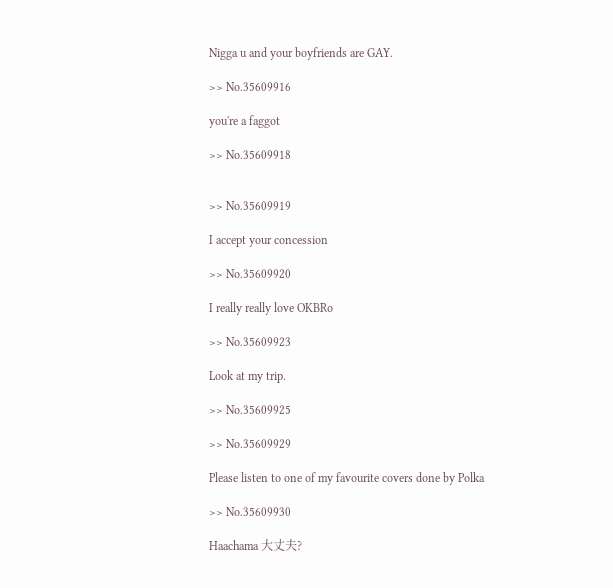Nigga u and your boyfriends are GAY.

>> No.35609916

you're a faggot

>> No.35609918


>> No.35609919

I accept your concession

>> No.35609920

I really really love OKBRo

>> No.35609923

Look at my trip.

>> No.35609925

>> No.35609929

Please listen to one of my favourite covers done by Polka

>> No.35609930

Haachama 大丈夫?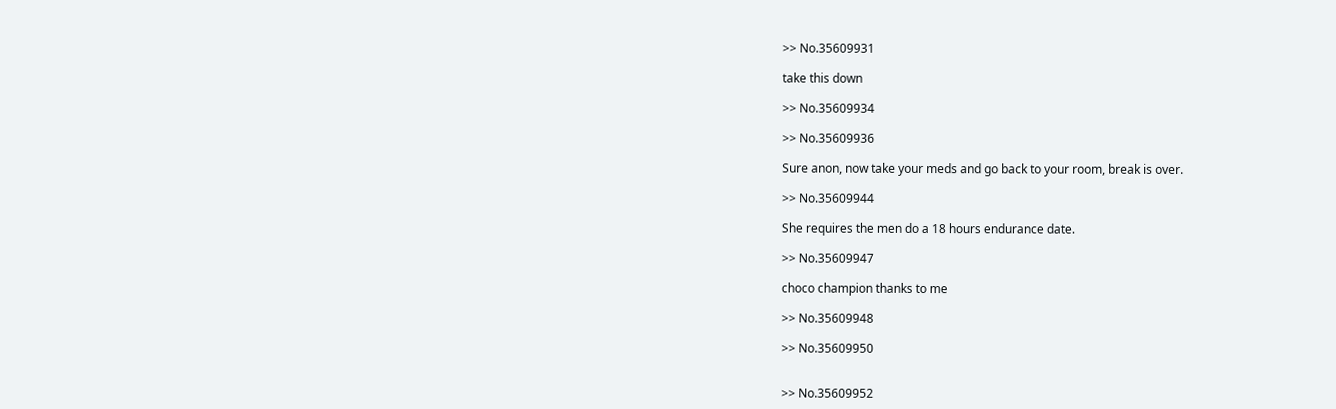>> No.35609931

take this down

>> No.35609934

>> No.35609936

Sure anon, now take your meds and go back to your room, break is over.

>> No.35609944

She requires the men do a 18 hours endurance date.

>> No.35609947

choco champion thanks to me

>> No.35609948

>> No.35609950


>> No.35609952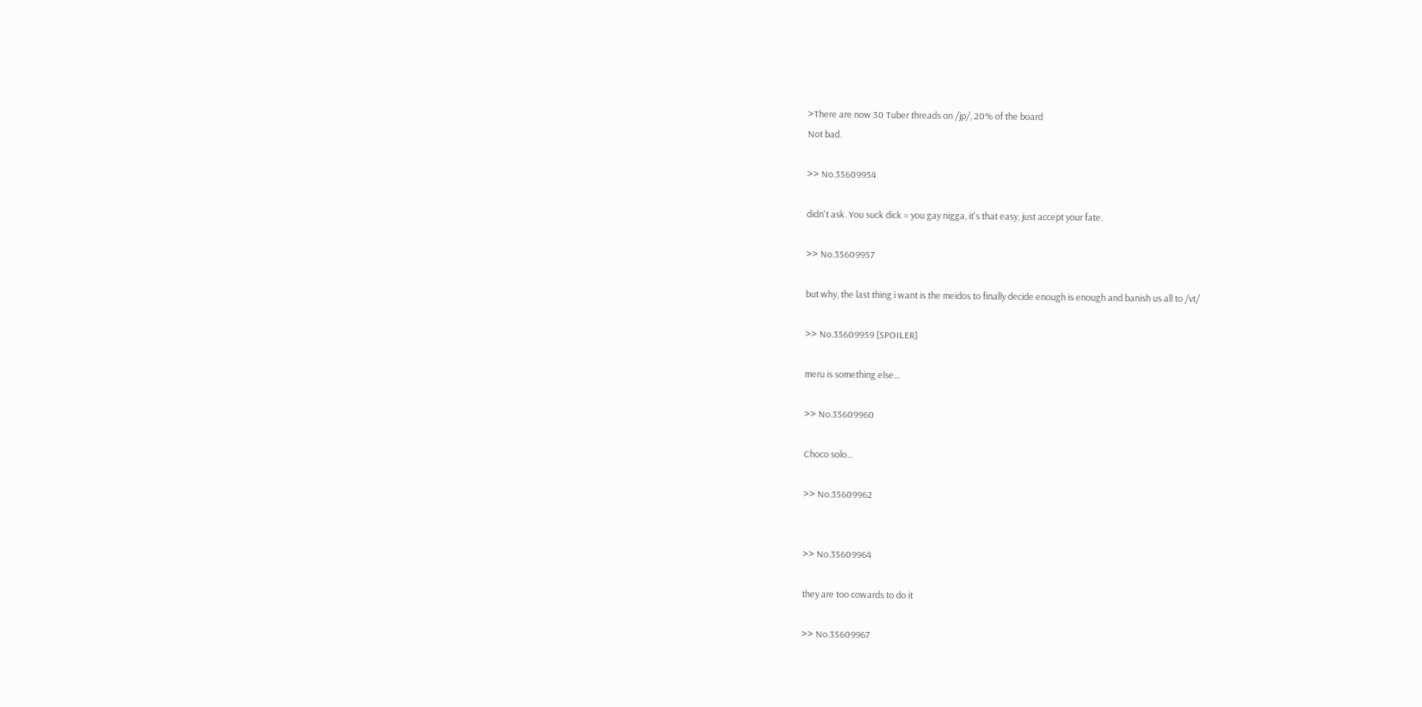>There are now 30 Tuber threads on /jp/, 20% of the board
Not bad.

>> No.35609954

didn't ask. You suck dick = you gay nigga, it's that easy, just accept your fate.

>> No.35609957

but why, the last thing i want is the meidos to finally decide enough is enough and banish us all to /vt/

>> No.35609959 [SPOILER]

meru is something else...

>> No.35609960

Choco solo...

>> No.35609962


>> No.35609964

they are too cowards to do it

>> No.35609967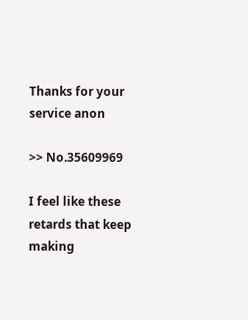Thanks for your service anon

>> No.35609969

I feel like these retards that keep making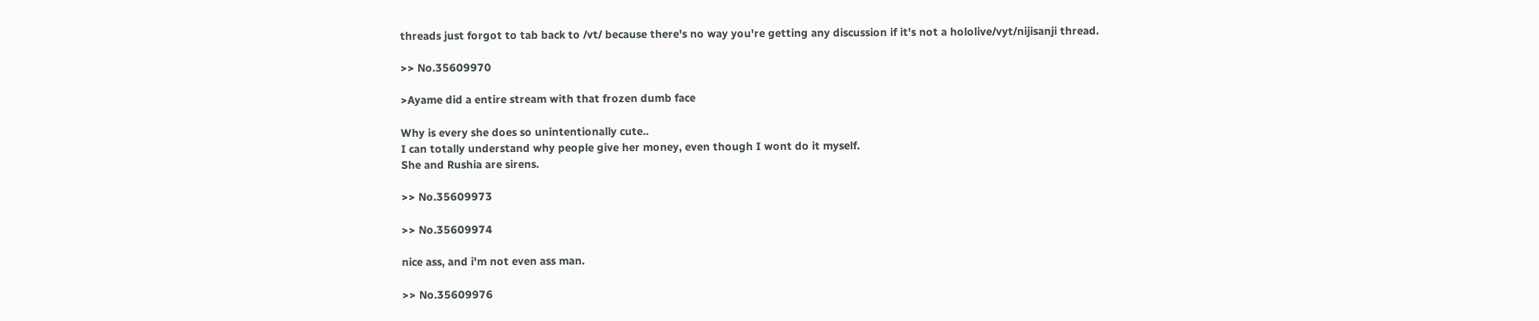threads just forgot to tab back to /vt/ because there's no way you're getting any discussion if it's not a hololive/vyt/nijisanji thread.

>> No.35609970

>Ayame did a entire stream with that frozen dumb face

Why is every she does so unintentionally cute..
I can totally understand why people give her money, even though I wont do it myself.
She and Rushia are sirens.

>> No.35609973

>> No.35609974

nice ass, and i'm not even ass man.

>> No.35609976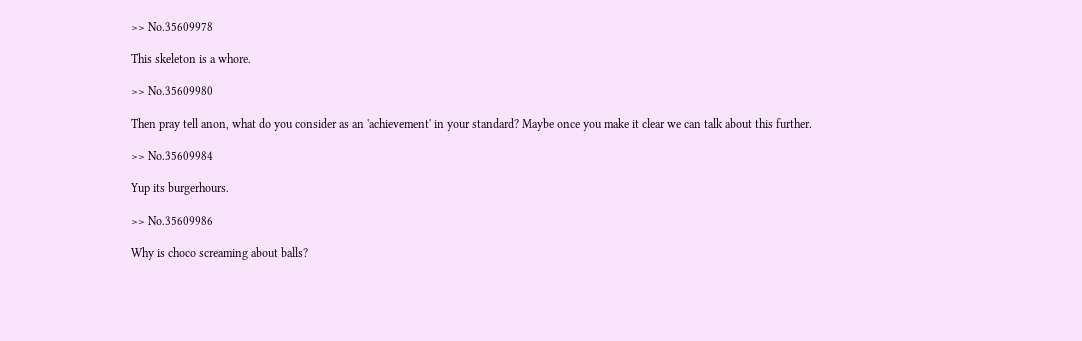>> No.35609978

This skeleton is a whore.

>> No.35609980

Then pray tell anon, what do you consider as an 'achievement' in your standard? Maybe once you make it clear we can talk about this further.

>> No.35609984

Yup its burgerhours.

>> No.35609986

Why is choco screaming about balls?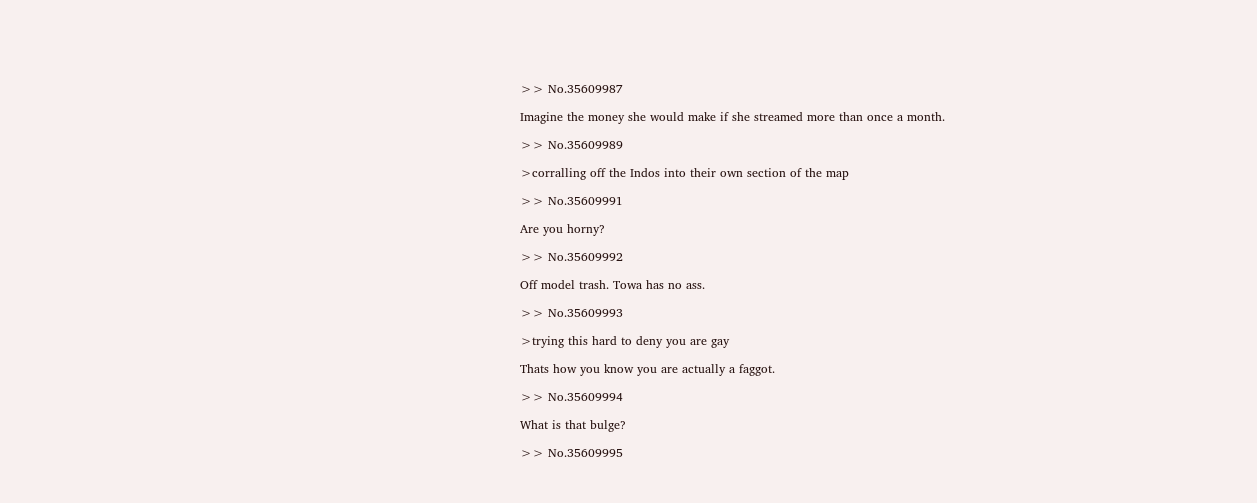>> No.35609987

Imagine the money she would make if she streamed more than once a month.

>> No.35609989

>corralling off the Indos into their own section of the map

>> No.35609991

Are you horny?

>> No.35609992

Off model trash. Towa has no ass.

>> No.35609993

>trying this hard to deny you are gay

Thats how you know you are actually a faggot.

>> No.35609994

What is that bulge?

>> No.35609995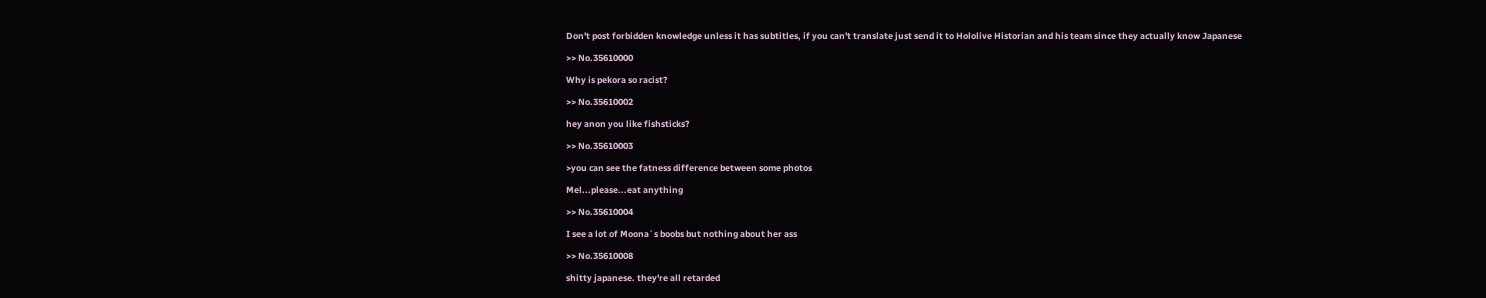Don't post forbidden knowledge unless it has subtitles, if you can't translate just send it to Hololive Historian and his team since they actually know Japanese

>> No.35610000

Why is pekora so racist?

>> No.35610002

hey anon you like fishsticks?

>> No.35610003

>you can see the fatness difference between some photos

Mel...please...eat anything

>> No.35610004

I see a lot of Moona´s boobs but nothing about her ass

>> No.35610008

shitty japanese. they're all retarded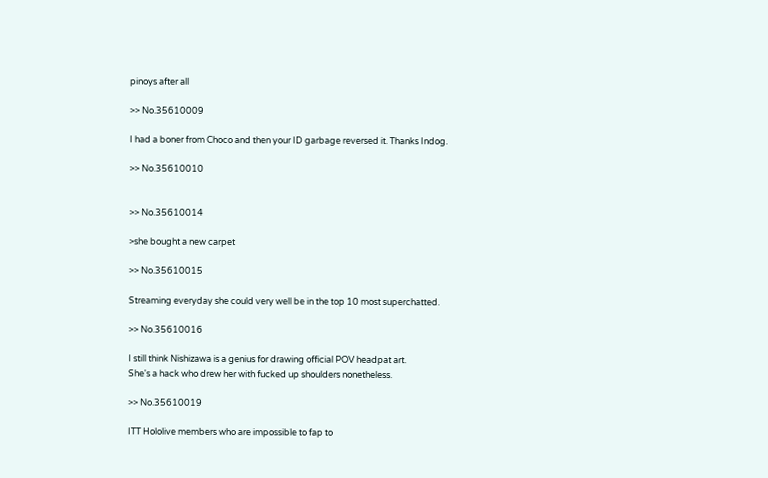pinoys after all

>> No.35610009

I had a boner from Choco and then your ID garbage reversed it. Thanks Indog.

>> No.35610010


>> No.35610014

>she bought a new carpet

>> No.35610015

Streaming everyday she could very well be in the top 10 most superchatted.

>> No.35610016

I still think Nishizawa is a genius for drawing official POV headpat art.
She's a hack who drew her with fucked up shoulders nonetheless.

>> No.35610019

ITT Hololive members who are impossible to fap to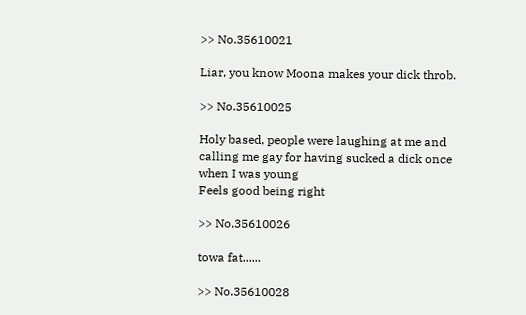>> No.35610021

Liar, you know Moona makes your dick throb.

>> No.35610025

Holy based, people were laughing at me and calling me gay for having sucked a dick once when I was young
Feels good being right

>> No.35610026

towa fat......

>> No.35610028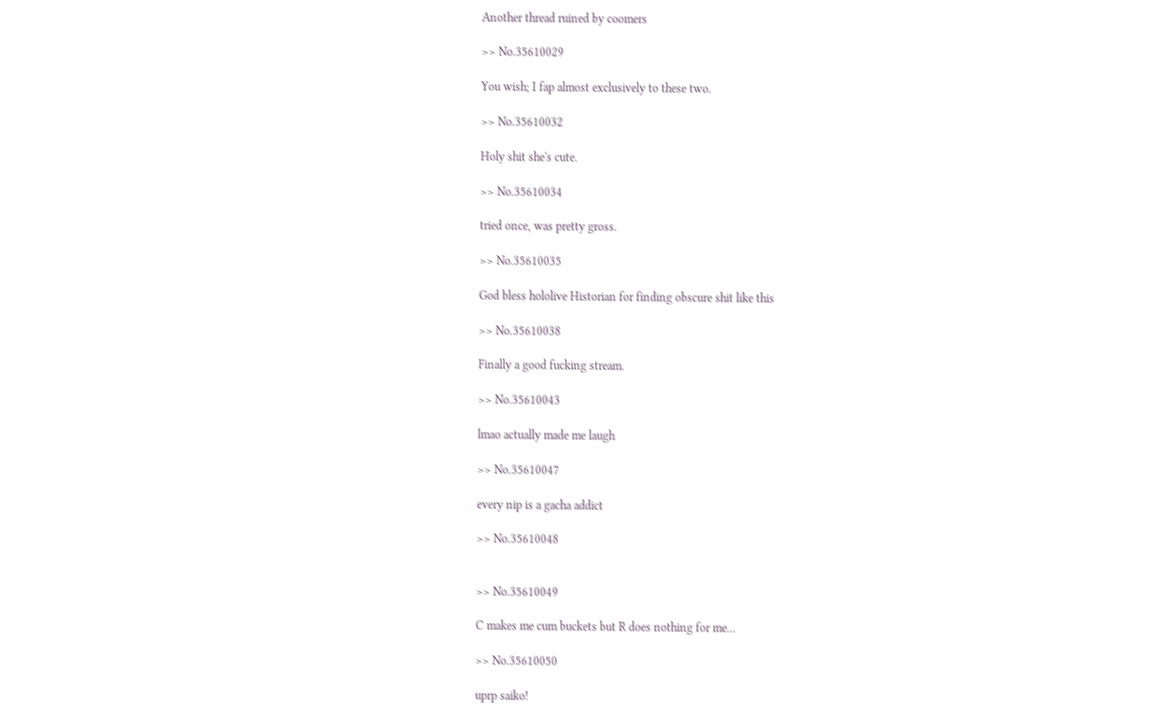Another thread ruined by coomers

>> No.35610029

You wish; I fap almost exclusively to these two.

>> No.35610032

Holy shit she's cute.

>> No.35610034

tried once, was pretty gross.

>> No.35610035

God bless hololive Historian for finding obscure shit like this

>> No.35610038

Finally a good fucking stream.

>> No.35610043

lmao actually made me laugh

>> No.35610047

every nip is a gacha addict

>> No.35610048


>> No.35610049

C makes me cum buckets but R does nothing for me...

>> No.35610050

uprp saiko!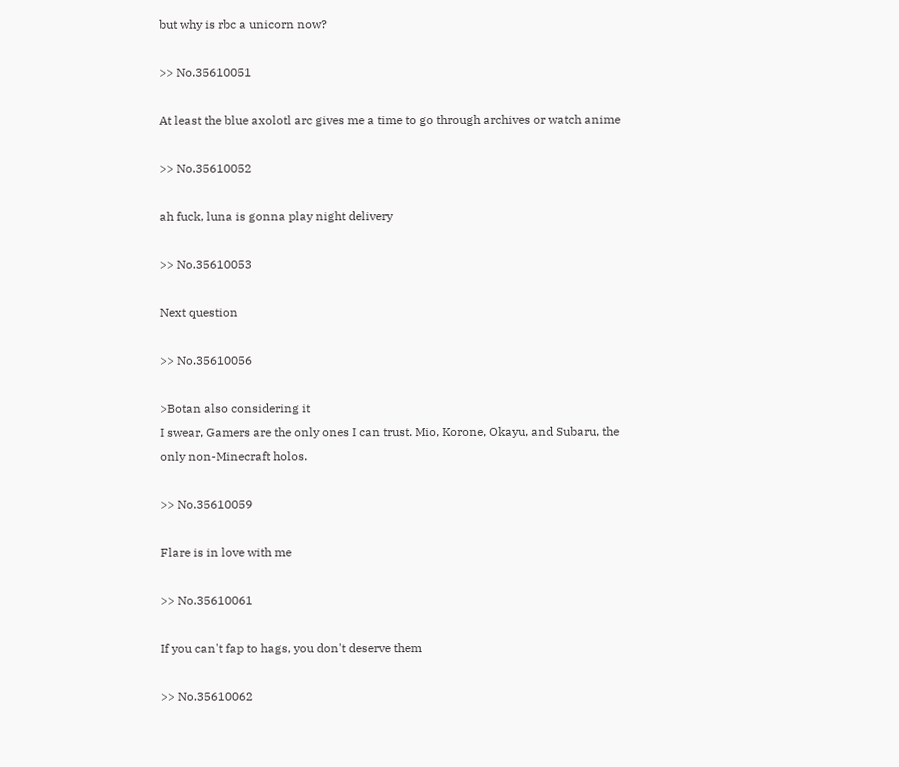but why is rbc a unicorn now?

>> No.35610051

At least the blue axolotl arc gives me a time to go through archives or watch anime

>> No.35610052

ah fuck, luna is gonna play night delivery

>> No.35610053

Next question

>> No.35610056

>Botan also considering it
I swear, Gamers are the only ones I can trust. Mio, Korone, Okayu, and Subaru, the only non-Minecraft holos.

>> No.35610059

Flare is in love with me

>> No.35610061

If you can't fap to hags, you don't deserve them

>> No.35610062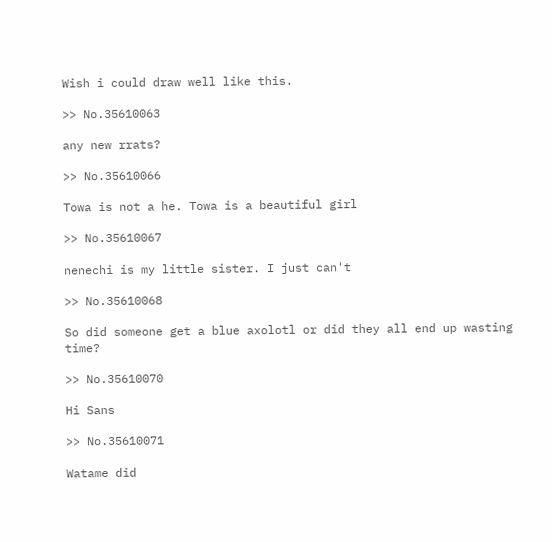Wish i could draw well like this.

>> No.35610063

any new rrats?

>> No.35610066

Towa is not a he. Towa is a beautiful girl

>> No.35610067

nenechi is my little sister. I just can't

>> No.35610068

So did someone get a blue axolotl or did they all end up wasting time?

>> No.35610070

Hi Sans

>> No.35610071

Watame did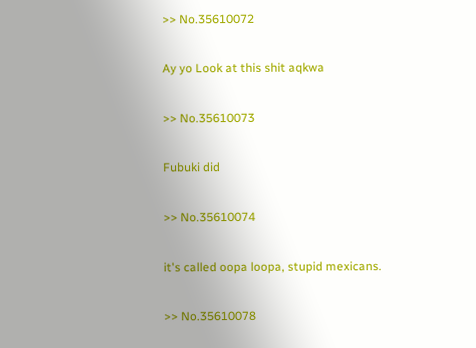>> No.35610072

Ay yo Look at this shit aqkwa

>> No.35610073

Fubuki did

>> No.35610074

it's called oopa loopa, stupid mexicans.

>> No.35610078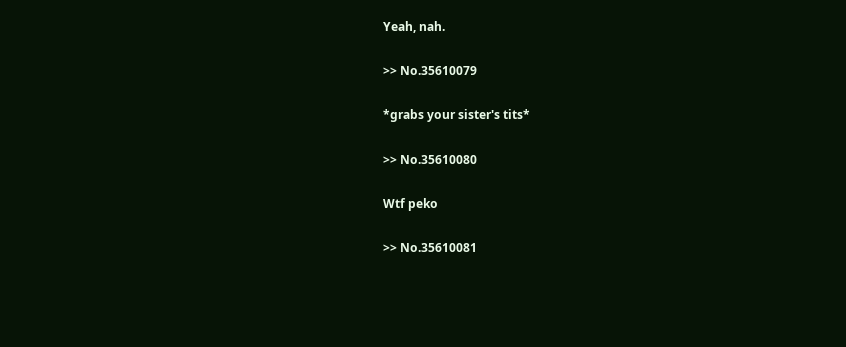Yeah, nah.

>> No.35610079

*grabs your sister's tits*

>> No.35610080

Wtf peko

>> No.35610081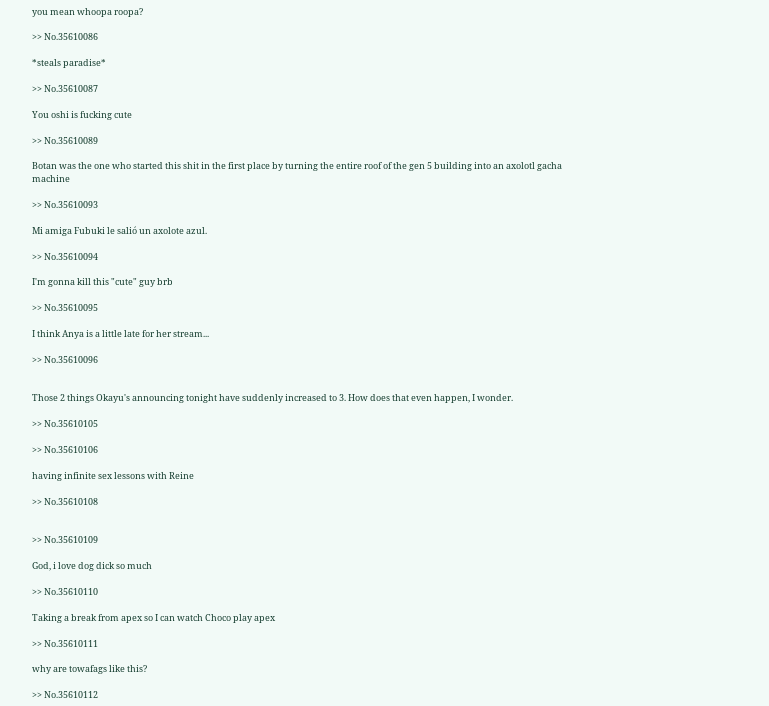you mean whoopa roopa?

>> No.35610086

*steals paradise*

>> No.35610087

You oshi is fucking cute

>> No.35610089

Botan was the one who started this shit in the first place by turning the entire roof of the gen 5 building into an axolotl gacha machine

>> No.35610093

Mi amiga Fubuki le salió un axolote azul.

>> No.35610094

I'm gonna kill this "cute" guy brb

>> No.35610095

I think Anya is a little late for her stream...

>> No.35610096


Those 2 things Okayu's announcing tonight have suddenly increased to 3. How does that even happen, I wonder.

>> No.35610105

>> No.35610106

having infinite sex lessons with Reine

>> No.35610108


>> No.35610109

God, i love dog dick so much

>> No.35610110

Taking a break from apex so I can watch Choco play apex

>> No.35610111

why are towafags like this?

>> No.35610112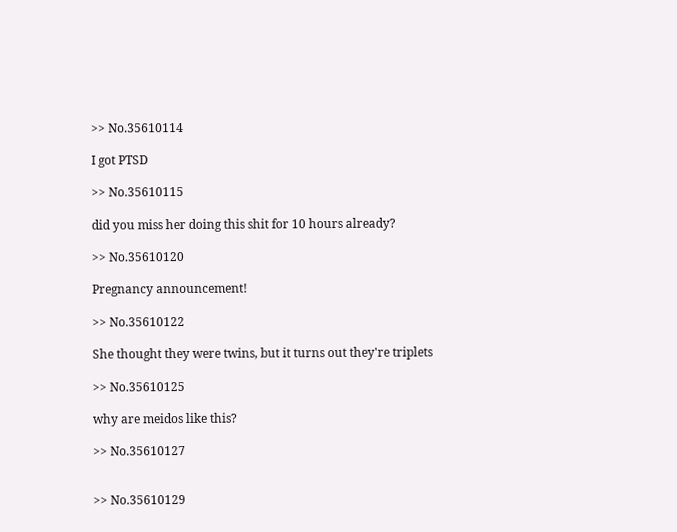>> No.35610114

I got PTSD

>> No.35610115

did you miss her doing this shit for 10 hours already?

>> No.35610120

Pregnancy announcement!

>> No.35610122

She thought they were twins, but it turns out they're triplets

>> No.35610125

why are meidos like this?

>> No.35610127


>> No.35610129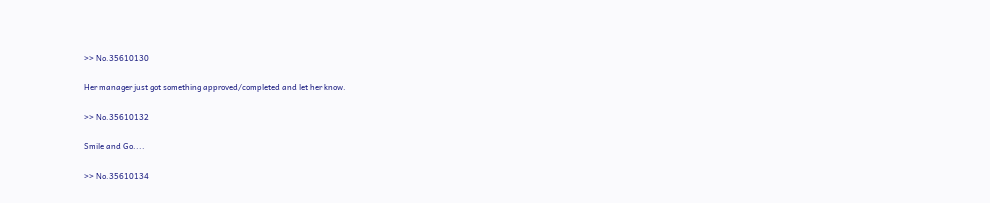>> No.35610130

Her manager just got something approved/completed and let her know.

>> No.35610132

Smile and Go....

>> No.35610134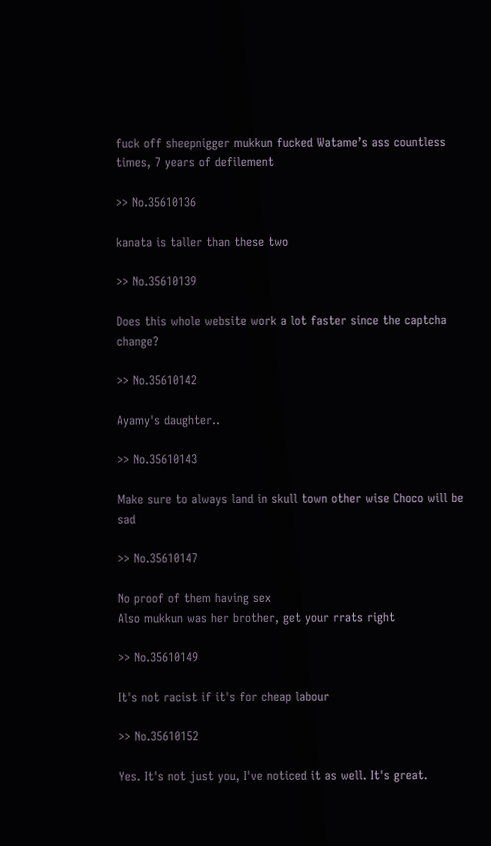fuck off sheepnigger mukkun fucked Watame’s ass countless times, 7 years of defilement

>> No.35610136

kanata is taller than these two

>> No.35610139

Does this whole website work a lot faster since the captcha change?

>> No.35610142

Ayamy's daughter..

>> No.35610143

Make sure to always land in skull town other wise Choco will be sad

>> No.35610147

No proof of them having sex
Also mukkun was her brother, get your rrats right

>> No.35610149

It's not racist if it's for cheap labour

>> No.35610152

Yes. It's not just you, I've noticed it as well. It's great.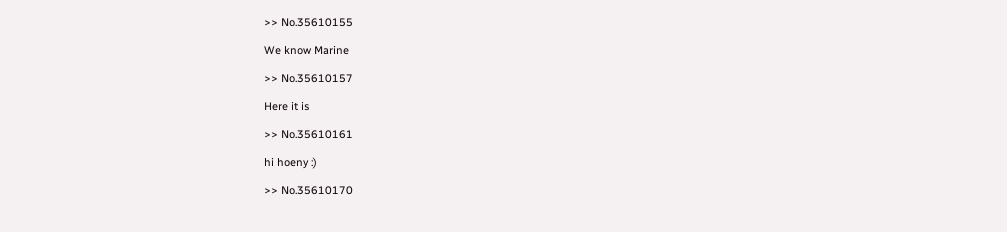>> No.35610155

We know Marine

>> No.35610157

Here it is

>> No.35610161

hi hoeny :)

>> No.35610170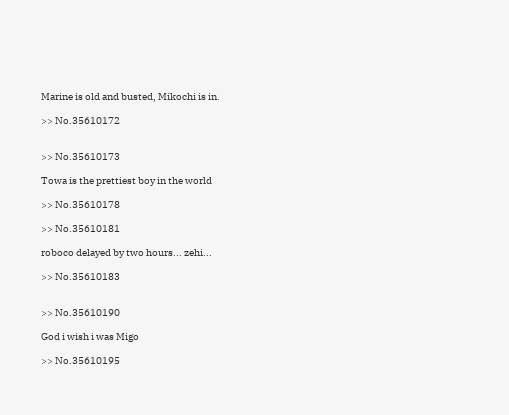Marine is old and busted, Mikochi is in.

>> No.35610172


>> No.35610173

Towa is the prettiest boy in the world

>> No.35610178

>> No.35610181

roboco delayed by two hours... zehi...

>> No.35610183


>> No.35610190

God i wish i was Migo

>> No.35610195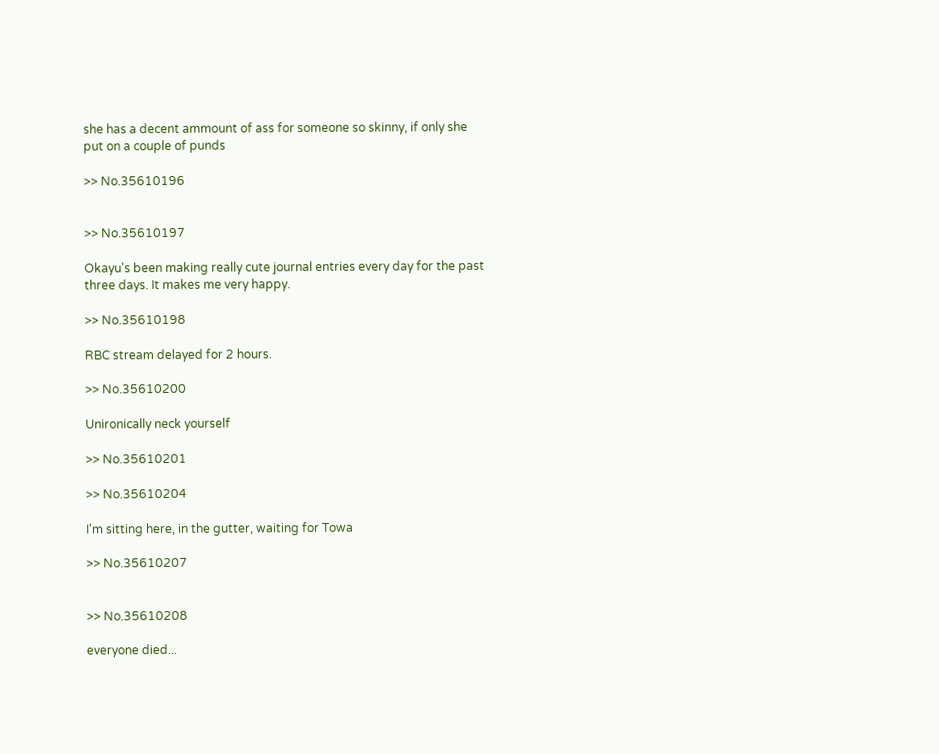she has a decent ammount of ass for someone so skinny, if only she put on a couple of punds

>> No.35610196


>> No.35610197

Okayu's been making really cute journal entries every day for the past three days. It makes me very happy.

>> No.35610198

RBC stream delayed for 2 hours.

>> No.35610200

Unironically neck yourself

>> No.35610201

>> No.35610204

I'm sitting here, in the gutter, waiting for Towa

>> No.35610207


>> No.35610208

everyone died...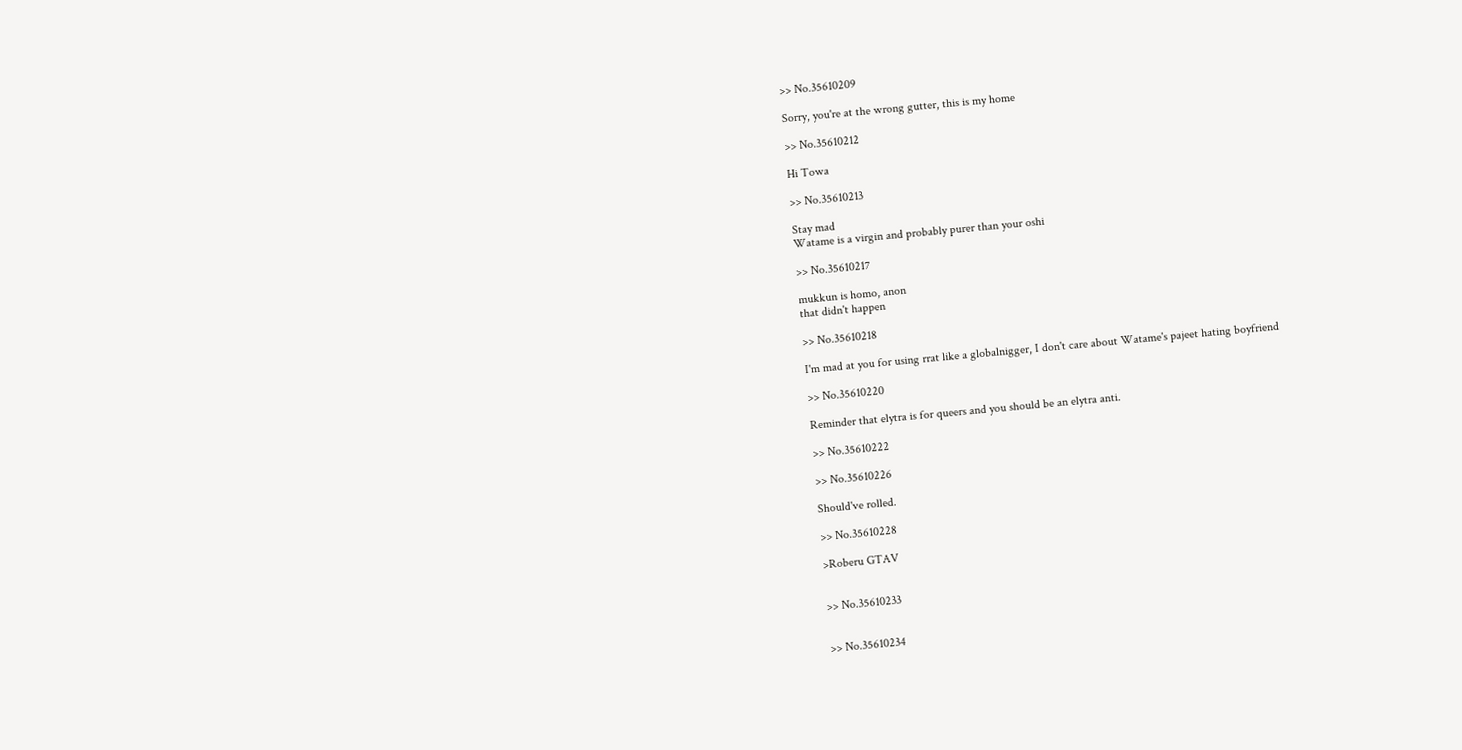>> No.35610209

Sorry, you're at the wrong gutter, this is my home

>> No.35610212

Hi Towa

>> No.35610213

Stay mad
Watame is a virgin and probably purer than your oshi

>> No.35610217

mukkun is homo, anon
that didn't happen

>> No.35610218

I'm mad at you for using rrat like a globalnigger, I don't care about Watame's pajeet hating boyfriend

>> No.35610220

Reminder that elytra is for queers and you should be an elytra anti.

>> No.35610222

>> No.35610226

Should've rolled.

>> No.35610228

>Roberu GTAV


>> No.35610233


>> No.35610234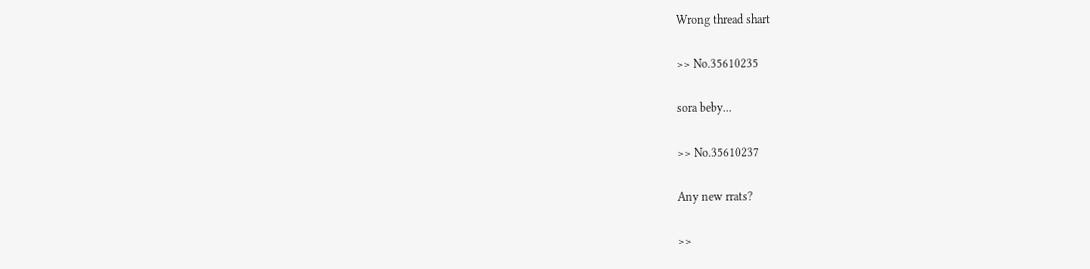Wrong thread shart

>> No.35610235

sora beby...

>> No.35610237

Any new rrats?

>>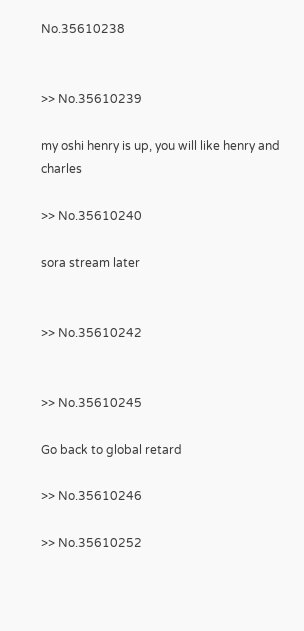No.35610238


>> No.35610239

my oshi henry is up, you will like henry and charles

>> No.35610240

sora stream later


>> No.35610242


>> No.35610245

Go back to global retard

>> No.35610246

>> No.35610252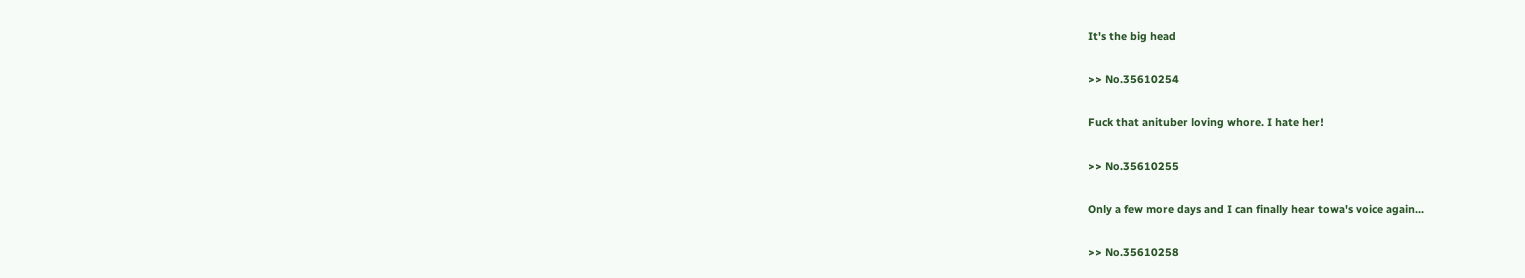It's the big head

>> No.35610254

Fuck that anituber loving whore. I hate her!

>> No.35610255

Only a few more days and I can finally hear towa's voice again...

>> No.35610258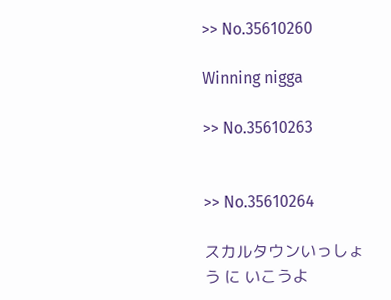>> No.35610260

Winning nigga

>> No.35610263


>> No.35610264

スカルタウンいっしょう に いこうよ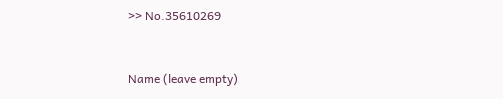>> No.35610269


Name (leave empty)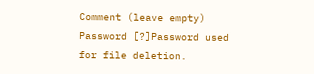Comment (leave empty)
Password [?]Password used for file deletion.